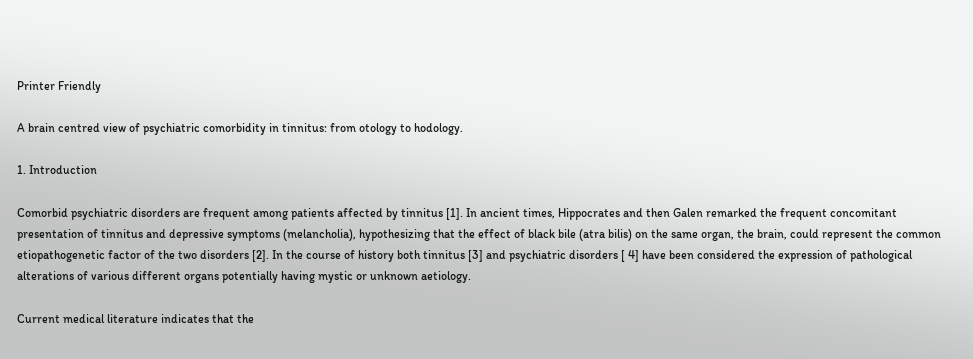Printer Friendly

A brain centred view of psychiatric comorbidity in tinnitus: from otology to hodology.

1. Introduction

Comorbid psychiatric disorders are frequent among patients affected by tinnitus [1]. In ancient times, Hippocrates and then Galen remarked the frequent concomitant presentation of tinnitus and depressive symptoms (melancholia), hypothesizing that the effect of black bile (atra bilis) on the same organ, the brain, could represent the common etiopathogenetic factor of the two disorders [2]. In the course of history both tinnitus [3] and psychiatric disorders [ 4] have been considered the expression of pathological alterations of various different organs potentially having mystic or unknown aetiology.

Current medical literature indicates that the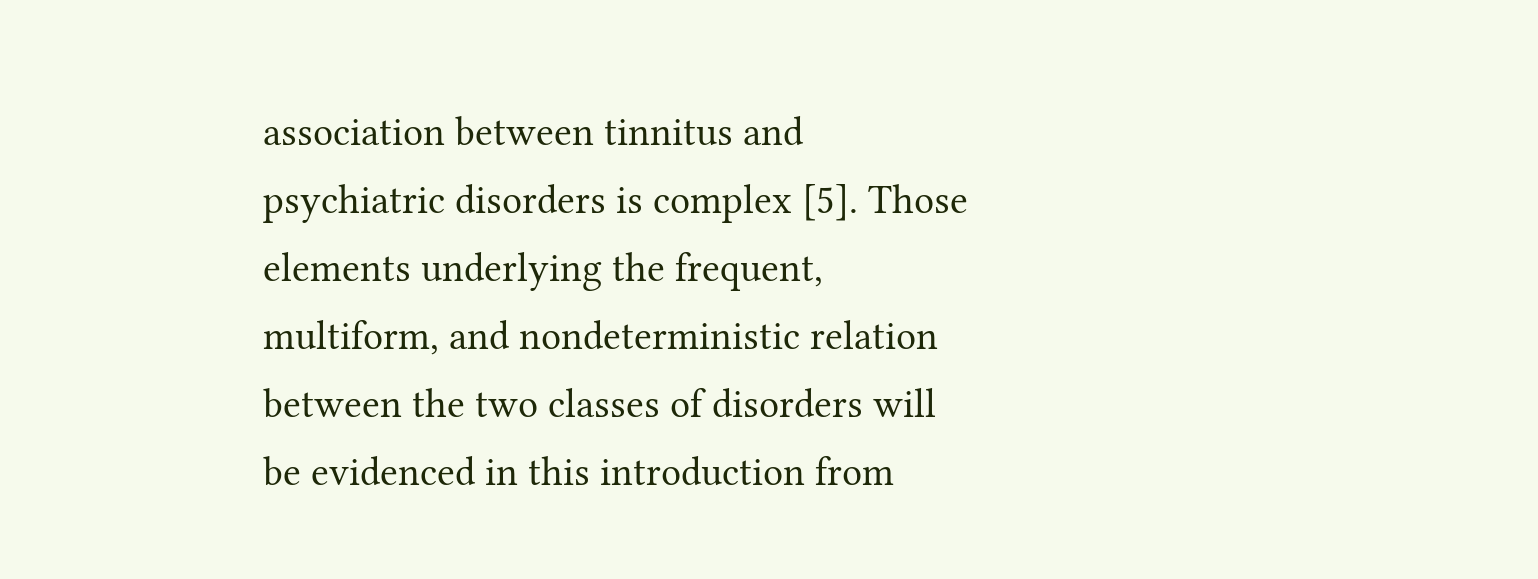association between tinnitus and psychiatric disorders is complex [5]. Those elements underlying the frequent, multiform, and nondeterministic relation between the two classes of disorders will be evidenced in this introduction from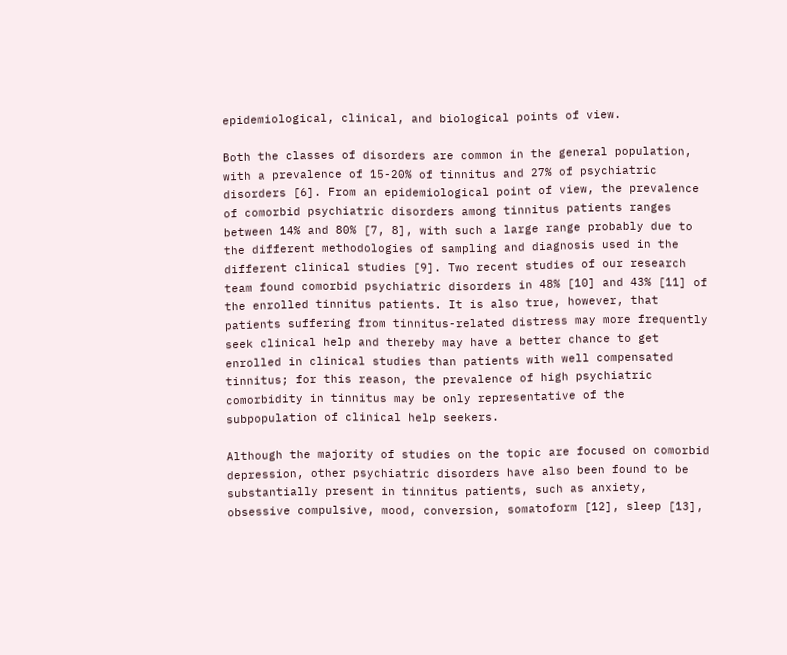epidemiological, clinical, and biological points of view.

Both the classes of disorders are common in the general population, with a prevalence of 15-20% of tinnitus and 27% of psychiatric disorders [6]. From an epidemiological point of view, the prevalence of comorbid psychiatric disorders among tinnitus patients ranges between 14% and 80% [7, 8], with such a large range probably due to the different methodologies of sampling and diagnosis used in the different clinical studies [9]. Two recent studies of our research team found comorbid psychiatric disorders in 48% [10] and 43% [11] of the enrolled tinnitus patients. It is also true, however, that patients suffering from tinnitus-related distress may more frequently seek clinical help and thereby may have a better chance to get enrolled in clinical studies than patients with well compensated tinnitus; for this reason, the prevalence of high psychiatric comorbidity in tinnitus may be only representative of the subpopulation of clinical help seekers.

Although the majority of studies on the topic are focused on comorbid depression, other psychiatric disorders have also been found to be substantially present in tinnitus patients, such as anxiety, obsessive compulsive, mood, conversion, somatoform [12], sleep [13],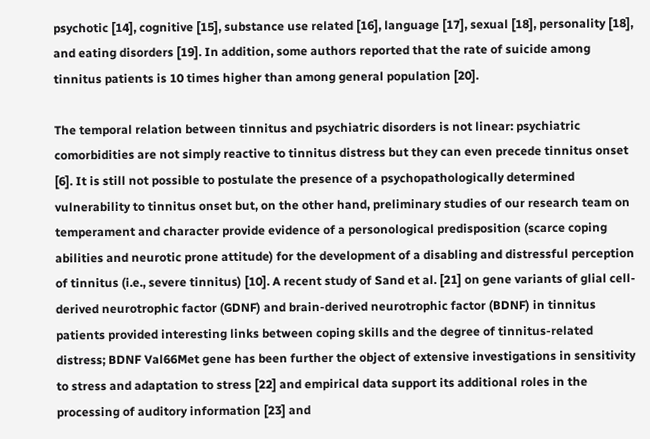psychotic [14], cognitive [15], substance use related [16], language [17], sexual [18], personality [18], and eating disorders [19]. In addition, some authors reported that the rate of suicide among tinnitus patients is 10 times higher than among general population [20].

The temporal relation between tinnitus and psychiatric disorders is not linear: psychiatric comorbidities are not simply reactive to tinnitus distress but they can even precede tinnitus onset [6]. It is still not possible to postulate the presence of a psychopathologically determined vulnerability to tinnitus onset but, on the other hand, preliminary studies of our research team on temperament and character provide evidence of a personological predisposition (scarce coping abilities and neurotic prone attitude) for the development of a disabling and distressful perception of tinnitus (i.e., severe tinnitus) [10]. A recent study of Sand et al. [21] on gene variants of glial cell-derived neurotrophic factor (GDNF) and brain-derived neurotrophic factor (BDNF) in tinnitus patients provided interesting links between coping skills and the degree of tinnitus-related distress; BDNF Val66Met gene has been further the object of extensive investigations in sensitivity to stress and adaptation to stress [22] and empirical data support its additional roles in the processing of auditory information [23] and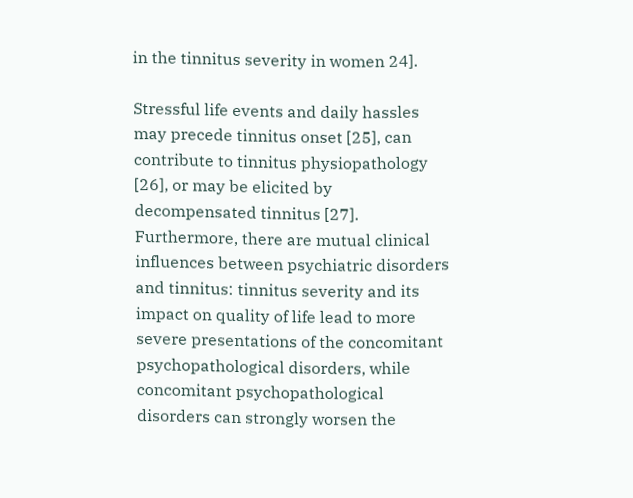in the tinnitus severity in women 24].

Stressful life events and daily hassles may precede tinnitus onset [25], can contribute to tinnitus physiopathology [26], or may be elicited by decompensated tinnitus [27]. Furthermore, there are mutual clinical influences between psychiatric disorders and tinnitus: tinnitus severity and its impact on quality of life lead to more severe presentations of the concomitant psychopathological disorders, while concomitant psychopathological disorders can strongly worsen the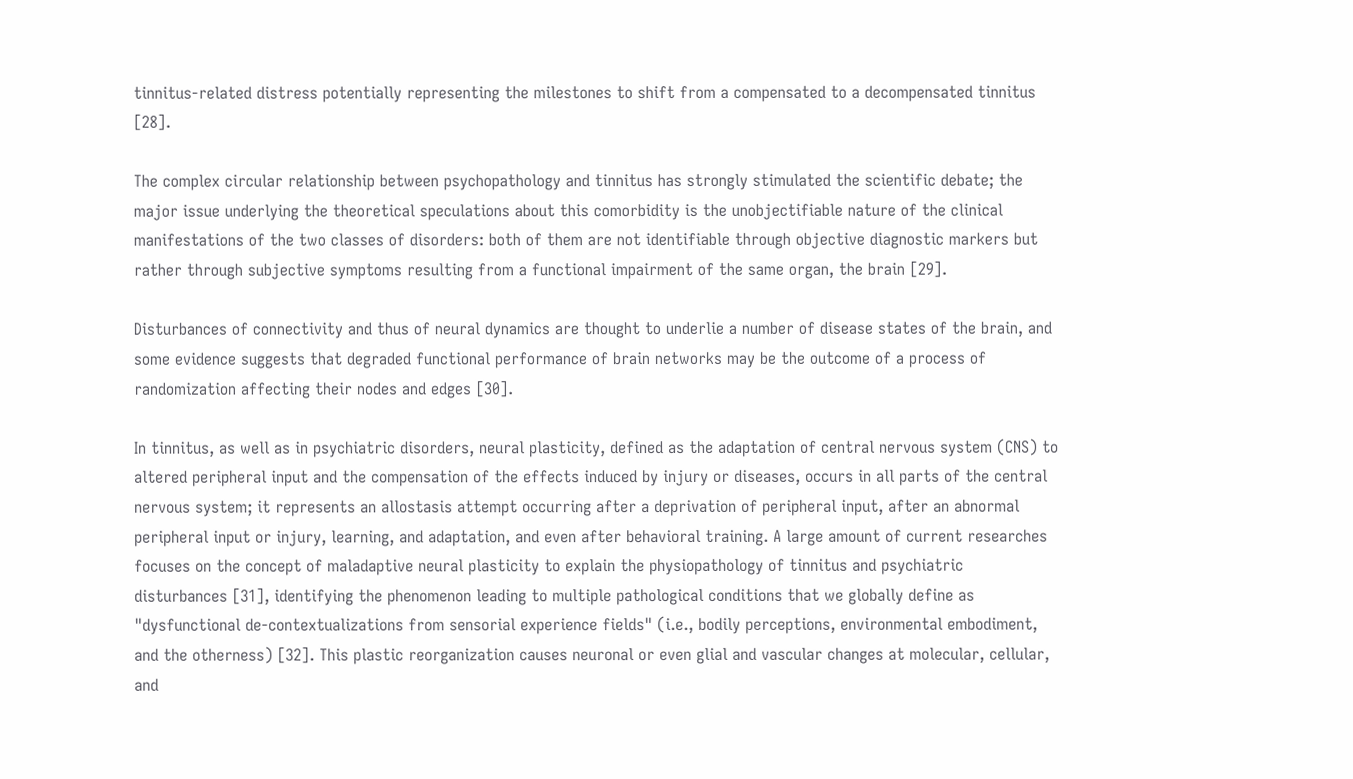tinnitus-related distress potentially representing the milestones to shift from a compensated to a decompensated tinnitus [28].

The complex circular relationship between psychopathology and tinnitus has strongly stimulated the scientific debate; the major issue underlying the theoretical speculations about this comorbidity is the unobjectifiable nature of the clinical manifestations of the two classes of disorders: both of them are not identifiable through objective diagnostic markers but rather through subjective symptoms resulting from a functional impairment of the same organ, the brain [29].

Disturbances of connectivity and thus of neural dynamics are thought to underlie a number of disease states of the brain, and some evidence suggests that degraded functional performance of brain networks may be the outcome of a process of randomization affecting their nodes and edges [30].

In tinnitus, as well as in psychiatric disorders, neural plasticity, defined as the adaptation of central nervous system (CNS) to altered peripheral input and the compensation of the effects induced by injury or diseases, occurs in all parts of the central nervous system; it represents an allostasis attempt occurring after a deprivation of peripheral input, after an abnormal peripheral input or injury, learning, and adaptation, and even after behavioral training. A large amount of current researches focuses on the concept of maladaptive neural plasticity to explain the physiopathology of tinnitus and psychiatric disturbances [31], identifying the phenomenon leading to multiple pathological conditions that we globally define as "dysfunctional de-contextualizations from sensorial experience fields" (i.e., bodily perceptions, environmental embodiment, and the otherness) [32]. This plastic reorganization causes neuronal or even glial and vascular changes at molecular, cellular, and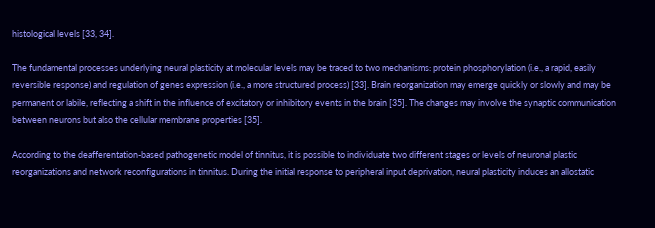histological levels [33, 34].

The fundamental processes underlying neural plasticity at molecular levels may be traced to two mechanisms: protein phosphorylation (i.e., a rapid, easily reversible response) and regulation of genes expression (i.e., a more structured process) [33]. Brain reorganization may emerge quickly or slowly and may be permanent or labile, reflecting a shift in the influence of excitatory or inhibitory events in the brain [35]. The changes may involve the synaptic communication between neurons but also the cellular membrane properties [35].

According to the deafferentation-based pathogenetic model of tinnitus, it is possible to individuate two different stages or levels of neuronal plastic reorganizations and network reconfigurations in tinnitus. During the initial response to peripheral input deprivation, neural plasticity induces an allostatic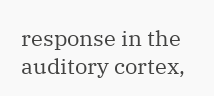response in the auditory cortex,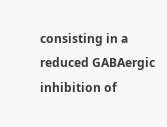consisting in a reduced GABAergic inhibition of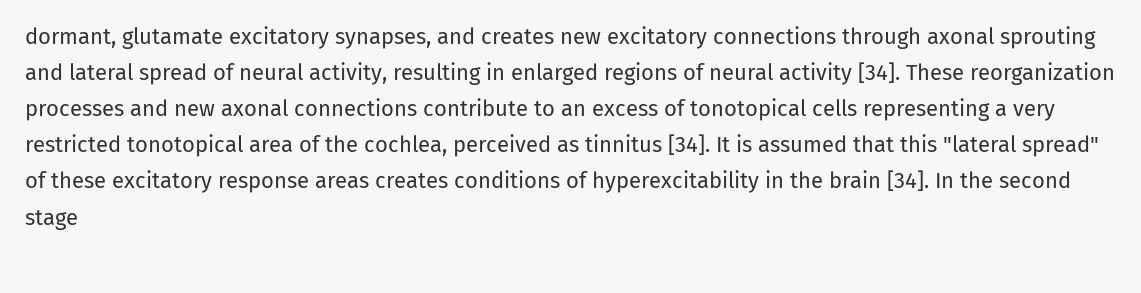dormant, glutamate excitatory synapses, and creates new excitatory connections through axonal sprouting and lateral spread of neural activity, resulting in enlarged regions of neural activity [34]. These reorganization processes and new axonal connections contribute to an excess of tonotopical cells representing a very restricted tonotopical area of the cochlea, perceived as tinnitus [34]. It is assumed that this "lateral spread" of these excitatory response areas creates conditions of hyperexcitability in the brain [34]. In the second stage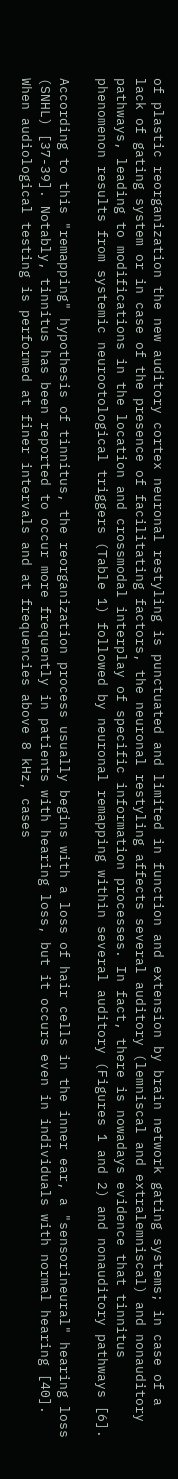of plastic reorganization the new auditory cortex neuronal restyling is punctuated and limited in function and extension by brain network gating systems; in case of a lack of gating system or in case of the presence of facilitating factors, the neuronal restyling affects several auditory (lemniscal and extralemniscal) and nonauditory pathways, leading to modifications in the location and crossmodal interplay of specific information processes. In fact, there is nowadays evidence that tinnitus phenomenon results from systemic neurootological triggers (Table 1) followed by neuronal remapping within several auditory (Figures 1 and 2) and nonauditory pathways [6].

According to this "remapping" hypothesis of tinnitus, the reorganization process usually begins with a loss of hair cells in the inner ear, a "sensorineural" hearing loss (SNHL) [37-39]. Notably, tinnitus has been reported to occur more frequently in patients with hearing loss, but it occurs even in individuals with normal hearing [40]. When audiological testing is performed at finer intervals and at frequencies above 8 kHz, cases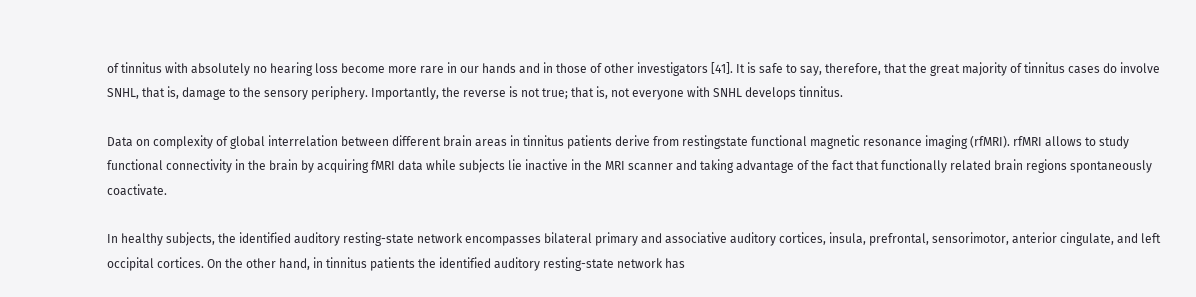of tinnitus with absolutely no hearing loss become more rare in our hands and in those of other investigators [41]. It is safe to say, therefore, that the great majority of tinnitus cases do involve SNHL, that is, damage to the sensory periphery. Importantly, the reverse is not true; that is, not everyone with SNHL develops tinnitus.

Data on complexity of global interrelation between different brain areas in tinnitus patients derive from restingstate functional magnetic resonance imaging (rfMRI). rfMRI allows to study functional connectivity in the brain by acquiring fMRI data while subjects lie inactive in the MRI scanner and taking advantage of the fact that functionally related brain regions spontaneously coactivate.

In healthy subjects, the identified auditory resting-state network encompasses bilateral primary and associative auditory cortices, insula, prefrontal, sensorimotor, anterior cingulate, and left occipital cortices. On the other hand, in tinnitus patients the identified auditory resting-state network has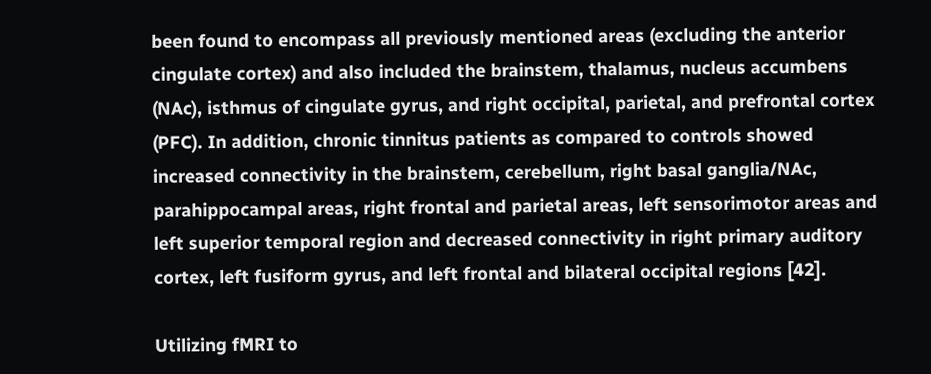been found to encompass all previously mentioned areas (excluding the anterior cingulate cortex) and also included the brainstem, thalamus, nucleus accumbens (NAc), isthmus of cingulate gyrus, and right occipital, parietal, and prefrontal cortex (PFC). In addition, chronic tinnitus patients as compared to controls showed increased connectivity in the brainstem, cerebellum, right basal ganglia/NAc, parahippocampal areas, right frontal and parietal areas, left sensorimotor areas and left superior temporal region and decreased connectivity in right primary auditory cortex, left fusiform gyrus, and left frontal and bilateral occipital regions [42].

Utilizing fMRI to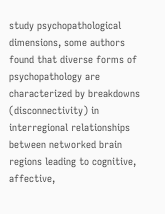study psychopathological dimensions, some authors found that diverse forms of psychopathology are characterized by breakdowns (disconnectivity) in interregional relationships between networked brain regions leading to cognitive, affective,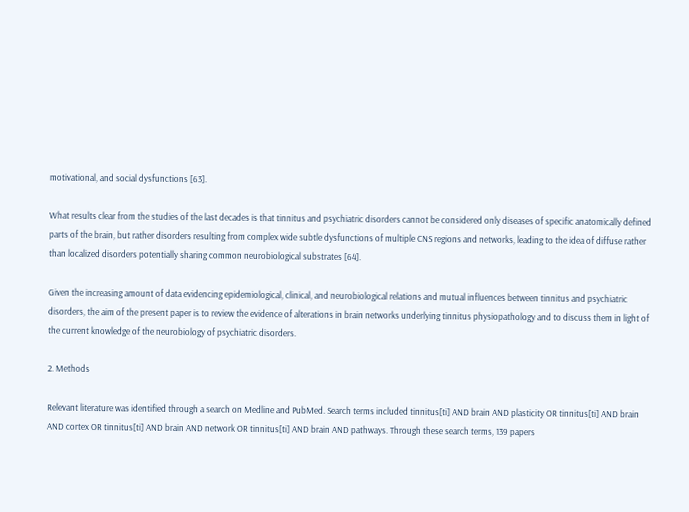motivational, and social dysfunctions [63].

What results clear from the studies of the last decades is that tinnitus and psychiatric disorders cannot be considered only diseases of specific anatomically defined parts of the brain, but rather disorders resulting from complex wide subtle dysfunctions of multiple CNS regions and networks, leading to the idea of diffuse rather than localized disorders potentially sharing common neurobiological substrates [64].

Given the increasing amount of data evidencing epidemiological, clinical, and neurobiological relations and mutual influences between tinnitus and psychiatric disorders, the aim of the present paper is to review the evidence of alterations in brain networks underlying tinnitus physiopathology and to discuss them in light of the current knowledge of the neurobiology of psychiatric disorders.

2. Methods

Relevant literature was identified through a search on Medline and PubMed. Search terms included tinnitus[ti] AND brain AND plasticity OR tinnitus[ti] AND brain AND cortex OR tinnitus[ti] AND brain AND network OR tinnitus[ti] AND brain AND pathways. Through these search terms, 139 papers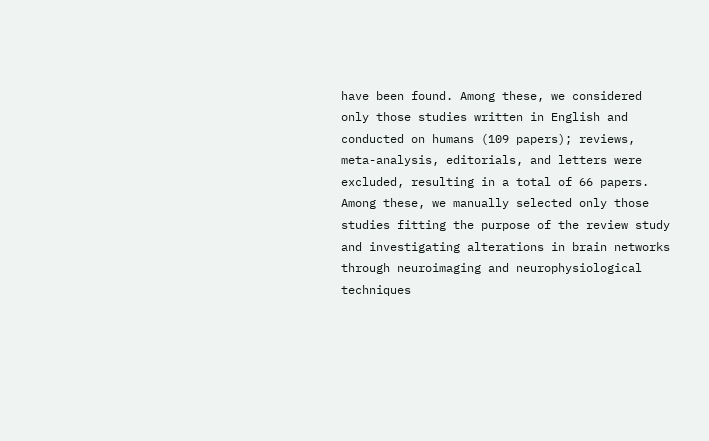have been found. Among these, we considered only those studies written in English and conducted on humans (109 papers); reviews, meta-analysis, editorials, and letters were excluded, resulting in a total of 66 papers. Among these, we manually selected only those studies fitting the purpose of the review study and investigating alterations in brain networks through neuroimaging and neurophysiological techniques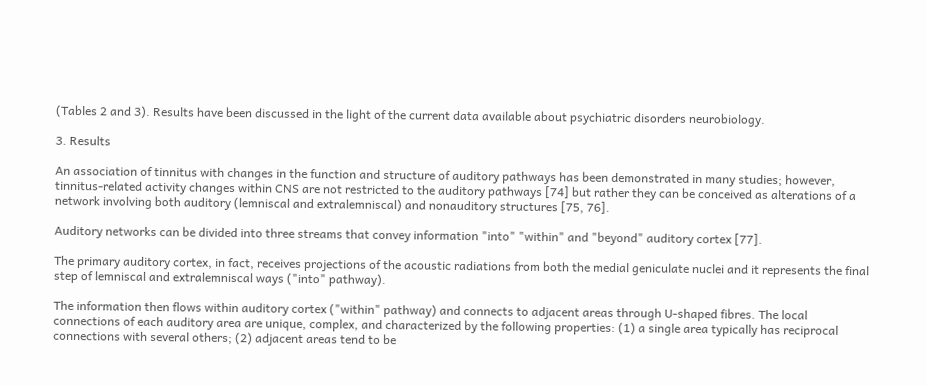(Tables 2 and 3). Results have been discussed in the light of the current data available about psychiatric disorders neurobiology.

3. Results

An association of tinnitus with changes in the function and structure of auditory pathways has been demonstrated in many studies; however, tinnitus-related activity changes within CNS are not restricted to the auditory pathways [74] but rather they can be conceived as alterations of a network involving both auditory (lemniscal and extralemniscal) and nonauditory structures [75, 76].

Auditory networks can be divided into three streams that convey information "into" "within" and "beyond" auditory cortex [77].

The primary auditory cortex, in fact, receives projections of the acoustic radiations from both the medial geniculate nuclei and it represents the final step of lemniscal and extralemniscal ways ("into" pathway).

The information then flows within auditory cortex ("within" pathway) and connects to adjacent areas through U-shaped fibres. The local connections of each auditory area are unique, complex, and characterized by the following properties: (1) a single area typically has reciprocal connections with several others; (2) adjacent areas tend to be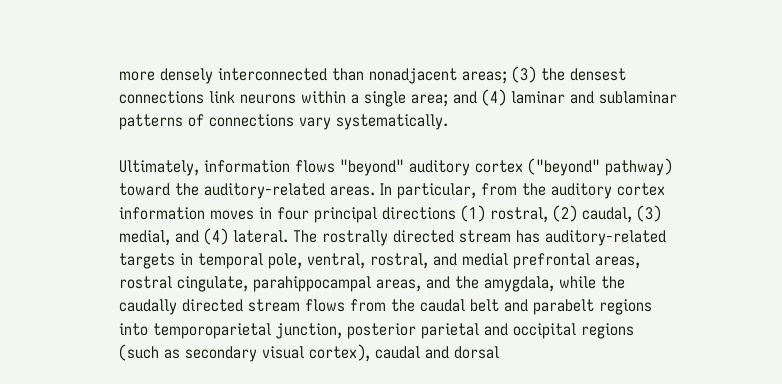more densely interconnected than nonadjacent areas; (3) the densest connections link neurons within a single area; and (4) laminar and sublaminar patterns of connections vary systematically.

Ultimately, information flows "beyond" auditory cortex ("beyond" pathway) toward the auditory-related areas. In particular, from the auditory cortex information moves in four principal directions (1) rostral, (2) caudal, (3) medial, and (4) lateral. The rostrally directed stream has auditory-related targets in temporal pole, ventral, rostral, and medial prefrontal areas, rostral cingulate, parahippocampal areas, and the amygdala, while the caudally directed stream flows from the caudal belt and parabelt regions into temporoparietal junction, posterior parietal and occipital regions (such as secondary visual cortex), caudal and dorsal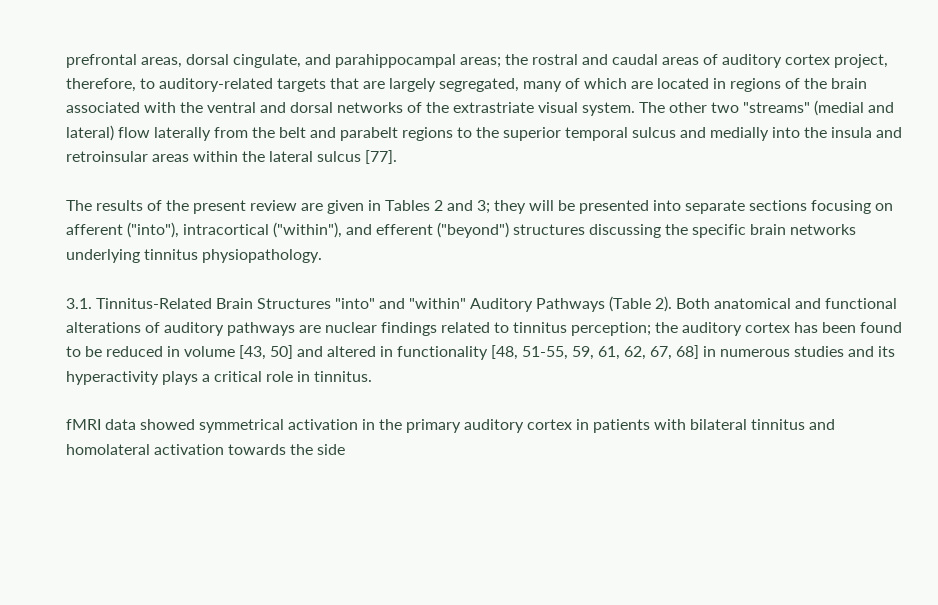prefrontal areas, dorsal cingulate, and parahippocampal areas; the rostral and caudal areas of auditory cortex project, therefore, to auditory-related targets that are largely segregated, many of which are located in regions of the brain associated with the ventral and dorsal networks of the extrastriate visual system. The other two "streams" (medial and lateral) flow laterally from the belt and parabelt regions to the superior temporal sulcus and medially into the insula and retroinsular areas within the lateral sulcus [77].

The results of the present review are given in Tables 2 and 3; they will be presented into separate sections focusing on afferent ("into"), intracortical ("within"), and efferent ("beyond") structures discussing the specific brain networks underlying tinnitus physiopathology.

3.1. Tinnitus-Related Brain Structures "into" and "within" Auditory Pathways (Table 2). Both anatomical and functional alterations of auditory pathways are nuclear findings related to tinnitus perception; the auditory cortex has been found to be reduced in volume [43, 50] and altered in functionality [48, 51-55, 59, 61, 62, 67, 68] in numerous studies and its hyperactivity plays a critical role in tinnitus.

fMRI data showed symmetrical activation in the primary auditory cortex in patients with bilateral tinnitus and homolateral activation towards the side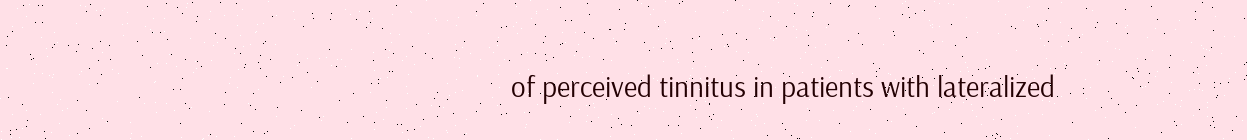of perceived tinnitus in patients with lateralized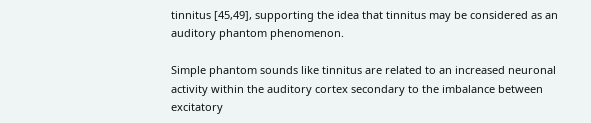tinnitus [45,49], supporting the idea that tinnitus may be considered as an auditory phantom phenomenon.

Simple phantom sounds like tinnitus are related to an increased neuronal activity within the auditory cortex secondary to the imbalance between excitatory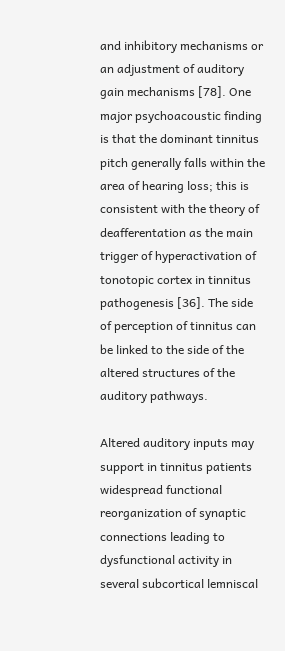and inhibitory mechanisms or an adjustment of auditory gain mechanisms [78]. One major psychoacoustic finding is that the dominant tinnitus pitch generally falls within the area of hearing loss; this is consistent with the theory of deafferentation as the main trigger of hyperactivation of tonotopic cortex in tinnitus pathogenesis [36]. The side of perception of tinnitus can be linked to the side of the altered structures of the auditory pathways.

Altered auditory inputs may support in tinnitus patients widespread functional reorganization of synaptic connections leading to dysfunctional activity in several subcortical lemniscal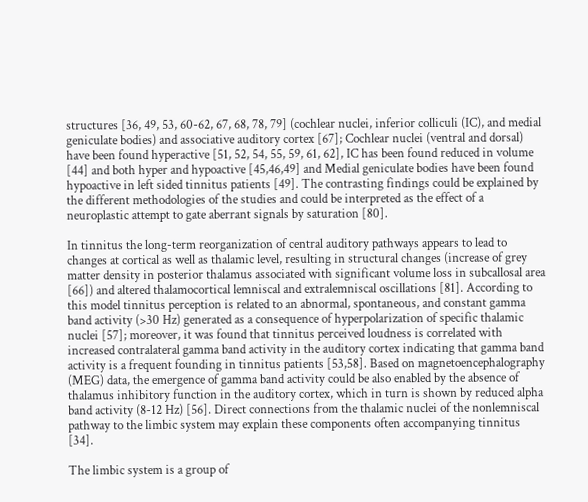structures [36, 49, 53, 60-62, 67, 68, 78, 79] (cochlear nuclei, inferior colliculi (IC), and medial geniculate bodies) and associative auditory cortex [67]; Cochlear nuclei (ventral and dorsal) have been found hyperactive [51, 52, 54, 55, 59, 61, 62], IC has been found reduced in volume [44] and both hyper and hypoactive [45,46,49] and Medial geniculate bodies have been found hypoactive in left sided tinnitus patients [49]. The contrasting findings could be explained by the different methodologies of the studies and could be interpreted as the effect of a neuroplastic attempt to gate aberrant signals by saturation [80].

In tinnitus the long-term reorganization of central auditory pathways appears to lead to changes at cortical as well as thalamic level, resulting in structural changes (increase of grey matter density in posterior thalamus associated with significant volume loss in subcallosal area [66]) and altered thalamocortical lemniscal and extralemniscal oscillations [81]. According to this model tinnitus perception is related to an abnormal, spontaneous, and constant gamma band activity (>30 Hz) generated as a consequence of hyperpolarization of specific thalamic nuclei [57]; moreover, it was found that tinnitus perceived loudness is correlated with increased contralateral gamma band activity in the auditory cortex indicating that gamma band activity is a frequent founding in tinnitus patients [53,58]. Based on magnetoencephalography (MEG) data, the emergence of gamma band activity could be also enabled by the absence of thalamus inhibitory function in the auditory cortex, which in turn is shown by reduced alpha band activity (8-12 Hz) [56]. Direct connections from the thalamic nuclei of the nonlemniscal pathway to the limbic system may explain these components often accompanying tinnitus [34].

The limbic system is a group of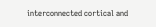interconnected cortical and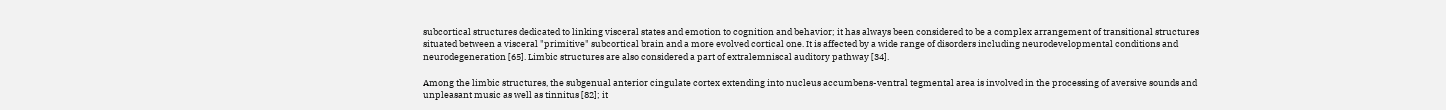subcortical structures dedicated to linking visceral states and emotion to cognition and behavior; it has always been considered to be a complex arrangement of transitional structures situated between a visceral "primitive" subcortical brain and a more evolved cortical one. It is affected by a wide range of disorders including neurodevelopmental conditions and neurodegeneration [65]. Limbic structures are also considered a part of extralemniscal auditory pathway [34].

Among the limbic structures, the subgenual anterior cingulate cortex extending into nucleus accumbens-ventral tegmental area is involved in the processing of aversive sounds and unpleasant music as well as tinnitus [82]; it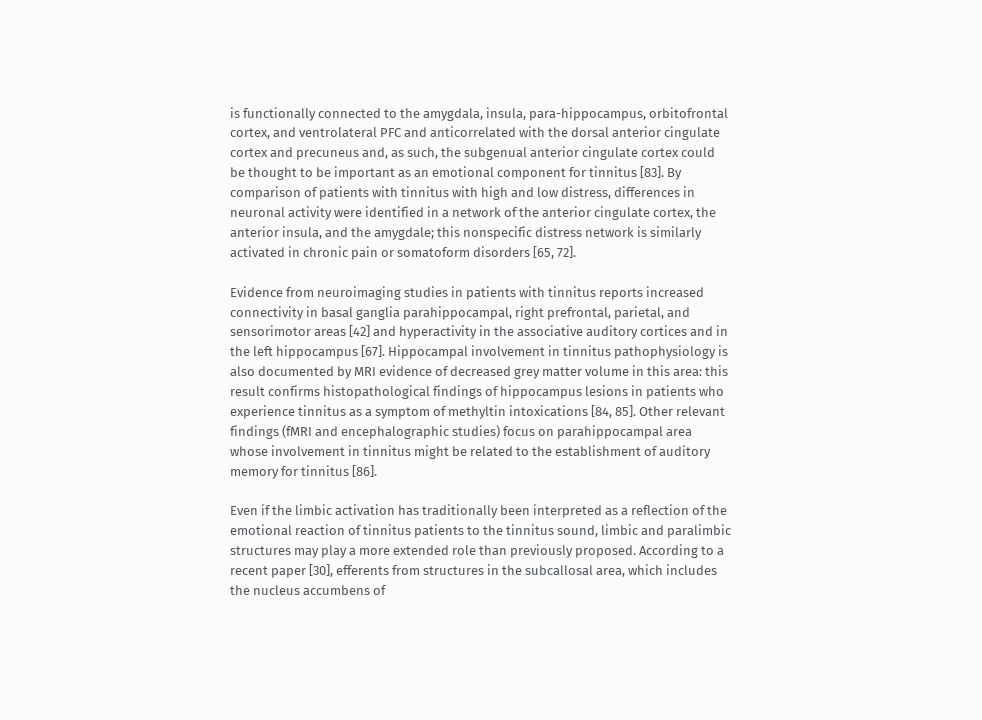is functionally connected to the amygdala, insula, para-hippocampus, orbitofrontal cortex, and ventrolateral PFC and anticorrelated with the dorsal anterior cingulate cortex and precuneus and, as such, the subgenual anterior cingulate cortex could be thought to be important as an emotional component for tinnitus [83]. By comparison of patients with tinnitus with high and low distress, differences in neuronal activity were identified in a network of the anterior cingulate cortex, the anterior insula, and the amygdale; this nonspecific distress network is similarly activated in chronic pain or somatoform disorders [65, 72].

Evidence from neuroimaging studies in patients with tinnitus reports increased connectivity in basal ganglia parahippocampal, right prefrontal, parietal, and sensorimotor areas [42] and hyperactivity in the associative auditory cortices and in the left hippocampus [67]. Hippocampal involvement in tinnitus pathophysiology is also documented by MRI evidence of decreased grey matter volume in this area: this result confirms histopathological findings of hippocampus lesions in patients who experience tinnitus as a symptom of methyltin intoxications [84, 85]. Other relevant findings (fMRI and encephalographic studies) focus on parahippocampal area whose involvement in tinnitus might be related to the establishment of auditory memory for tinnitus [86].

Even if the limbic activation has traditionally been interpreted as a reflection of the emotional reaction of tinnitus patients to the tinnitus sound, limbic and paralimbic structures may play a more extended role than previously proposed. According to a recent paper [30], efferents from structures in the subcallosal area, which includes the nucleus accumbens of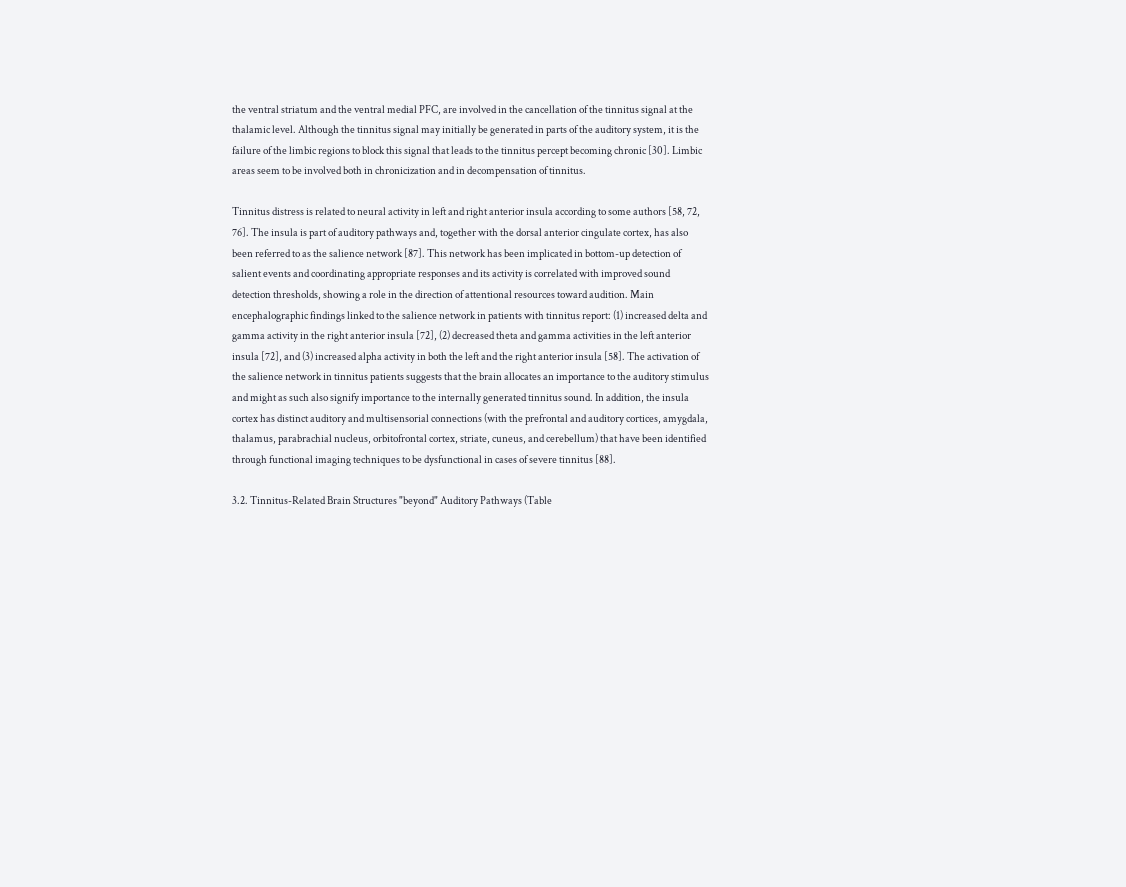the ventral striatum and the ventral medial PFC, are involved in the cancellation of the tinnitus signal at the thalamic level. Although the tinnitus signal may initially be generated in parts of the auditory system, it is the failure of the limbic regions to block this signal that leads to the tinnitus percept becoming chronic [30]. Limbic areas seem to be involved both in chronicization and in decompensation of tinnitus.

Tinnitus distress is related to neural activity in left and right anterior insula according to some authors [58, 72, 76]. The insula is part of auditory pathways and, together with the dorsal anterior cingulate cortex, has also been referred to as the salience network [87]. This network has been implicated in bottom-up detection of salient events and coordinating appropriate responses and its activity is correlated with improved sound detection thresholds, showing a role in the direction of attentional resources toward audition. Main encephalographic findings linked to the salience network in patients with tinnitus report: (1) increased delta and gamma activity in the right anterior insula [72], (2) decreased theta and gamma activities in the left anterior insula [72], and (3) increased alpha activity in both the left and the right anterior insula [58]. The activation of the salience network in tinnitus patients suggests that the brain allocates an importance to the auditory stimulus and might as such also signify importance to the internally generated tinnitus sound. In addition, the insula cortex has distinct auditory and multisensorial connections (with the prefrontal and auditory cortices, amygdala, thalamus, parabrachial nucleus, orbitofrontal cortex, striate, cuneus, and cerebellum) that have been identified through functional imaging techniques to be dysfunctional in cases of severe tinnitus [88].

3.2. Tinnitus-Related Brain Structures "beyond" Auditory Pathways (Table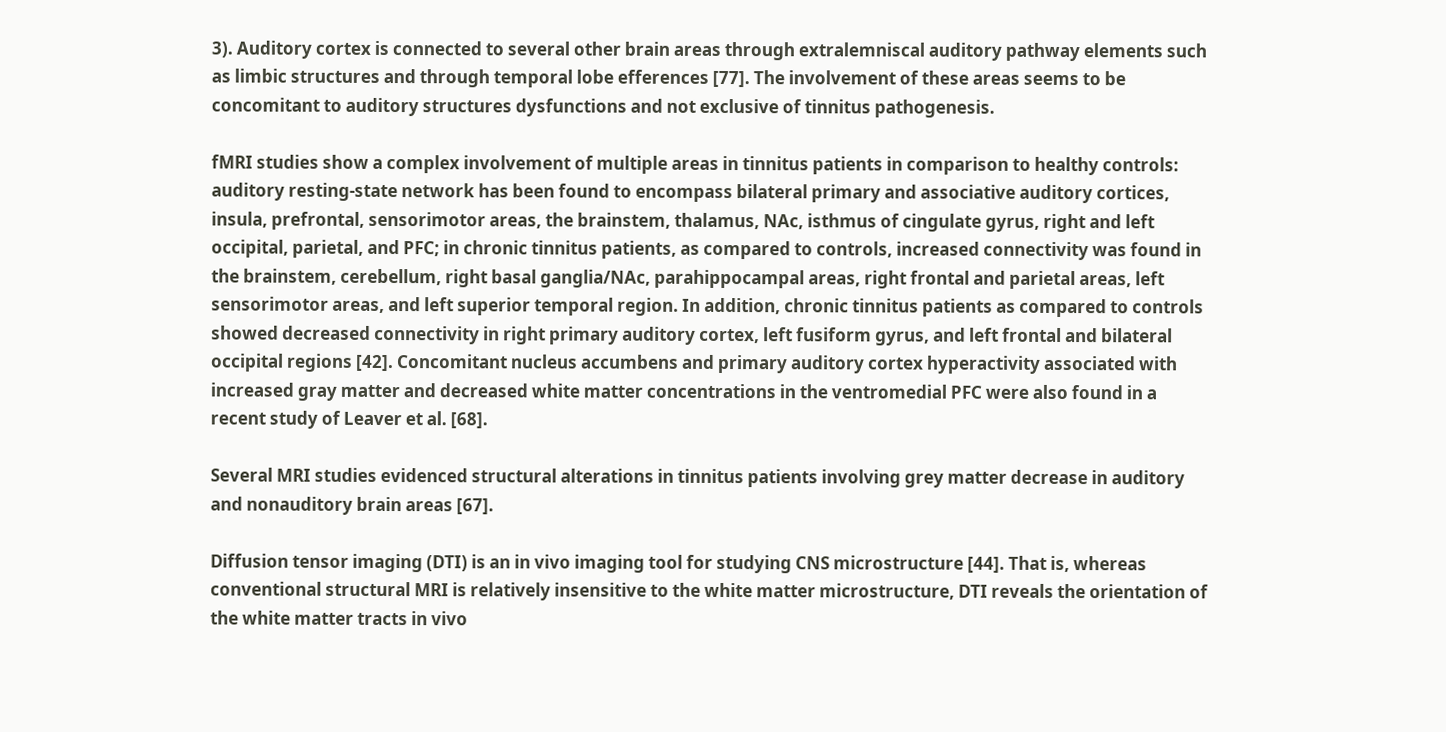3). Auditory cortex is connected to several other brain areas through extralemniscal auditory pathway elements such as limbic structures and through temporal lobe efferences [77]. The involvement of these areas seems to be concomitant to auditory structures dysfunctions and not exclusive of tinnitus pathogenesis.

fMRI studies show a complex involvement of multiple areas in tinnitus patients in comparison to healthy controls: auditory resting-state network has been found to encompass bilateral primary and associative auditory cortices, insula, prefrontal, sensorimotor areas, the brainstem, thalamus, NAc, isthmus of cingulate gyrus, right and left occipital, parietal, and PFC; in chronic tinnitus patients, as compared to controls, increased connectivity was found in the brainstem, cerebellum, right basal ganglia/NAc, parahippocampal areas, right frontal and parietal areas, left sensorimotor areas, and left superior temporal region. In addition, chronic tinnitus patients as compared to controls showed decreased connectivity in right primary auditory cortex, left fusiform gyrus, and left frontal and bilateral occipital regions [42]. Concomitant nucleus accumbens and primary auditory cortex hyperactivity associated with increased gray matter and decreased white matter concentrations in the ventromedial PFC were also found in a recent study of Leaver et al. [68].

Several MRI studies evidenced structural alterations in tinnitus patients involving grey matter decrease in auditory and nonauditory brain areas [67].

Diffusion tensor imaging (DTI) is an in vivo imaging tool for studying CNS microstructure [44]. That is, whereas conventional structural MRI is relatively insensitive to the white matter microstructure, DTI reveals the orientation of the white matter tracts in vivo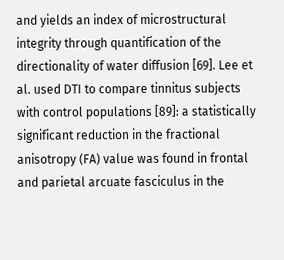and yields an index of microstructural integrity through quantification of the directionality of water diffusion [69]. Lee et al. used DTI to compare tinnitus subjects with control populations [89]: a statistically significant reduction in the fractional anisotropy (FA) value was found in frontal and parietal arcuate fasciculus in the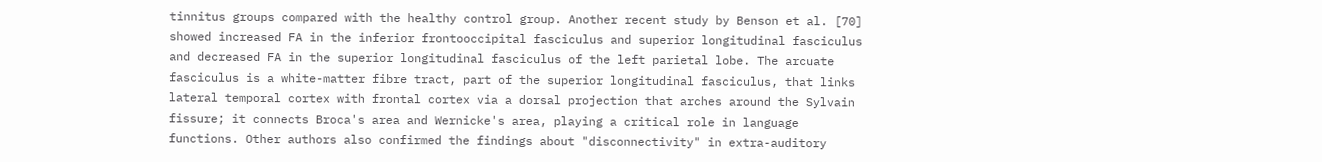tinnitus groups compared with the healthy control group. Another recent study by Benson et al. [70] showed increased FA in the inferior frontooccipital fasciculus and superior longitudinal fasciculus and decreased FA in the superior longitudinal fasciculus of the left parietal lobe. The arcuate fasciculus is a white-matter fibre tract, part of the superior longitudinal fasciculus, that links lateral temporal cortex with frontal cortex via a dorsal projection that arches around the Sylvain fissure; it connects Broca's area and Wernicke's area, playing a critical role in language functions. Other authors also confirmed the findings about "disconnectivity" in extra-auditory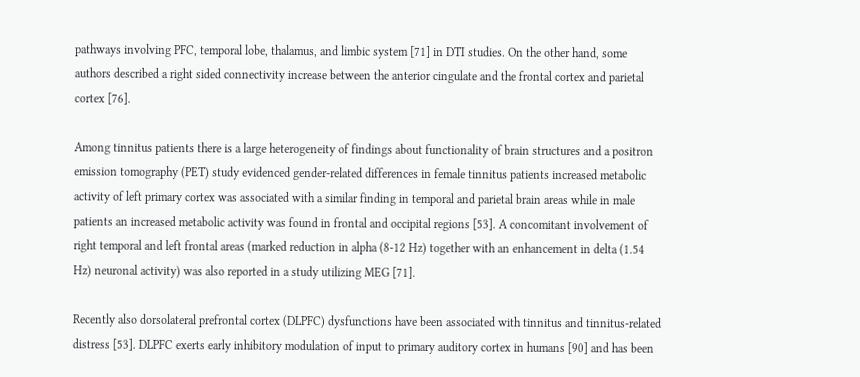pathways involving PFC, temporal lobe, thalamus, and limbic system [71] in DTI studies. On the other hand, some authors described a right sided connectivity increase between the anterior cingulate and the frontal cortex and parietal cortex [76].

Among tinnitus patients there is a large heterogeneity of findings about functionality of brain structures and a positron emission tomography (PET) study evidenced gender-related differences in female tinnitus patients increased metabolic activity of left primary cortex was associated with a similar finding in temporal and parietal brain areas while in male patients an increased metabolic activity was found in frontal and occipital regions [53]. A concomitant involvement of right temporal and left frontal areas (marked reduction in alpha (8-12 Hz) together with an enhancement in delta (1.54 Hz) neuronal activity) was also reported in a study utilizing MEG [71].

Recently also dorsolateral prefrontal cortex (DLPFC) dysfunctions have been associated with tinnitus and tinnitus-related distress [53]. DLPFC exerts early inhibitory modulation of input to primary auditory cortex in humans [90] and has been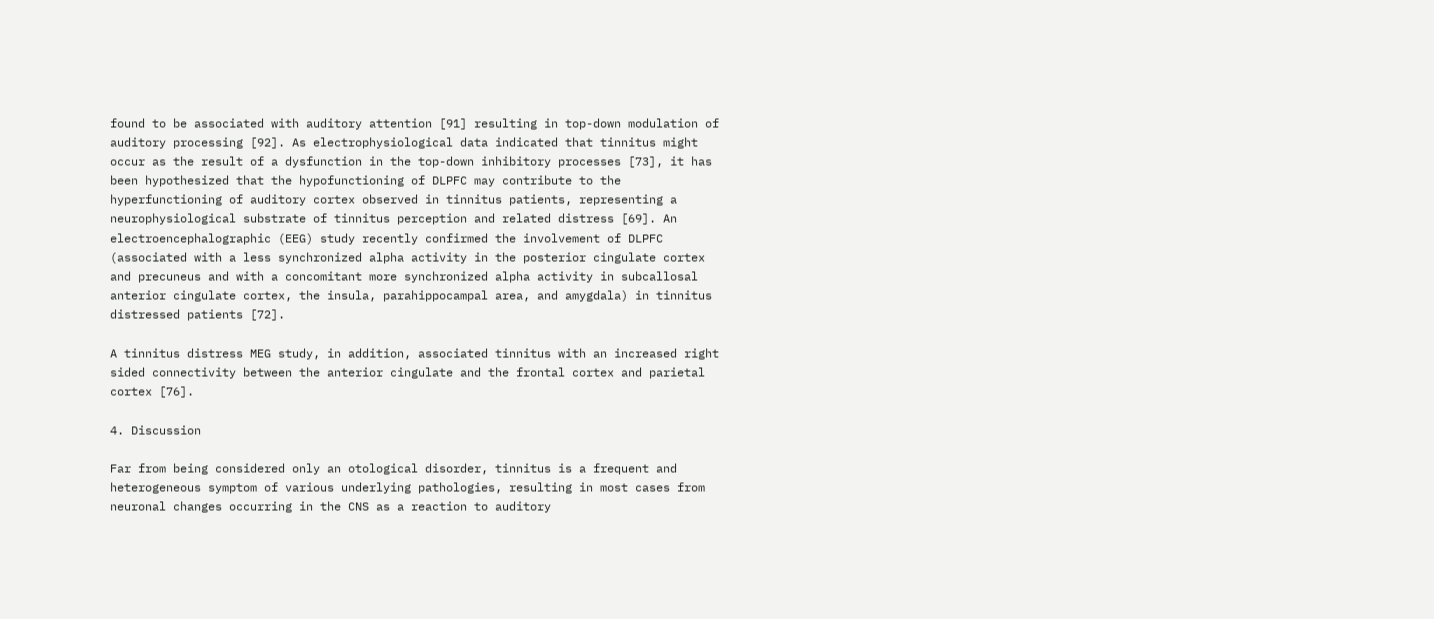found to be associated with auditory attention [91] resulting in top-down modulation of auditory processing [92]. As electrophysiological data indicated that tinnitus might occur as the result of a dysfunction in the top-down inhibitory processes [73], it has been hypothesized that the hypofunctioning of DLPFC may contribute to the hyperfunctioning of auditory cortex observed in tinnitus patients, representing a neurophysiological substrate of tinnitus perception and related distress [69]. An electroencephalographic (EEG) study recently confirmed the involvement of DLPFC (associated with a less synchronized alpha activity in the posterior cingulate cortex and precuneus and with a concomitant more synchronized alpha activity in subcallosal anterior cingulate cortex, the insula, parahippocampal area, and amygdala) in tinnitus distressed patients [72].

A tinnitus distress MEG study, in addition, associated tinnitus with an increased right sided connectivity between the anterior cingulate and the frontal cortex and parietal cortex [76].

4. Discussion

Far from being considered only an otological disorder, tinnitus is a frequent and heterogeneous symptom of various underlying pathologies, resulting in most cases from neuronal changes occurring in the CNS as a reaction to auditory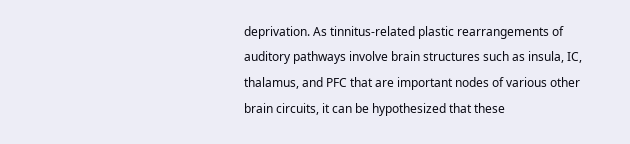deprivation. As tinnitus-related plastic rearrangements of auditory pathways involve brain structures such as insula, IC, thalamus, and PFC that are important nodes of various other brain circuits, it can be hypothesized that these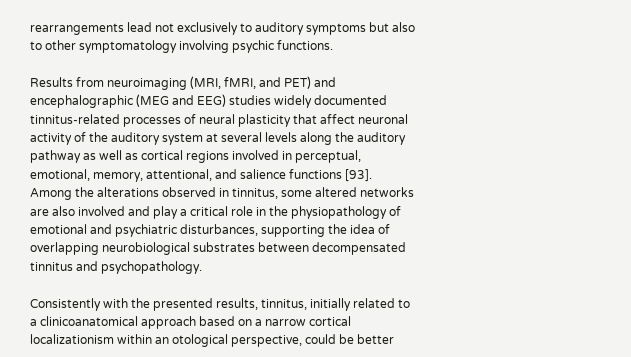rearrangements lead not exclusively to auditory symptoms but also to other symptomatology involving psychic functions.

Results from neuroimaging (MRI, fMRI, and PET) and encephalographic (MEG and EEG) studies widely documented tinnitus-related processes of neural plasticity that affect neuronal activity of the auditory system at several levels along the auditory pathway as well as cortical regions involved in perceptual, emotional, memory, attentional, and salience functions [93]. Among the alterations observed in tinnitus, some altered networks are also involved and play a critical role in the physiopathology of emotional and psychiatric disturbances, supporting the idea of overlapping neurobiological substrates between decompensated tinnitus and psychopathology.

Consistently with the presented results, tinnitus, initially related to a clinicoanatomical approach based on a narrow cortical localizationism within an otological perspective, could be better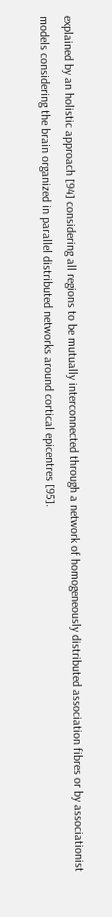explained by an holistic approach [94] considering all regions to be mutually interconnected through a network of homogeneously distributed association fibres or by associationist models considering the brain organized in parallel distributed networks around cortical epicentres [95].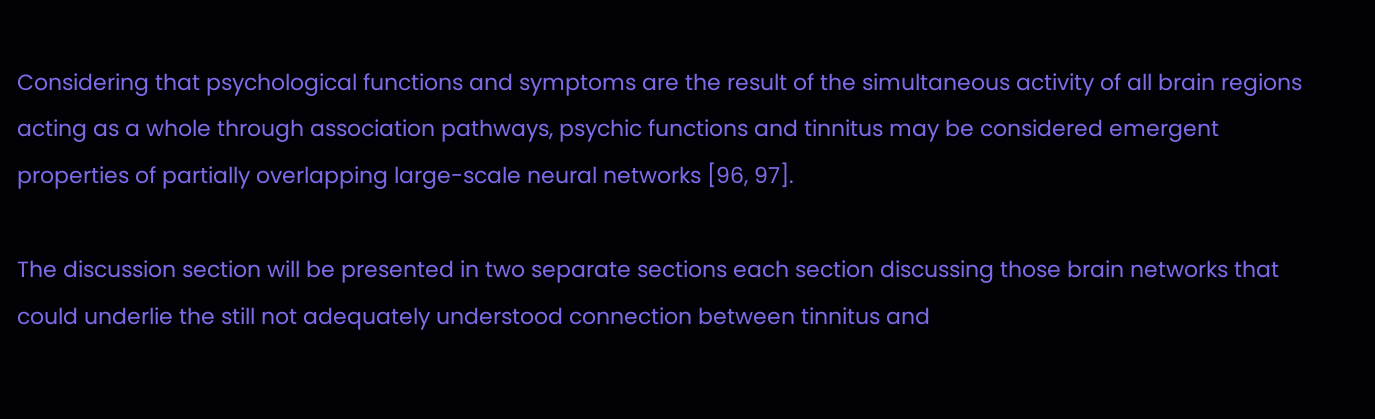Considering that psychological functions and symptoms are the result of the simultaneous activity of all brain regions acting as a whole through association pathways, psychic functions and tinnitus may be considered emergent properties of partially overlapping large-scale neural networks [96, 97].

The discussion section will be presented in two separate sections each section discussing those brain networks that could underlie the still not adequately understood connection between tinnitus and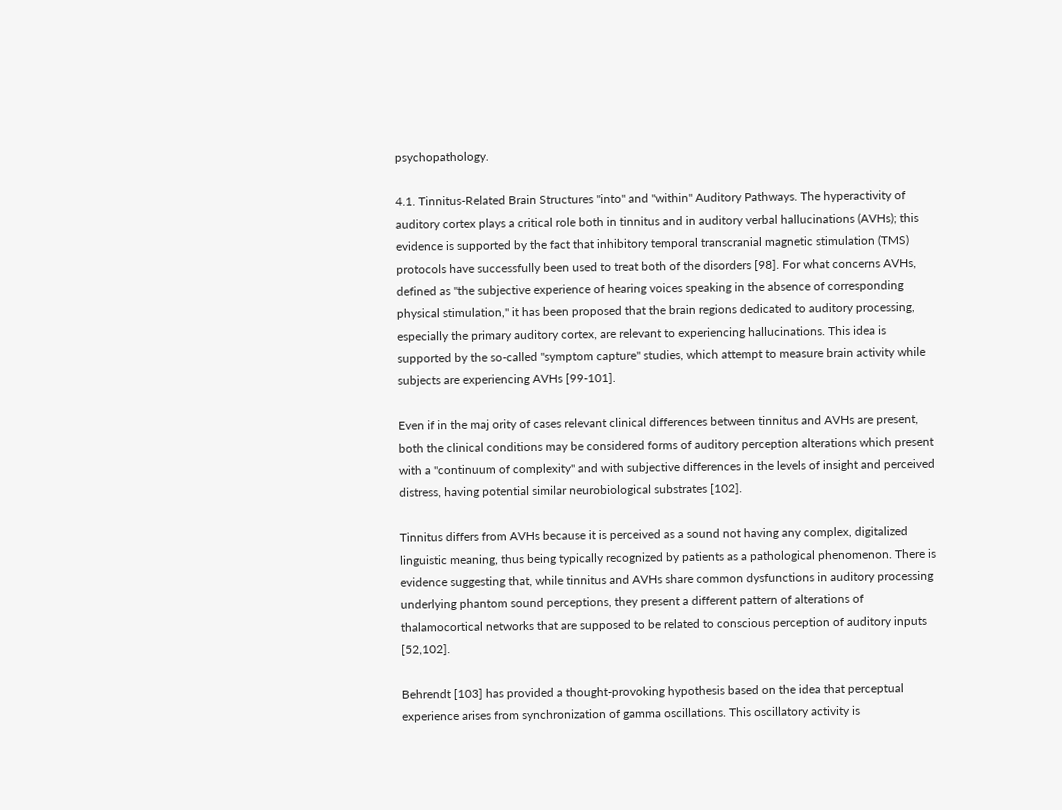psychopathology.

4.1. Tinnitus-Related Brain Structures "into" and "within" Auditory Pathways. The hyperactivity of auditory cortex plays a critical role both in tinnitus and in auditory verbal hallucinations (AVHs); this evidence is supported by the fact that inhibitory temporal transcranial magnetic stimulation (TMS) protocols have successfully been used to treat both of the disorders [98]. For what concerns AVHs, defined as "the subjective experience of hearing voices speaking in the absence of corresponding physical stimulation," it has been proposed that the brain regions dedicated to auditory processing, especially the primary auditory cortex, are relevant to experiencing hallucinations. This idea is supported by the so-called "symptom capture" studies, which attempt to measure brain activity while subjects are experiencing AVHs [99-101].

Even if in the maj ority of cases relevant clinical differences between tinnitus and AVHs are present, both the clinical conditions may be considered forms of auditory perception alterations which present with a "continuum of complexity" and with subjective differences in the levels of insight and perceived distress, having potential similar neurobiological substrates [102].

Tinnitus differs from AVHs because it is perceived as a sound not having any complex, digitalized linguistic meaning, thus being typically recognized by patients as a pathological phenomenon. There is evidence suggesting that, while tinnitus and AVHs share common dysfunctions in auditory processing underlying phantom sound perceptions, they present a different pattern of alterations of thalamocortical networks that are supposed to be related to conscious perception of auditory inputs [52,102].

Behrendt [103] has provided a thought-provoking hypothesis based on the idea that perceptual experience arises from synchronization of gamma oscillations. This oscillatory activity is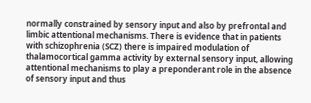normally constrained by sensory input and also by prefrontal and limbic attentional mechanisms. There is evidence that in patients with schizophrenia (SCZ) there is impaired modulation of thalamocortical gamma activity by external sensory input, allowing attentional mechanisms to play a preponderant role in the absence of sensory input and thus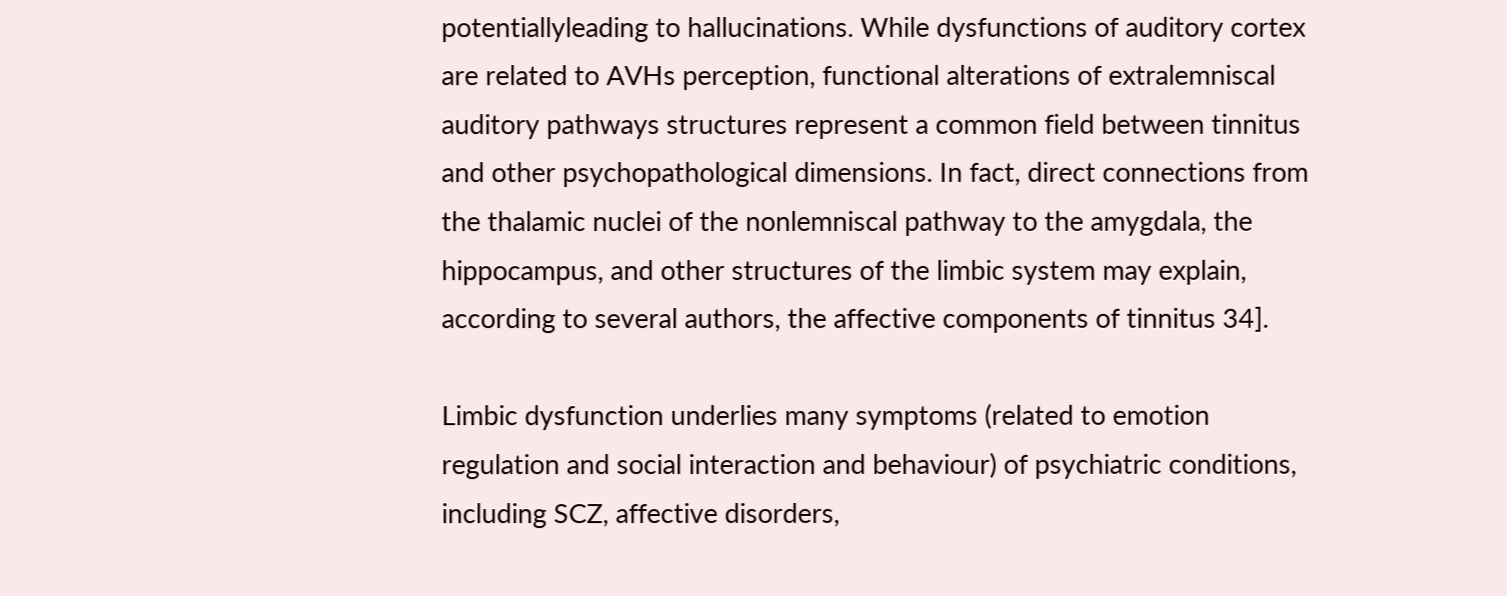potentiallyleading to hallucinations. While dysfunctions of auditory cortex are related to AVHs perception, functional alterations of extralemniscal auditory pathways structures represent a common field between tinnitus and other psychopathological dimensions. In fact, direct connections from the thalamic nuclei of the nonlemniscal pathway to the amygdala, the hippocampus, and other structures of the limbic system may explain, according to several authors, the affective components of tinnitus 34].

Limbic dysfunction underlies many symptoms (related to emotion regulation and social interaction and behaviour) of psychiatric conditions, including SCZ, affective disorders,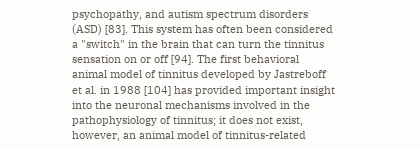psychopathy, and autism spectrum disorders (ASD) [83]. This system has often been considered a "switch" in the brain that can turn the tinnitus sensation on or off [94]. The first behavioral animal model of tinnitus developed by Jastreboff et al. in 1988 [104] has provided important insight into the neuronal mechanisms involved in the pathophysiology of tinnitus; it does not exist, however, an animal model of tinnitus-related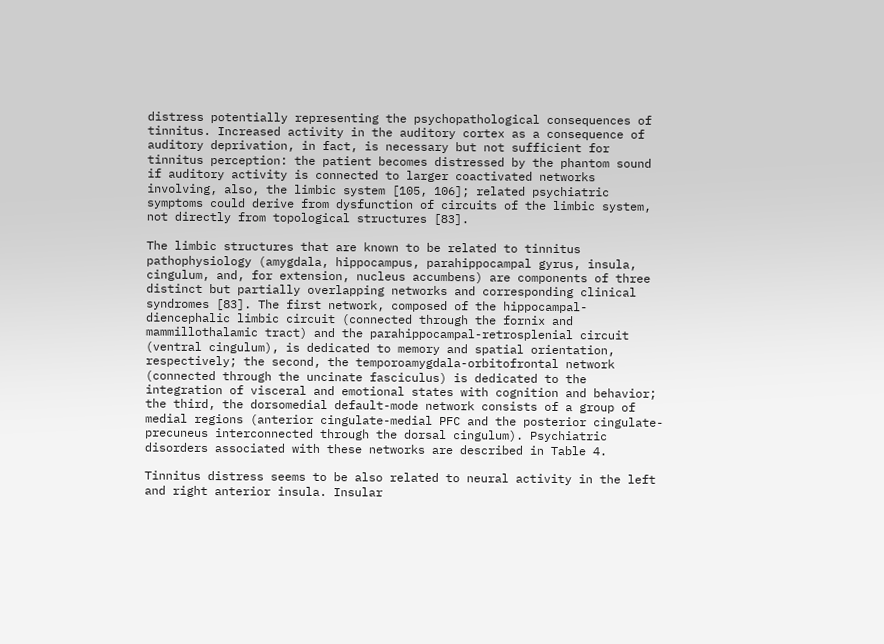distress potentially representing the psychopathological consequences of tinnitus. Increased activity in the auditory cortex as a consequence of auditory deprivation, in fact, is necessary but not sufficient for tinnitus perception: the patient becomes distressed by the phantom sound if auditory activity is connected to larger coactivated networks involving, also, the limbic system [105, 106]; related psychiatric symptoms could derive from dysfunction of circuits of the limbic system, not directly from topological structures [83].

The limbic structures that are known to be related to tinnitus pathophysiology (amygdala, hippocampus, parahippocampal gyrus, insula, cingulum, and, for extension, nucleus accumbens) are components of three distinct but partially overlapping networks and corresponding clinical syndromes [83]. The first network, composed of the hippocampal-diencephalic limbic circuit (connected through the fornix and mammillothalamic tract) and the parahippocampal-retrosplenial circuit (ventral cingulum), is dedicated to memory and spatial orientation, respectively; the second, the temporoamygdala-orbitofrontal network (connected through the uncinate fasciculus) is dedicated to the integration of visceral and emotional states with cognition and behavior; the third, the dorsomedial default-mode network consists of a group of medial regions (anterior cingulate-medial PFC and the posterior cingulate-precuneus interconnected through the dorsal cingulum). Psychiatric disorders associated with these networks are described in Table 4.

Tinnitus distress seems to be also related to neural activity in the left and right anterior insula. Insular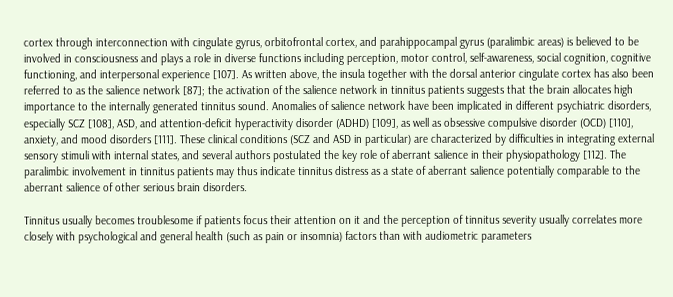cortex through interconnection with cingulate gyrus, orbitofrontal cortex, and parahippocampal gyrus (paralimbic areas) is believed to be involved in consciousness and plays a role in diverse functions including perception, motor control, self-awareness, social cognition, cognitive functioning, and interpersonal experience [107]. As written above, the insula together with the dorsal anterior cingulate cortex has also been referred to as the salience network [87]; the activation of the salience network in tinnitus patients suggests that the brain allocates high importance to the internally generated tinnitus sound. Anomalies of salience network have been implicated in different psychiatric disorders, especially SCZ [108], ASD, and attention-deficit hyperactivity disorder (ADHD) [109], as well as obsessive compulsive disorder (OCD) [110], anxiety, and mood disorders [111]. These clinical conditions (SCZ and ASD in particular) are characterized by difficulties in integrating external sensory stimuli with internal states, and several authors postulated the key role of aberrant salience in their physiopathology [112]. The paralimbic involvement in tinnitus patients may thus indicate tinnitus distress as a state of aberrant salience potentially comparable to the aberrant salience of other serious brain disorders.

Tinnitus usually becomes troublesome if patients focus their attention on it and the perception of tinnitus severity usually correlates more closely with psychological and general health (such as pain or insomnia) factors than with audiometric parameters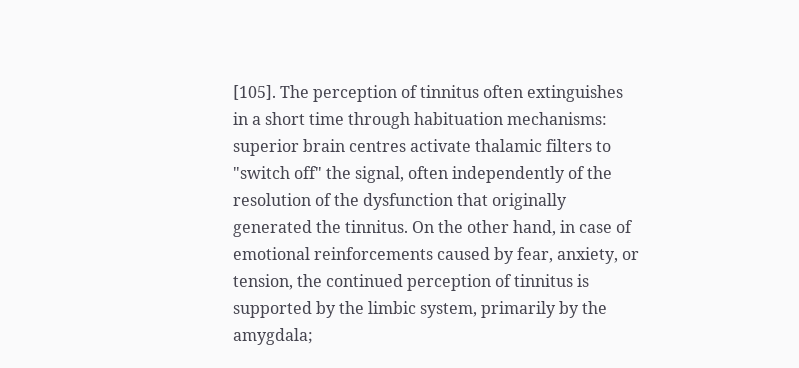[105]. The perception of tinnitus often extinguishes in a short time through habituation mechanisms: superior brain centres activate thalamic filters to "switch off" the signal, often independently of the resolution of the dysfunction that originally generated the tinnitus. On the other hand, in case of emotional reinforcements caused by fear, anxiety, or tension, the continued perception of tinnitus is supported by the limbic system, primarily by the amygdala;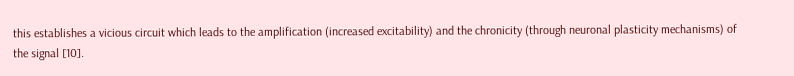this establishes a vicious circuit which leads to the amplification (increased excitability) and the chronicity (through neuronal plasticity mechanisms) of the signal [10].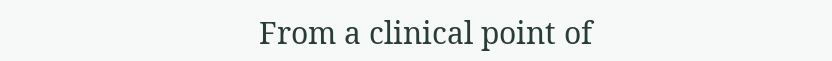From a clinical point of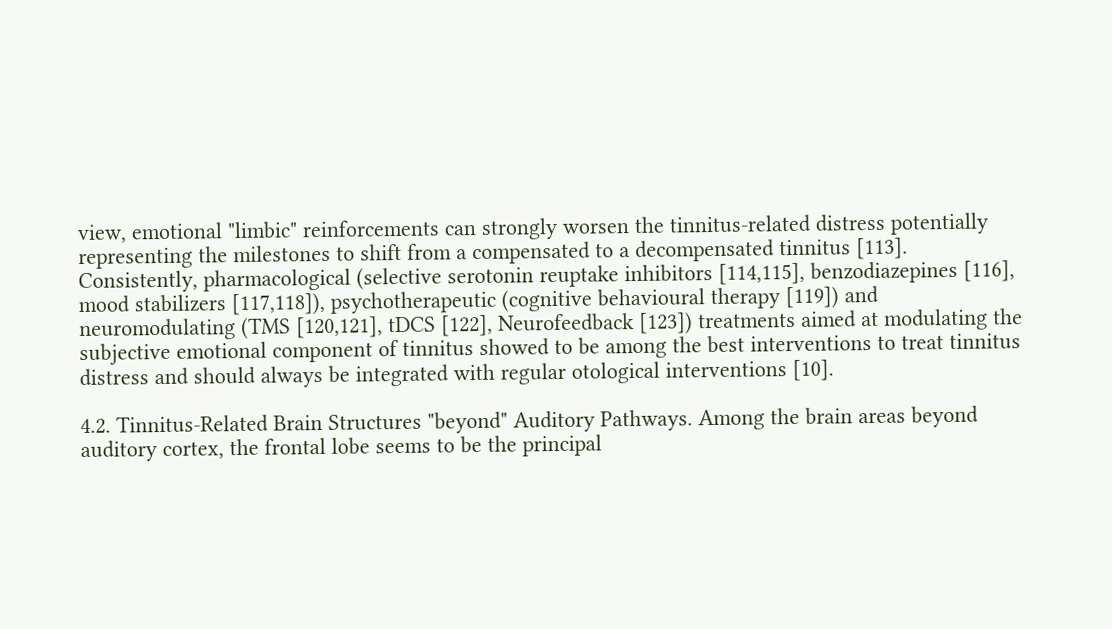view, emotional "limbic" reinforcements can strongly worsen the tinnitus-related distress potentially representing the milestones to shift from a compensated to a decompensated tinnitus [113]. Consistently, pharmacological (selective serotonin reuptake inhibitors [114,115], benzodiazepines [116], mood stabilizers [117,118]), psychotherapeutic (cognitive behavioural therapy [119]) and neuromodulating (TMS [120,121], tDCS [122], Neurofeedback [123]) treatments aimed at modulating the subjective emotional component of tinnitus showed to be among the best interventions to treat tinnitus distress and should always be integrated with regular otological interventions [10].

4.2. Tinnitus-Related Brain Structures "beyond" Auditory Pathways. Among the brain areas beyond auditory cortex, the frontal lobe seems to be the principal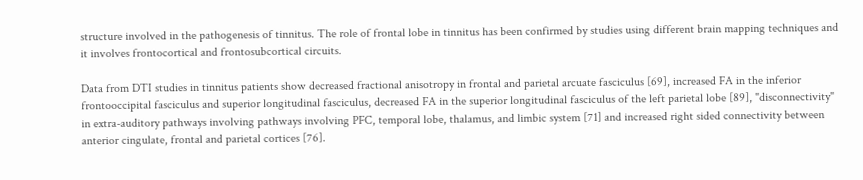structure involved in the pathogenesis of tinnitus. The role of frontal lobe in tinnitus has been confirmed by studies using different brain mapping techniques and it involves frontocortical and frontosubcortical circuits.

Data from DTI studies in tinnitus patients show decreased fractional anisotropy in frontal and parietal arcuate fasciculus [69], increased FA in the inferior frontooccipital fasciculus and superior longitudinal fasciculus, decreased FA in the superior longitudinal fasciculus of the left parietal lobe [89], "disconnectivity" in extra-auditory pathways involving pathways involving PFC, temporal lobe, thalamus, and limbic system [71] and increased right sided connectivity between anterior cingulate, frontal and parietal cortices [76].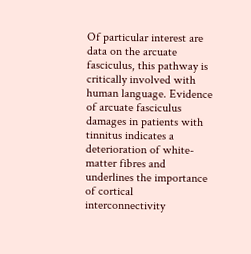Of particular interest are data on the arcuate fasciculus, this pathway is critically involved with human language. Evidence of arcuate fasciculus damages in patients with tinnitus indicates a deterioration of white-matter fibres and underlines the importance of cortical interconnectivity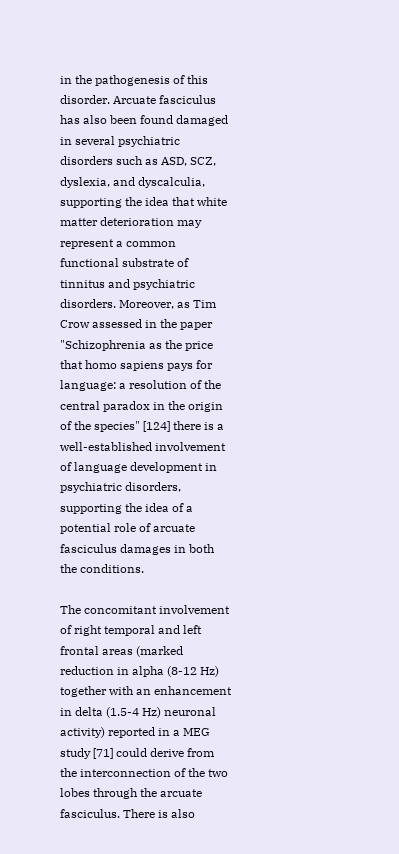in the pathogenesis of this disorder. Arcuate fasciculus has also been found damaged in several psychiatric disorders such as ASD, SCZ, dyslexia, and dyscalculia, supporting the idea that white matter deterioration may represent a common functional substrate of tinnitus and psychiatric disorders. Moreover, as Tim Crow assessed in the paper "Schizophrenia as the price that homo sapiens pays for language: a resolution of the central paradox in the origin of the species" [124] there is a well-established involvement of language development in psychiatric disorders, supporting the idea of a potential role of arcuate fasciculus damages in both the conditions.

The concomitant involvement of right temporal and left frontal areas (marked reduction in alpha (8-12 Hz) together with an enhancement in delta (1.5-4 Hz) neuronal activity) reported in a MEG study [71] could derive from the interconnection of the two lobes through the arcuate fasciculus. There is also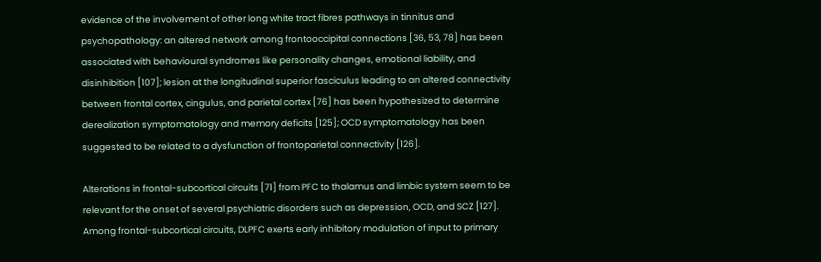evidence of the involvement of other long white tract fibres pathways in tinnitus and psychopathology: an altered network among frontooccipital connections [36, 53, 78] has been associated with behavioural syndromes like personality changes, emotional liability, and disinhibition [107]; lesion at the longitudinal superior fasciculus leading to an altered connectivity between frontal cortex, cingulus, and parietal cortex [76] has been hypothesized to determine derealization symptomatology and memory deficits [125]; OCD symptomatology has been suggested to be related to a dysfunction of frontoparietal connectivity [126].

Alterations in frontal-subcortical circuits [71] from PFC to thalamus and limbic system seem to be relevant for the onset of several psychiatric disorders such as depression, OCD, and SCZ [127]. Among frontal-subcortical circuits, DLPFC exerts early inhibitory modulation of input to primary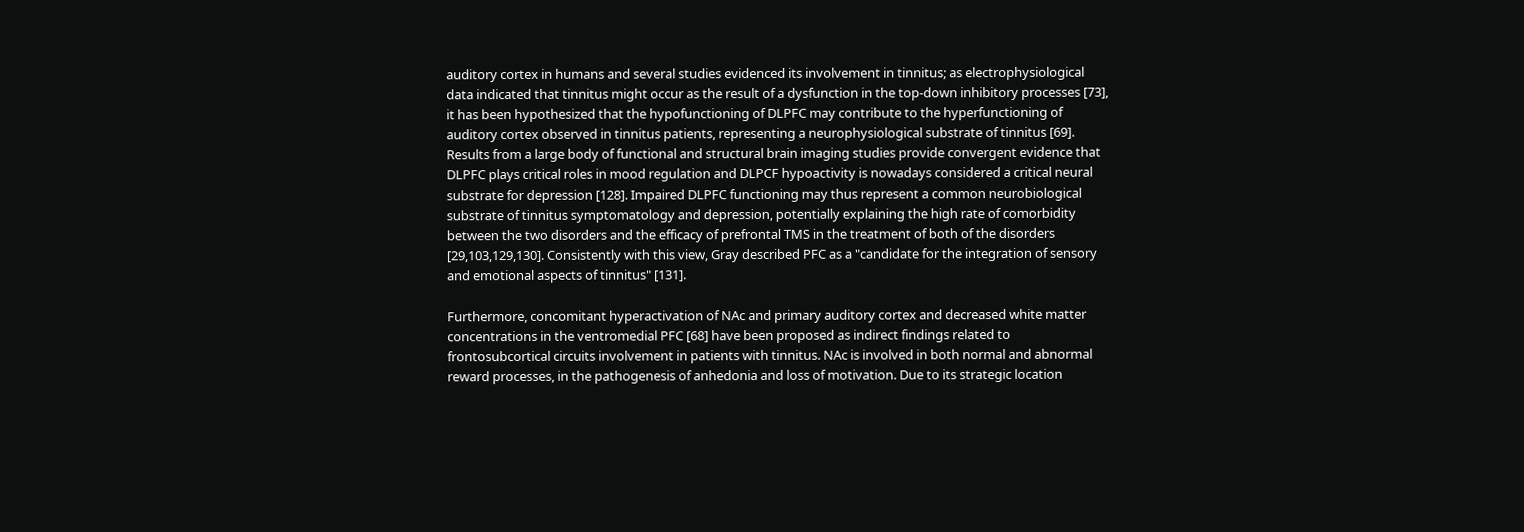auditory cortex in humans and several studies evidenced its involvement in tinnitus; as electrophysiological data indicated that tinnitus might occur as the result of a dysfunction in the top-down inhibitory processes [73], it has been hypothesized that the hypofunctioning of DLPFC may contribute to the hyperfunctioning of auditory cortex observed in tinnitus patients, representing a neurophysiological substrate of tinnitus [69]. Results from a large body of functional and structural brain imaging studies provide convergent evidence that DLPFC plays critical roles in mood regulation and DLPCF hypoactivity is nowadays considered a critical neural substrate for depression [128]. Impaired DLPFC functioning may thus represent a common neurobiological substrate of tinnitus symptomatology and depression, potentially explaining the high rate of comorbidity between the two disorders and the efficacy of prefrontal TMS in the treatment of both of the disorders [29,103,129,130]. Consistently with this view, Gray described PFC as a "candidate for the integration of sensory and emotional aspects of tinnitus" [131].

Furthermore, concomitant hyperactivation of NAc and primary auditory cortex and decreased white matter concentrations in the ventromedial PFC [68] have been proposed as indirect findings related to frontosubcortical circuits involvement in patients with tinnitus. NAc is involved in both normal and abnormal reward processes, in the pathogenesis of anhedonia and loss of motivation. Due to its strategic location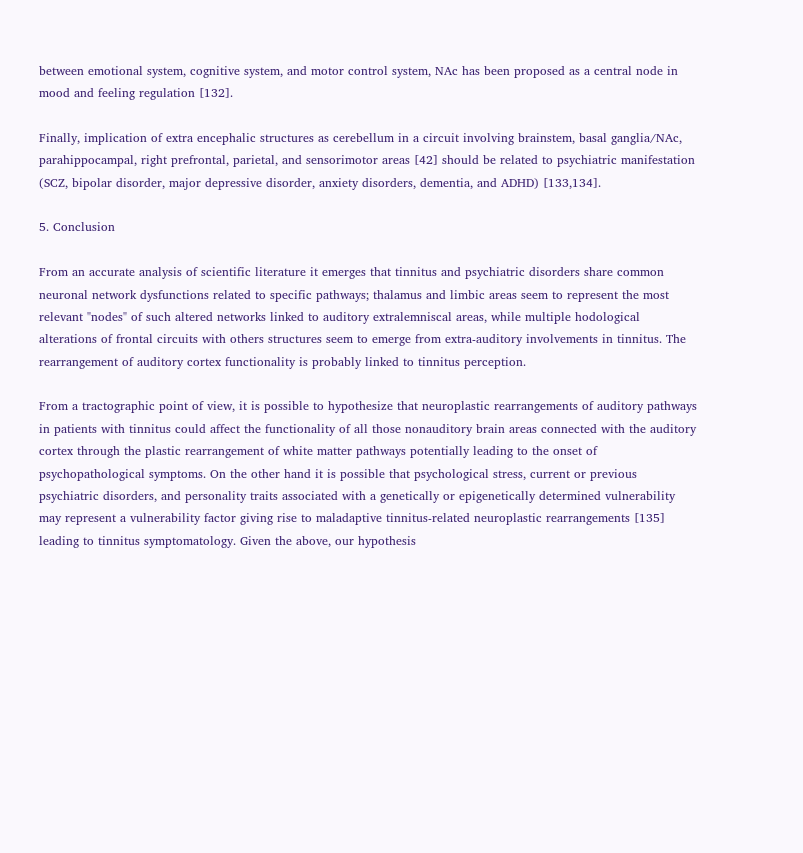between emotional system, cognitive system, and motor control system, NAc has been proposed as a central node in mood and feeling regulation [132].

Finally, implication of extra encephalic structures as cerebellum in a circuit involving brainstem, basal ganglia/NAc, parahippocampal, right prefrontal, parietal, and sensorimotor areas [42] should be related to psychiatric manifestation (SCZ, bipolar disorder, major depressive disorder, anxiety disorders, dementia, and ADHD) [133,134].

5. Conclusion

From an accurate analysis of scientific literature it emerges that tinnitus and psychiatric disorders share common neuronal network dysfunctions related to specific pathways; thalamus and limbic areas seem to represent the most relevant "nodes" of such altered networks linked to auditory extralemniscal areas, while multiple hodological alterations of frontal circuits with others structures seem to emerge from extra-auditory involvements in tinnitus. The rearrangement of auditory cortex functionality is probably linked to tinnitus perception.

From a tractographic point of view, it is possible to hypothesize that neuroplastic rearrangements of auditory pathways in patients with tinnitus could affect the functionality of all those nonauditory brain areas connected with the auditory cortex through the plastic rearrangement of white matter pathways potentially leading to the onset of psychopathological symptoms. On the other hand it is possible that psychological stress, current or previous psychiatric disorders, and personality traits associated with a genetically or epigenetically determined vulnerability may represent a vulnerability factor giving rise to maladaptive tinnitus-related neuroplastic rearrangements [135] leading to tinnitus symptomatology. Given the above, our hypothesis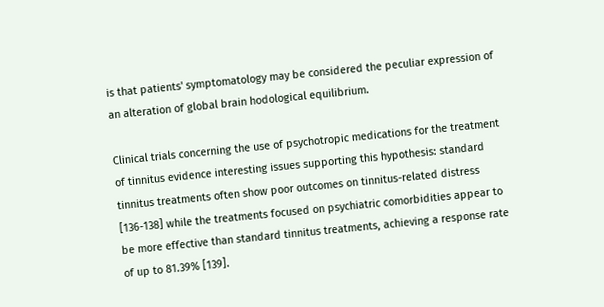is that patients' symptomatology may be considered the peculiar expression of an alteration of global brain hodological equilibrium.

Clinical trials concerning the use of psychotropic medications for the treatment of tinnitus evidence interesting issues supporting this hypothesis: standard tinnitus treatments often show poor outcomes on tinnitus-related distress [136-138] while the treatments focused on psychiatric comorbidities appear to be more effective than standard tinnitus treatments, achieving a response rate of up to 81.39% [139].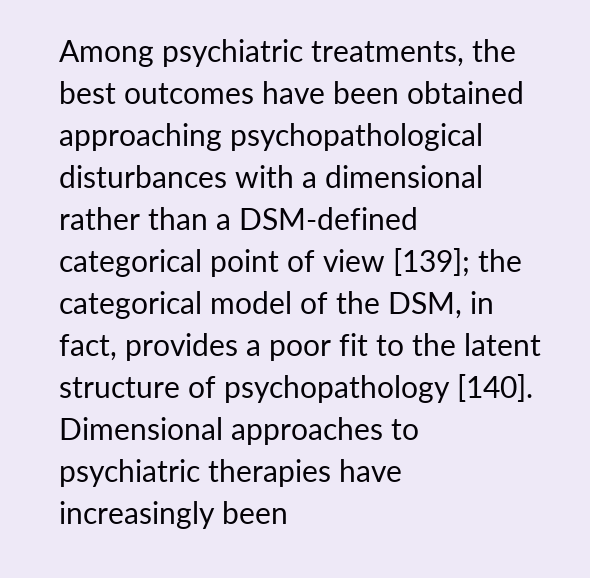Among psychiatric treatments, the best outcomes have been obtained approaching psychopathological disturbances with a dimensional rather than a DSM-defined categorical point of view [139]; the categorical model of the DSM, in fact, provides a poor fit to the latent structure of psychopathology [140]. Dimensional approaches to psychiatric therapies have increasingly been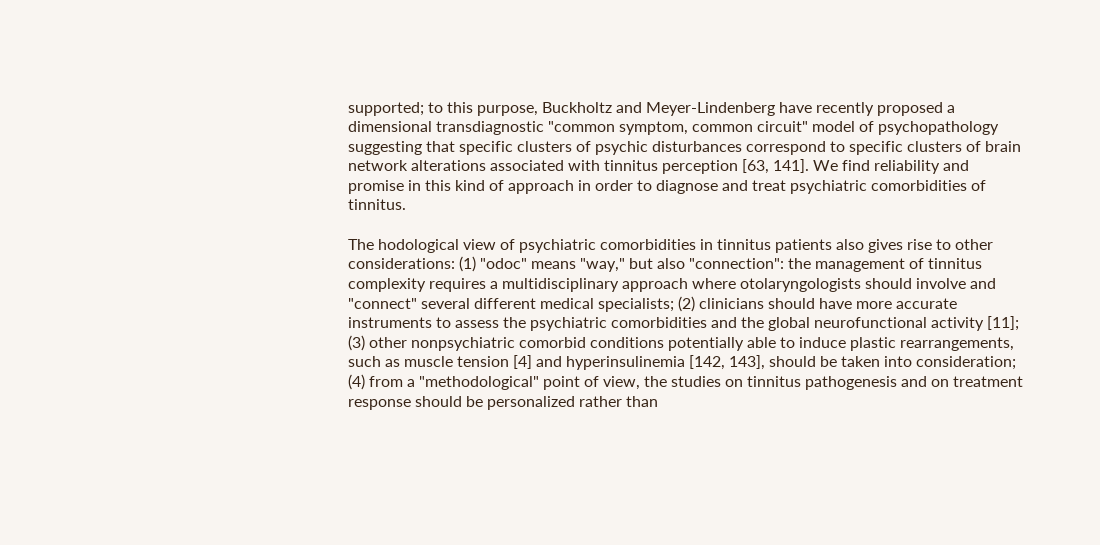supported; to this purpose, Buckholtz and Meyer-Lindenberg have recently proposed a dimensional transdiagnostic "common symptom, common circuit" model of psychopathology suggesting that specific clusters of psychic disturbances correspond to specific clusters of brain network alterations associated with tinnitus perception [63, 141]. We find reliability and promise in this kind of approach in order to diagnose and treat psychiatric comorbidities of tinnitus.

The hodological view of psychiatric comorbidities in tinnitus patients also gives rise to other considerations: (1) "odoc" means "way," but also "connection": the management of tinnitus complexity requires a multidisciplinary approach where otolaryngologists should involve and "connect" several different medical specialists; (2) clinicians should have more accurate instruments to assess the psychiatric comorbidities and the global neurofunctional activity [11]; (3) other nonpsychiatric comorbid conditions potentially able to induce plastic rearrangements, such as muscle tension [4] and hyperinsulinemia [142, 143], should be taken into consideration; (4) from a "methodological" point of view, the studies on tinnitus pathogenesis and on treatment response should be personalized rather than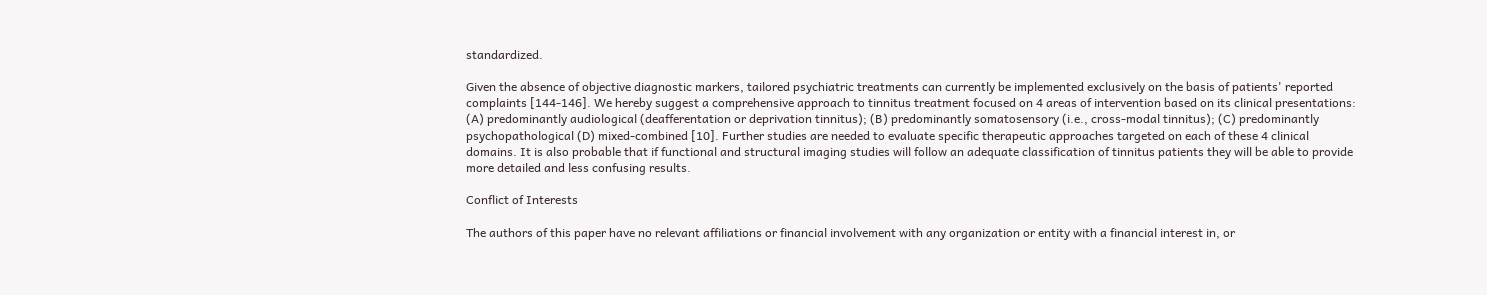standardized.

Given the absence of objective diagnostic markers, tailored psychiatric treatments can currently be implemented exclusively on the basis of patients' reported complaints [144-146]. We hereby suggest a comprehensive approach to tinnitus treatment focused on 4 areas of intervention based on its clinical presentations: (A) predominantly audiological (deafferentation or deprivation tinnitus); (B) predominantly somatosensory (i.e., cross-modal tinnitus); (C) predominantly psychopathological (D) mixed-combined [10]. Further studies are needed to evaluate specific therapeutic approaches targeted on each of these 4 clinical domains. It is also probable that if functional and structural imaging studies will follow an adequate classification of tinnitus patients they will be able to provide more detailed and less confusing results.

Conflict of Interests

The authors of this paper have no relevant affiliations or financial involvement with any organization or entity with a financial interest in, or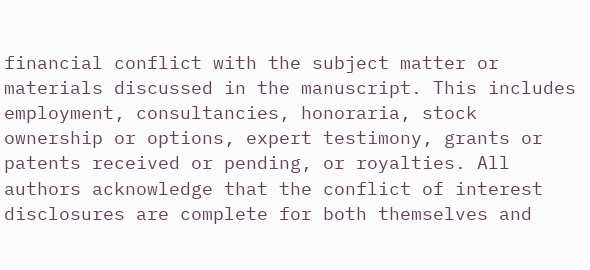financial conflict with the subject matter or materials discussed in the manuscript. This includes employment, consultancies, honoraria, stock ownership or options, expert testimony, grants or patents received or pending, or royalties. All authors acknowledge that the conflict of interest disclosures are complete for both themselves and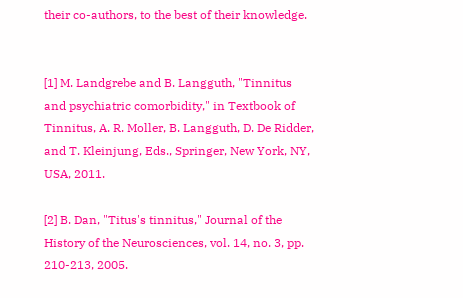their co-authors, to the best of their knowledge.


[1] M. Landgrebe and B. Langguth, "Tinnitus and psychiatric comorbidity," in Textbook of Tinnitus, A. R. Moller, B. Langguth, D. De Ridder, and T. Kleinjung, Eds., Springer, New York, NY, USA, 2011.

[2] B. Dan, "Titus's tinnitus," Journal of the History of the Neurosciences, vol. 14, no. 3, pp. 210-213, 2005.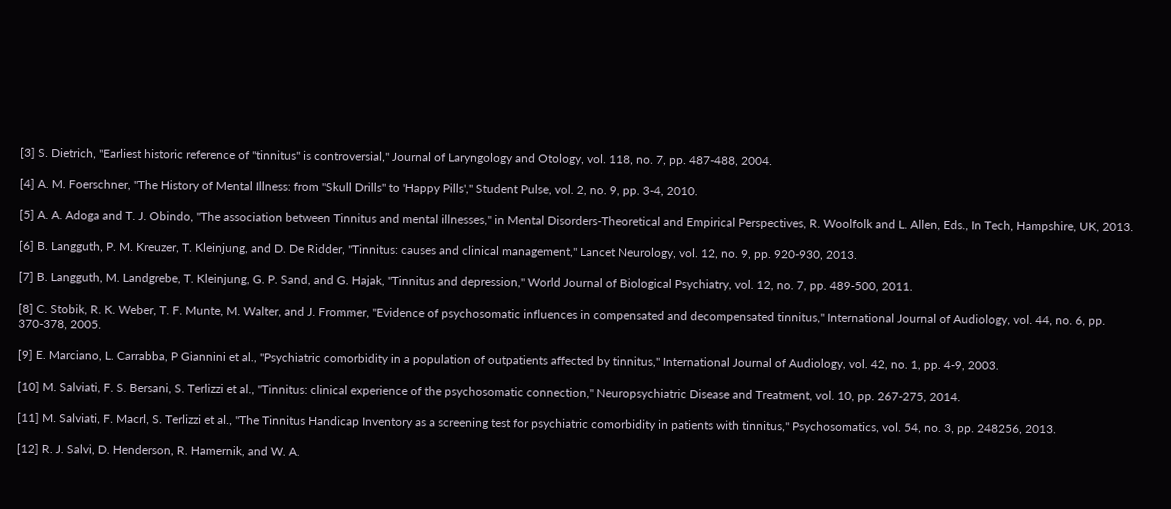[3] S. Dietrich, "Earliest historic reference of "tinnitus" is controversial," Journal of Laryngology and Otology, vol. 118, no. 7, pp. 487-488, 2004.

[4] A. M. Foerschner, "The History of Mental Illness: from "Skull Drills" to 'Happy Pills'," Student Pulse, vol. 2, no. 9, pp. 3-4, 2010.

[5] A. A. Adoga and T. J. Obindo, "The association between Tinnitus and mental illnesses," in Mental Disorders-Theoretical and Empirical Perspectives, R. Woolfolk and L. Allen, Eds., In Tech, Hampshire, UK, 2013.

[6] B. Langguth, P. M. Kreuzer, T. Kleinjung, and D. De Ridder, "Tinnitus: causes and clinical management," Lancet Neurology, vol. 12, no. 9, pp. 920-930, 2013.

[7] B. Langguth, M. Landgrebe, T. Kleinjung, G. P. Sand, and G. Hajak, "Tinnitus and depression," World Journal of Biological Psychiatry, vol. 12, no. 7, pp. 489-500, 2011.

[8] C. Stobik, R. K. Weber, T. F. Munte, M. Walter, and J. Frommer, "Evidence of psychosomatic influences in compensated and decompensated tinnitus," International Journal of Audiology, vol. 44, no. 6, pp. 370-378, 2005.

[9] E. Marciano, L. Carrabba, P Giannini et al., "Psychiatric comorbidity in a population of outpatients affected by tinnitus," International Journal of Audiology, vol. 42, no. 1, pp. 4-9, 2003.

[10] M. Salviati, F. S. Bersani, S. Terlizzi et al., "Tinnitus: clinical experience of the psychosomatic connection," Neuropsychiatric Disease and Treatment, vol. 10, pp. 267-275, 2014.

[11] M. Salviati, F. Macrl, S. Terlizzi et al., "The Tinnitus Handicap Inventory as a screening test for psychiatric comorbidity in patients with tinnitus," Psychosomatics, vol. 54, no. 3, pp. 248256, 2013.

[12] R. J. Salvi, D. Henderson, R. Hamernik, and W. A.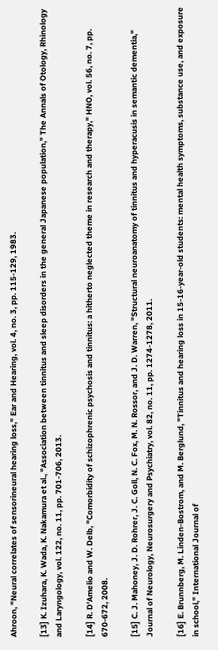Ahroon, "Neural correlates of sensorineural hearing loss," Ear and Hearing, vol. 4, no. 3, pp. 115-129, 1983.

[13] K. Izuhara, K. Wada, K. Nakamura et al., "Association between tinnitus and sleep disorders in the general Japanese population," The Annals of Otology, Rhinology and Laryngology, vol. 122, no. 11, pp. 701-706, 2013.

[14] R. D'Amelio and W. Delb, "Comorbidity of schizophrenic psychosis and tinnitus: a hitherto neglected theme in research and therapy," HNO, vol. 56, no. 7, pp. 670-672, 2008.

[15] C. J. Mahoney, J. D. Rohrer, J. C. Goll, N. C. Fox, M. N. Rossor, and J. D. Warren, "Structural neuroanatomy of tinnitus and hyperacusis in semantic dementia," Journal of Neurology, Neurosurgery and Psychiatry, vol. 82, no. 11, pp. 1274-1278, 2011.

[16] E. Brunnberg, M. Linden-Bostrom, and M. Berglund, "Tinnitus and hearing loss in 15-16-year-old students: mental health symptoms, substance use, and exposure in school," International Journal of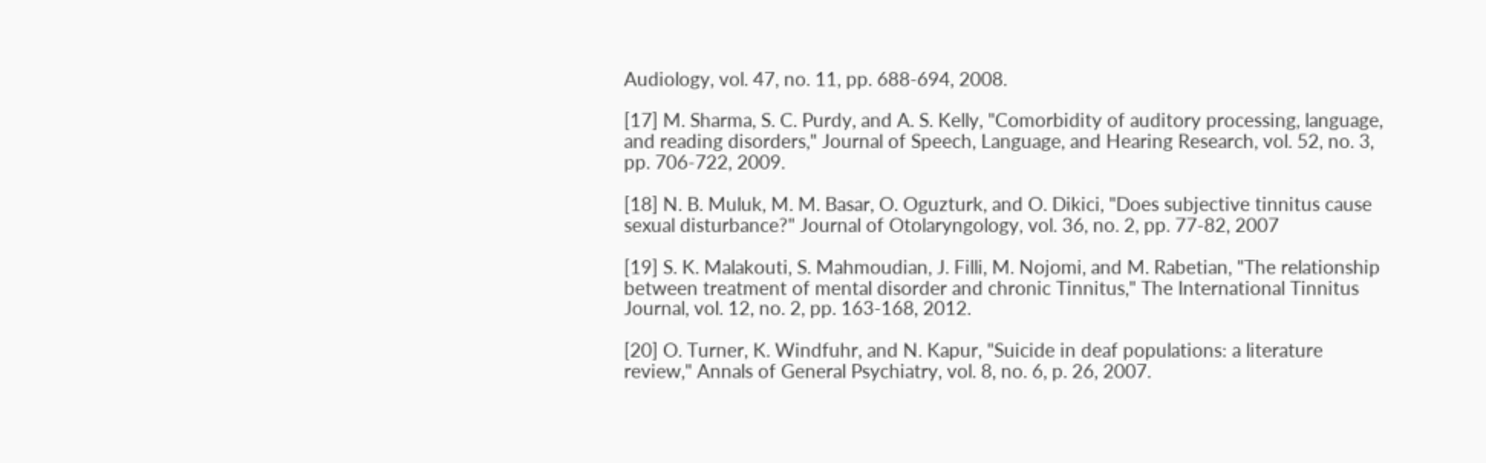Audiology, vol. 47, no. 11, pp. 688-694, 2008.

[17] M. Sharma, S. C. Purdy, and A. S. Kelly, "Comorbidity of auditory processing, language, and reading disorders," Journal of Speech, Language, and Hearing Research, vol. 52, no. 3, pp. 706-722, 2009.

[18] N. B. Muluk, M. M. Basar, O. Oguzturk, and O. Dikici, "Does subjective tinnitus cause sexual disturbance?" Journal of Otolaryngology, vol. 36, no. 2, pp. 77-82, 2007

[19] S. K. Malakouti, S. Mahmoudian, J. Filli, M. Nojomi, and M. Rabetian, "The relationship between treatment of mental disorder and chronic Tinnitus," The International Tinnitus Journal, vol. 12, no. 2, pp. 163-168, 2012.

[20] O. Turner, K. Windfuhr, and N. Kapur, "Suicide in deaf populations: a literature review," Annals of General Psychiatry, vol. 8, no. 6, p. 26, 2007.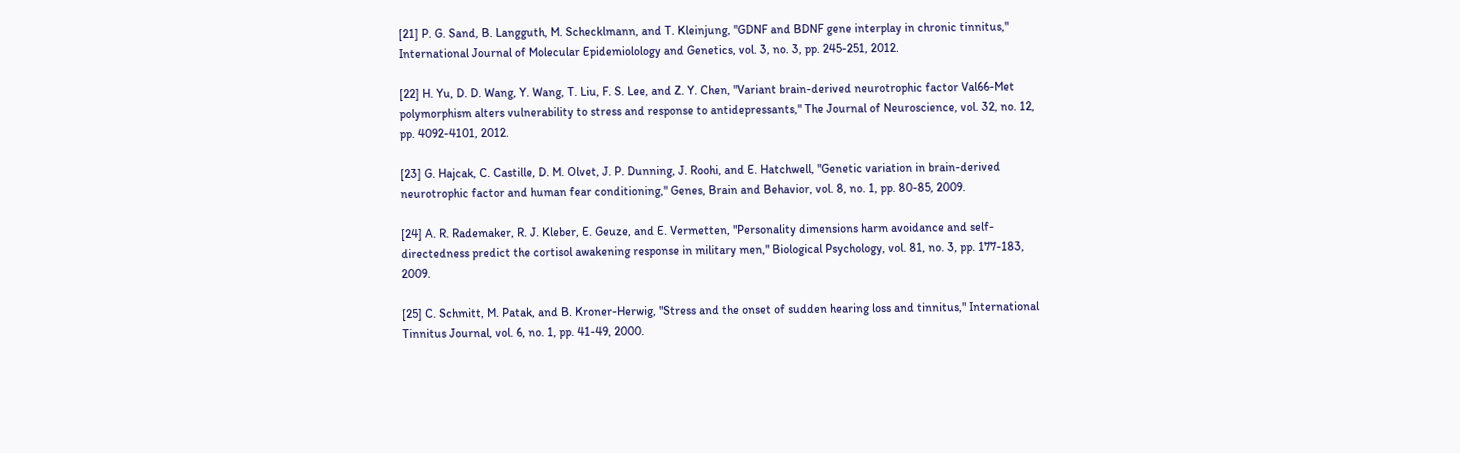[21] P. G. Sand, B. Langguth, M. Schecklmann, and T. Kleinjung, "GDNF and BDNF gene interplay in chronic tinnitus," International Journal of Molecular Epidemiolology and Genetics, vol. 3, no. 3, pp. 245-251, 2012.

[22] H. Yu, D. D. Wang, Y. Wang, T. Liu, F. S. Lee, and Z. Y. Chen, "Variant brain-derived neurotrophic factor Val66-Met polymorphism alters vulnerability to stress and response to antidepressants," The Journal of Neuroscience, vol. 32, no. 12, pp. 4092-4101, 2012.

[23] G. Hajcak, C. Castille, D. M. Olvet, J. P. Dunning, J. Roohi, and E. Hatchwell, "Genetic variation in brain-derived neurotrophic factor and human fear conditioning," Genes, Brain and Behavior, vol. 8, no. 1, pp. 80-85, 2009.

[24] A. R. Rademaker, R. J. Kleber, E. Geuze, and E. Vermetten, "Personality dimensions harm avoidance and self-directedness predict the cortisol awakening response in military men," Biological Psychology, vol. 81, no. 3, pp. 177-183, 2009.

[25] C. Schmitt, M. Patak, and B. Kroner-Herwig, "Stress and the onset of sudden hearing loss and tinnitus," International Tinnitus Journal, vol. 6, no. 1, pp. 41-49, 2000.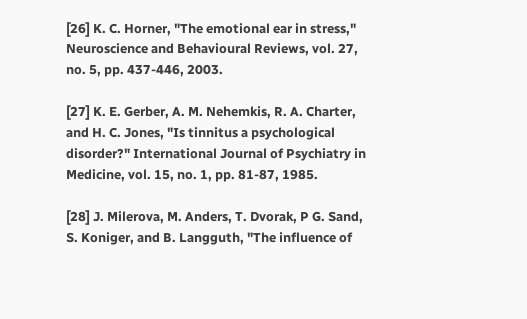[26] K. C. Horner, "The emotional ear in stress," Neuroscience and Behavioural Reviews, vol. 27, no. 5, pp. 437-446, 2003.

[27] K. E. Gerber, A. M. Nehemkis, R. A. Charter, and H. C. Jones, "Is tinnitus a psychological disorder?" International Journal of Psychiatry in Medicine, vol. 15, no. 1, pp. 81-87, 1985.

[28] J. Milerova, M. Anders, T. Dvorak, P G. Sand, S. Koniger, and B. Langguth, "The influence of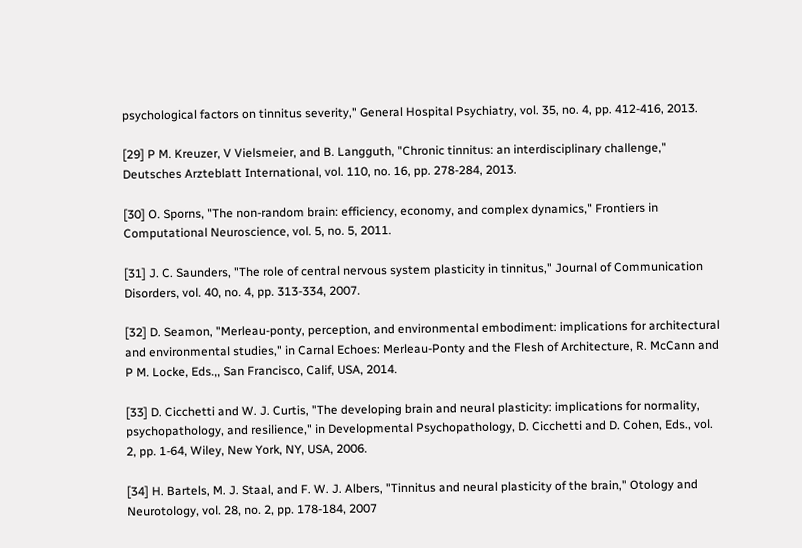psychological factors on tinnitus severity," General Hospital Psychiatry, vol. 35, no. 4, pp. 412-416, 2013.

[29] P M. Kreuzer, V Vielsmeier, and B. Langguth, "Chronic tinnitus: an interdisciplinary challenge," Deutsches Arzteblatt International, vol. 110, no. 16, pp. 278-284, 2013.

[30] O. Sporns, "The non-random brain: efficiency, economy, and complex dynamics," Frontiers in Computational Neuroscience, vol. 5, no. 5, 2011.

[31] J. C. Saunders, "The role of central nervous system plasticity in tinnitus," Journal of Communication Disorders, vol. 40, no. 4, pp. 313-334, 2007.

[32] D. Seamon, "Merleau-ponty, perception, and environmental embodiment: implications for architectural and environmental studies," in Carnal Echoes: Merleau-Ponty and the Flesh of Architecture, R. McCann and P M. Locke, Eds.,, San Francisco, Calif, USA, 2014.

[33] D. Cicchetti and W. J. Curtis, "The developing brain and neural plasticity: implications for normality, psychopathology, and resilience," in Developmental Psychopathology, D. Cicchetti and D. Cohen, Eds., vol. 2, pp. 1-64, Wiley, New York, NY, USA, 2006.

[34] H. Bartels, M. J. Staal, and F. W. J. Albers, "Tinnitus and neural plasticity of the brain," Otology and Neurotology, vol. 28, no. 2, pp. 178-184, 2007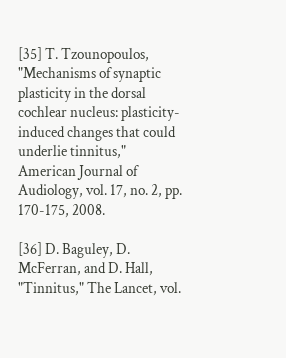[35] T. Tzounopoulos, "Mechanisms of synaptic plasticity in the dorsal cochlear nucleus: plasticity-induced changes that could underlie tinnitus," American Journal of Audiology, vol. 17, no. 2, pp. 170-175, 2008.

[36] D. Baguley, D. McFerran, and D. Hall, "Tinnitus," The Lancet, vol.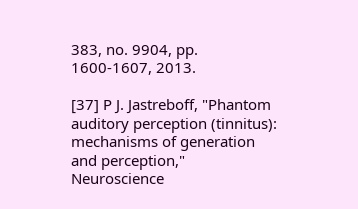383, no. 9904, pp. 1600-1607, 2013.

[37] P J. Jastreboff, "Phantom auditory perception (tinnitus): mechanisms of generation and perception," Neuroscience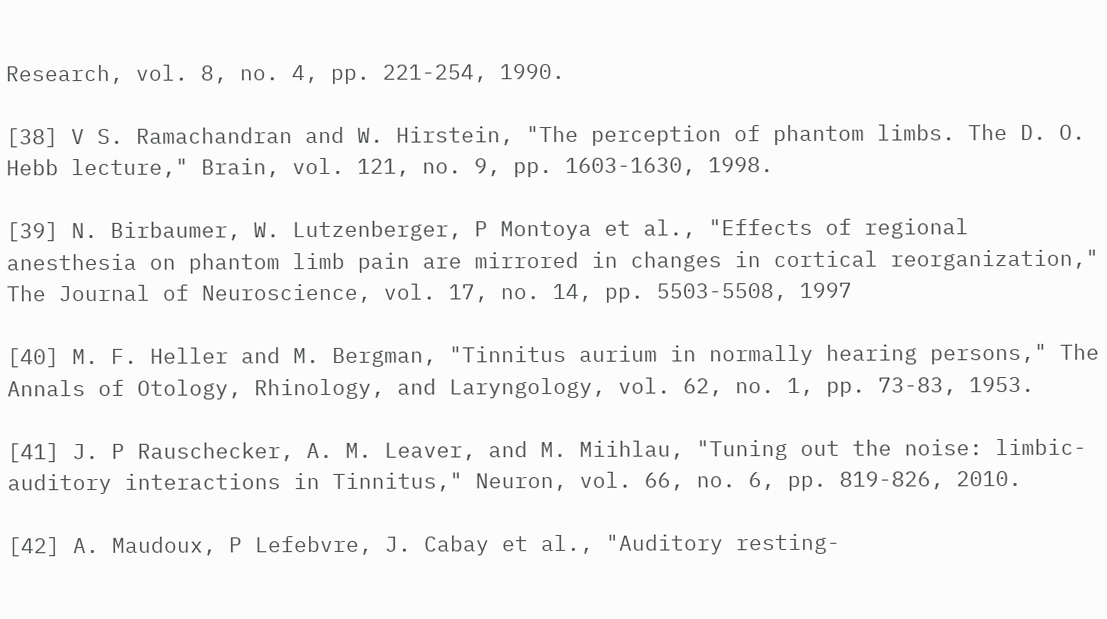Research, vol. 8, no. 4, pp. 221-254, 1990.

[38] V S. Ramachandran and W. Hirstein, "The perception of phantom limbs. The D. O. Hebb lecture," Brain, vol. 121, no. 9, pp. 1603-1630, 1998.

[39] N. Birbaumer, W. Lutzenberger, P Montoya et al., "Effects of regional anesthesia on phantom limb pain are mirrored in changes in cortical reorganization," The Journal of Neuroscience, vol. 17, no. 14, pp. 5503-5508, 1997

[40] M. F. Heller and M. Bergman, "Tinnitus aurium in normally hearing persons," The Annals of Otology, Rhinology, and Laryngology, vol. 62, no. 1, pp. 73-83, 1953.

[41] J. P Rauschecker, A. M. Leaver, and M. Miihlau, "Tuning out the noise: limbic-auditory interactions in Tinnitus," Neuron, vol. 66, no. 6, pp. 819-826, 2010.

[42] A. Maudoux, P Lefebvre, J. Cabay et al., "Auditory resting-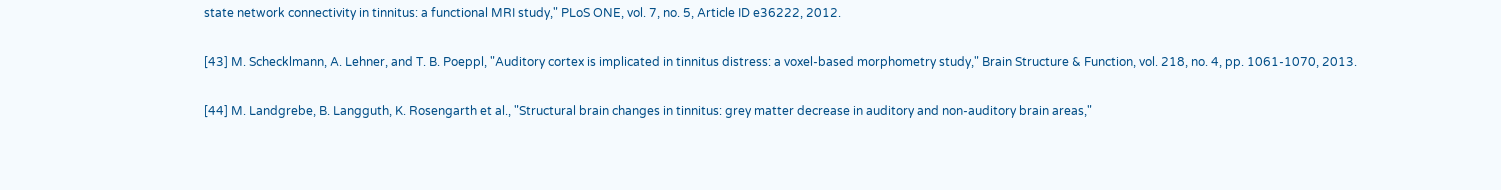state network connectivity in tinnitus: a functional MRI study," PLoS ONE, vol. 7, no. 5, Article ID e36222, 2012.

[43] M. Schecklmann, A. Lehner, and T. B. Poeppl, "Auditory cortex is implicated in tinnitus distress: a voxel-based morphometry study," Brain Structure & Function, vol. 218, no. 4, pp. 1061-1070, 2013.

[44] M. Landgrebe, B. Langguth, K. Rosengarth et al., "Structural brain changes in tinnitus: grey matter decrease in auditory and non-auditory brain areas,"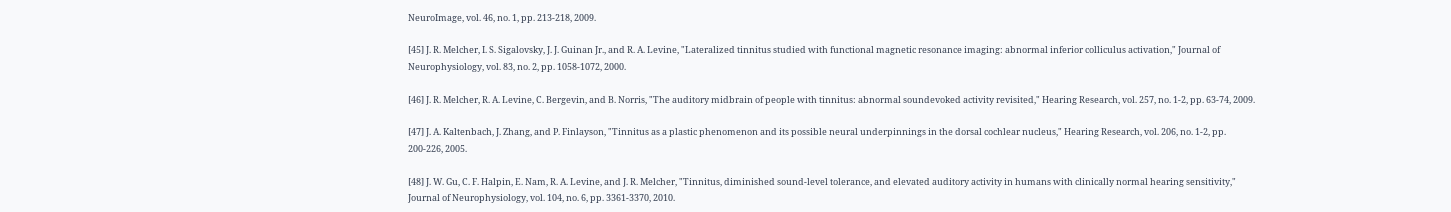NeuroImage, vol. 46, no. 1, pp. 213-218, 2009.

[45] J. R. Melcher, I. S. Sigalovsky, J. J. Guinan Jr., and R. A. Levine, "Lateralized tinnitus studied with functional magnetic resonance imaging: abnormal inferior colliculus activation," Journal of Neurophysiology, vol. 83, no. 2, pp. 1058-1072, 2000.

[46] J. R. Melcher, R. A. Levine, C. Bergevin, and B. Norris, "The auditory midbrain of people with tinnitus: abnormal soundevoked activity revisited," Hearing Research, vol. 257, no. 1-2, pp. 63-74, 2009.

[47] J. A. Kaltenbach, J. Zhang, and P. Finlayson, "Tinnitus as a plastic phenomenon and its possible neural underpinnings in the dorsal cochlear nucleus," Hearing Research, vol. 206, no. 1-2, pp. 200-226, 2005.

[48] J. W. Gu, C. F. Halpin, E. Nam, R. A. Levine, and J. R. Melcher, "Tinnitus, diminished sound-level tolerance, and elevated auditory activity in humans with clinically normal hearing sensitivity," Journal of Neurophysiology, vol. 104, no. 6, pp. 3361-3370, 2010.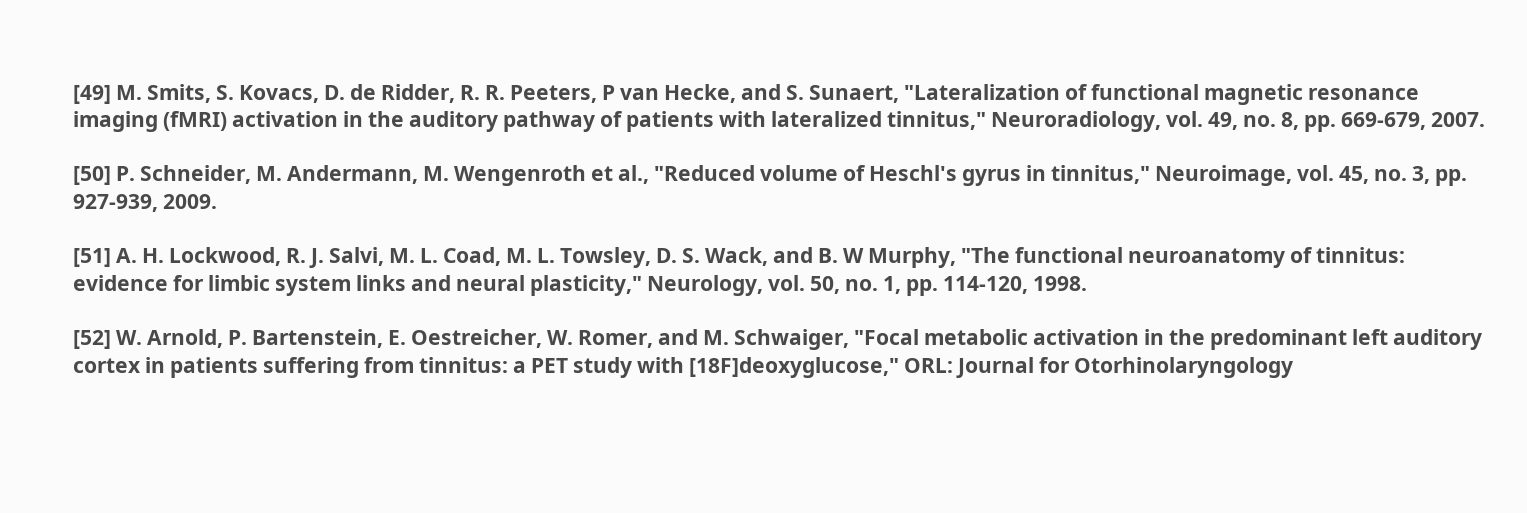[49] M. Smits, S. Kovacs, D. de Ridder, R. R. Peeters, P van Hecke, and S. Sunaert, "Lateralization of functional magnetic resonance imaging (fMRI) activation in the auditory pathway of patients with lateralized tinnitus," Neuroradiology, vol. 49, no. 8, pp. 669-679, 2007.

[50] P. Schneider, M. Andermann, M. Wengenroth et al., "Reduced volume of Heschl's gyrus in tinnitus," Neuroimage, vol. 45, no. 3, pp. 927-939, 2009.

[51] A. H. Lockwood, R. J. Salvi, M. L. Coad, M. L. Towsley, D. S. Wack, and B. W Murphy, "The functional neuroanatomy of tinnitus: evidence for limbic system links and neural plasticity," Neurology, vol. 50, no. 1, pp. 114-120, 1998.

[52] W. Arnold, P. Bartenstein, E. Oestreicher, W. Romer, and M. Schwaiger, "Focal metabolic activation in the predominant left auditory cortex in patients suffering from tinnitus: a PET study with [18F]deoxyglucose," ORL: Journal for Otorhinolaryngology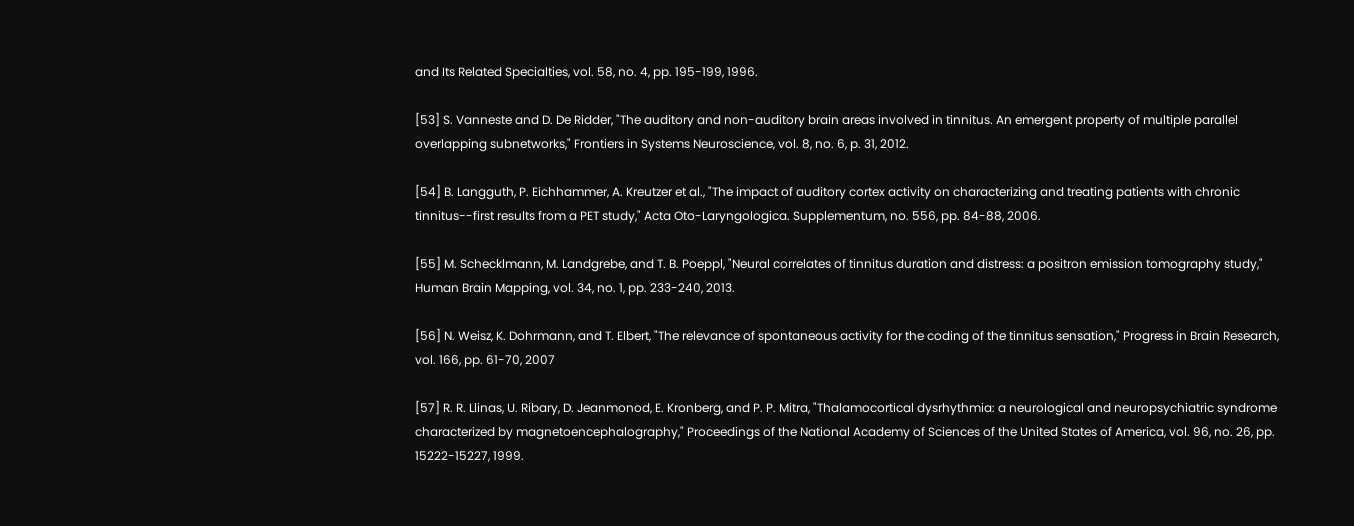and Its Related Specialties, vol. 58, no. 4, pp. 195-199, 1996.

[53] S. Vanneste and D. De Ridder, "The auditory and non-auditory brain areas involved in tinnitus. An emergent property of multiple parallel overlapping subnetworks," Frontiers in Systems Neuroscience, vol. 8, no. 6, p. 31, 2012.

[54] B. Langguth, P. Eichhammer, A. Kreutzer et al., "The impact of auditory cortex activity on characterizing and treating patients with chronic tinnitus--first results from a PET study," Acta Oto-Laryngologica. Supplementum, no. 556, pp. 84-88, 2006.

[55] M. Schecklmann, M. Landgrebe, and T. B. Poeppl, "Neural correlates of tinnitus duration and distress: a positron emission tomography study," Human Brain Mapping, vol. 34, no. 1, pp. 233-240, 2013.

[56] N. Weisz, K. Dohrmann, and T. Elbert, "The relevance of spontaneous activity for the coding of the tinnitus sensation," Progress in Brain Research, vol. 166, pp. 61-70, 2007

[57] R. R. Llinas, U. Ribary, D. Jeanmonod, E. Kronberg, and P. P. Mitra, "Thalamocortical dysrhythmia: a neurological and neuropsychiatric syndrome characterized by magnetoencephalography," Proceedings of the National Academy of Sciences of the United States of America, vol. 96, no. 26, pp. 15222-15227, 1999.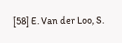[58] E. Van der Loo, S.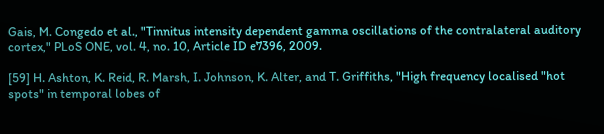Gais, M. Congedo et al., "Tinnitus intensity dependent gamma oscillations of the contralateral auditory cortex," PLoS ONE, vol. 4, no. 10, Article ID e7396, 2009.

[59] H. Ashton, K. Reid, R. Marsh, I. Johnson, K. Alter, and T. Griffiths, "High frequency localised "hot spots" in temporal lobes of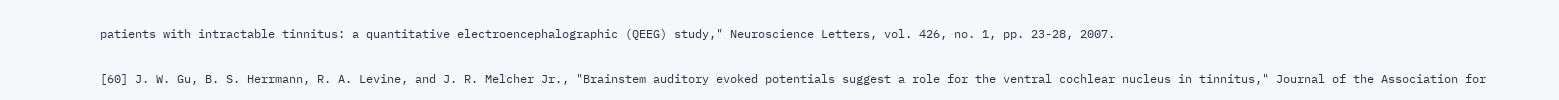patients with intractable tinnitus: a quantitative electroencephalographic (QEEG) study," Neuroscience Letters, vol. 426, no. 1, pp. 23-28, 2007.

[60] J. W. Gu, B. S. Herrmann, R. A. Levine, and J. R. Melcher Jr., "Brainstem auditory evoked potentials suggest a role for the ventral cochlear nucleus in tinnitus," Journal of the Association for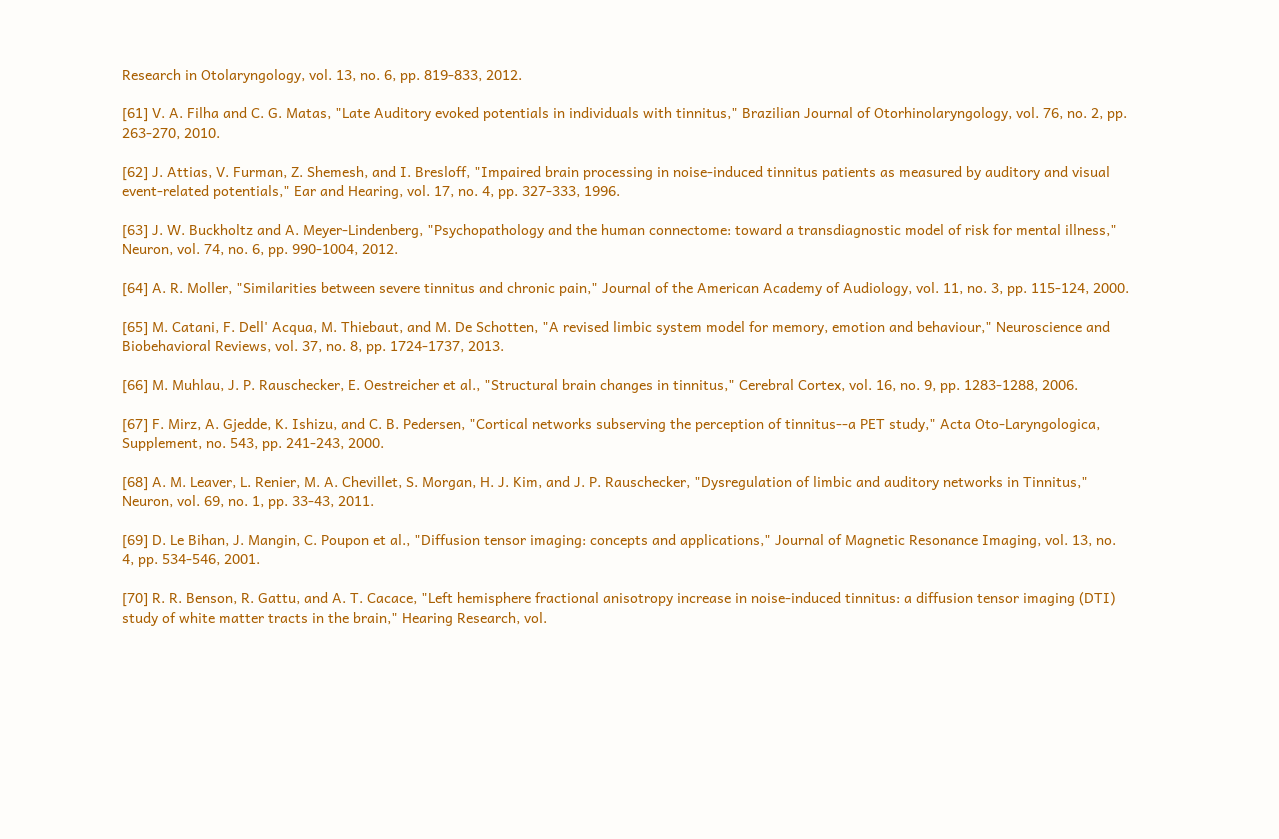Research in Otolaryngology, vol. 13, no. 6, pp. 819-833, 2012.

[61] V. A. Filha and C. G. Matas, "Late Auditory evoked potentials in individuals with tinnitus," Brazilian Journal of Otorhinolaryngology, vol. 76, no. 2, pp. 263-270, 2010.

[62] J. Attias, V. Furman, Z. Shemesh, and I. Bresloff, "Impaired brain processing in noise-induced tinnitus patients as measured by auditory and visual event-related potentials," Ear and Hearing, vol. 17, no. 4, pp. 327-333, 1996.

[63] J. W. Buckholtz and A. Meyer-Lindenberg, "Psychopathology and the human connectome: toward a transdiagnostic model of risk for mental illness," Neuron, vol. 74, no. 6, pp. 990-1004, 2012.

[64] A. R. Moller, "Similarities between severe tinnitus and chronic pain," Journal of the American Academy of Audiology, vol. 11, no. 3, pp. 115-124, 2000.

[65] M. Catani, F. Dell' Acqua, M. Thiebaut, and M. De Schotten, "A revised limbic system model for memory, emotion and behaviour," Neuroscience and Biobehavioral Reviews, vol. 37, no. 8, pp. 1724-1737, 2013.

[66] M. Muhlau, J. P. Rauschecker, E. Oestreicher et al., "Structural brain changes in tinnitus," Cerebral Cortex, vol. 16, no. 9, pp. 1283-1288, 2006.

[67] F. Mirz, A. Gjedde, K. Ishizu, and C. B. Pedersen, "Cortical networks subserving the perception of tinnitus--a PET study," Acta Oto-Laryngologica, Supplement, no. 543, pp. 241-243, 2000.

[68] A. M. Leaver, L. Renier, M. A. Chevillet, S. Morgan, H. J. Kim, and J. P. Rauschecker, "Dysregulation of limbic and auditory networks in Tinnitus," Neuron, vol. 69, no. 1, pp. 33-43, 2011.

[69] D. Le Bihan, J. Mangin, C. Poupon et al., "Diffusion tensor imaging: concepts and applications," Journal of Magnetic Resonance Imaging, vol. 13, no. 4, pp. 534-546, 2001.

[70] R. R. Benson, R. Gattu, and A. T. Cacace, "Left hemisphere fractional anisotropy increase in noise-induced tinnitus: a diffusion tensor imaging (DTI) study of white matter tracts in the brain," Hearing Research, vol.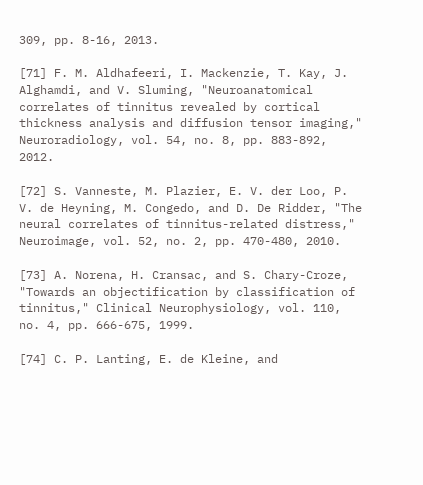309, pp. 8-16, 2013.

[71] F. M. Aldhafeeri, I. Mackenzie, T. Kay, J. Alghamdi, and V. Sluming, "Neuroanatomical correlates of tinnitus revealed by cortical thickness analysis and diffusion tensor imaging," Neuroradiology, vol. 54, no. 8, pp. 883-892, 2012.

[72] S. Vanneste, M. Plazier, E. V. der Loo, P. V. de Heyning, M. Congedo, and D. De Ridder, "The neural correlates of tinnitus-related distress," Neuroimage, vol. 52, no. 2, pp. 470-480, 2010.

[73] A. Norena, H. Cransac, and S. Chary-Croze, "Towards an objectification by classification of tinnitus," Clinical Neurophysiology, vol. 110, no. 4, pp. 666-675, 1999.

[74] C. P. Lanting, E. de Kleine, and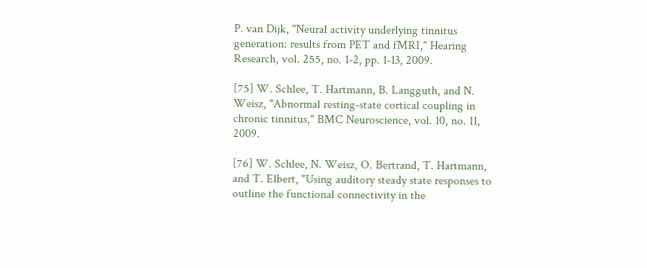P. van Dijk, "Neural activity underlying tinnitus generation: results from PET and fMRI," Hearing Research, vol. 255, no. 1-2, pp. 1-13, 2009.

[75] W. Schlee, T. Hartmann, B. Langguth, and N. Weisz, "Abnormal resting-state cortical coupling in chronic tinnitus," BMC Neuroscience, vol. 10, no. 11, 2009.

[76] W. Schlee, N. Weisz, O. Bertrand, T. Hartmann, and T. Elbert, "Using auditory steady state responses to outline the functional connectivity in the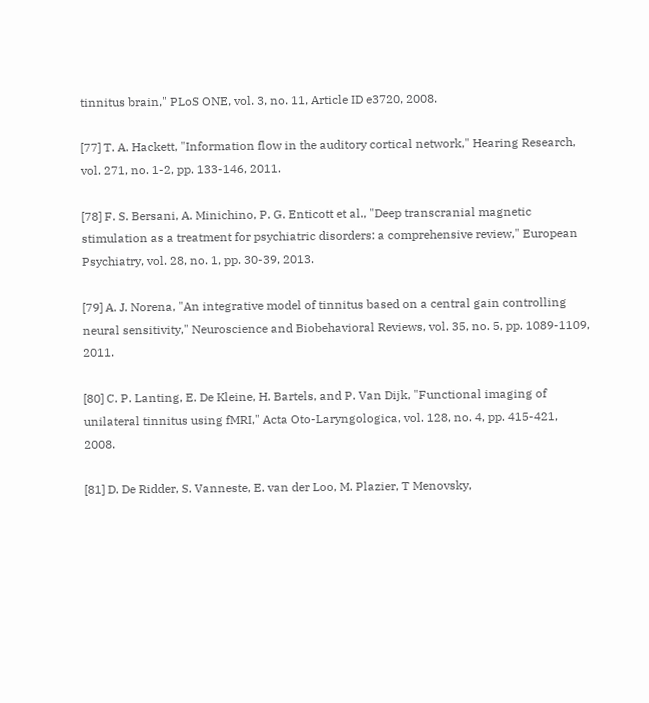tinnitus brain," PLoS ONE, vol. 3, no. 11, Article ID e3720, 2008.

[77] T. A. Hackett, "Information flow in the auditory cortical network," Hearing Research, vol. 271, no. 1-2, pp. 133-146, 2011.

[78] F. S. Bersani, A. Minichino, P. G. Enticott et al., "Deep transcranial magnetic stimulation as a treatment for psychiatric disorders: a comprehensive review," European Psychiatry, vol. 28, no. 1, pp. 30-39, 2013.

[79] A. J. Norena, "An integrative model of tinnitus based on a central gain controlling neural sensitivity," Neuroscience and Biobehavioral Reviews, vol. 35, no. 5, pp. 1089-1109, 2011.

[80] C. P. Lanting, E. De Kleine, H. Bartels, and P. Van Dijk, "Functional imaging of unilateral tinnitus using fMRI," Acta Oto-Laryngologica, vol. 128, no. 4, pp. 415-421, 2008.

[81] D. De Ridder, S. Vanneste, E. van der Loo, M. Plazier, T Menovsky,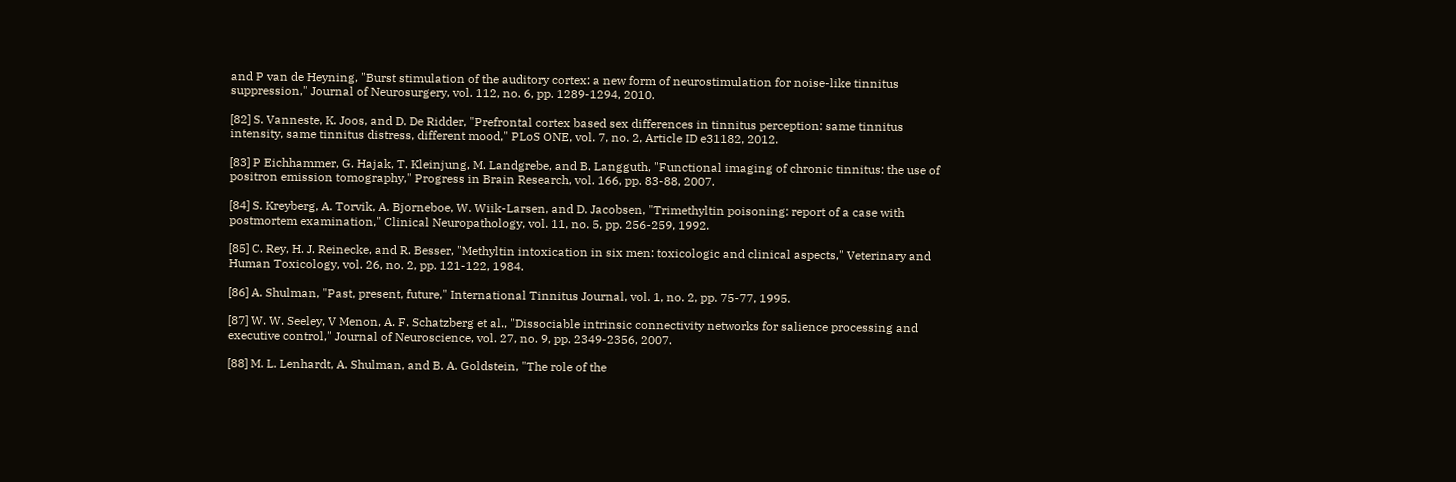and P van de Heyning, "Burst stimulation of the auditory cortex: a new form of neurostimulation for noise-like tinnitus suppression," Journal of Neurosurgery, vol. 112, no. 6, pp. 1289-1294, 2010.

[82] S. Vanneste, K. Joos, and D. De Ridder, "Prefrontal cortex based sex differences in tinnitus perception: same tinnitus intensity, same tinnitus distress, different mood," PLoS ONE, vol. 7, no. 2, Article ID e31182, 2012.

[83] P Eichhammer, G. Hajak, T. Kleinjung, M. Landgrebe, and B. Langguth, "Functional imaging of chronic tinnitus: the use of positron emission tomography," Progress in Brain Research, vol. 166, pp. 83-88, 2007.

[84] S. Kreyberg, A. Torvik, A. Bjorneboe, W. Wiik-Larsen, and D. Jacobsen, "Trimethyltin poisoning: report of a case with postmortem examination," Clinical Neuropathology, vol. 11, no. 5, pp. 256-259, 1992.

[85] C. Rey, H. J. Reinecke, and R. Besser, "Methyltin intoxication in six men: toxicologic and clinical aspects," Veterinary and Human Toxicology, vol. 26, no. 2, pp. 121-122, 1984.

[86] A. Shulman, "Past, present, future," International Tinnitus Journal, vol. 1, no. 2, pp. 75-77, 1995.

[87] W. W. Seeley, V Menon, A. F. Schatzberg et al., "Dissociable intrinsic connectivity networks for salience processing and executive control," Journal of Neuroscience, vol. 27, no. 9, pp. 2349-2356, 2007.

[88] M. L. Lenhardt, A. Shulman, and B. A. Goldstein, "The role of the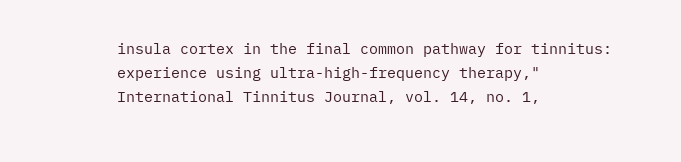insula cortex in the final common pathway for tinnitus: experience using ultra-high-frequency therapy," International Tinnitus Journal, vol. 14, no. 1,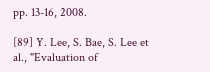pp. 13-16, 2008.

[89] Y. Lee, S. Bae, S. Lee et al., "Evaluation of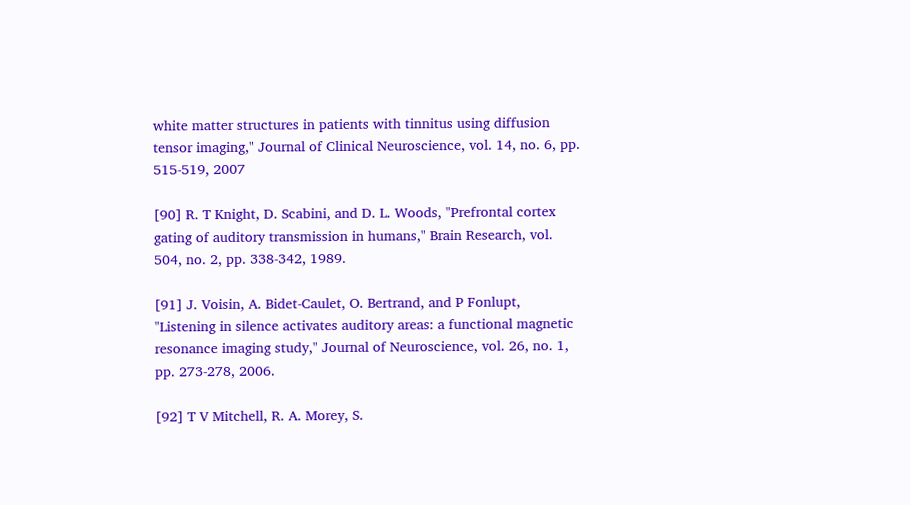white matter structures in patients with tinnitus using diffusion tensor imaging," Journal of Clinical Neuroscience, vol. 14, no. 6, pp. 515-519, 2007

[90] R. T Knight, D. Scabini, and D. L. Woods, "Prefrontal cortex gating of auditory transmission in humans," Brain Research, vol. 504, no. 2, pp. 338-342, 1989.

[91] J. Voisin, A. Bidet-Caulet, O. Bertrand, and P Fonlupt, "Listening in silence activates auditory areas: a functional magnetic resonance imaging study," Journal of Neuroscience, vol. 26, no. 1, pp. 273-278, 2006.

[92] T V Mitchell, R. A. Morey, S.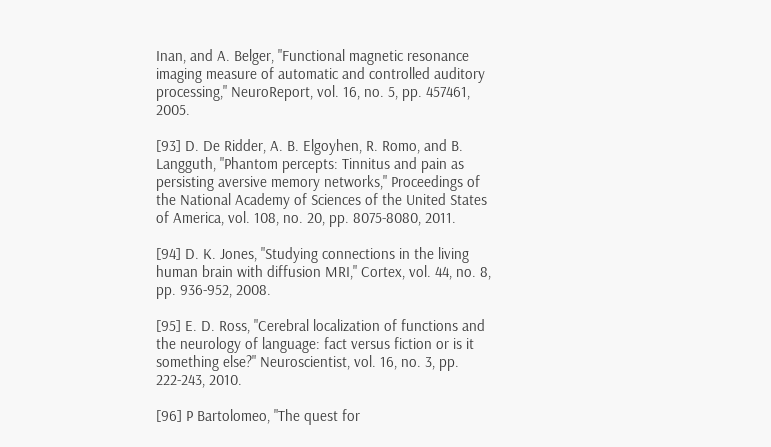Inan, and A. Belger, "Functional magnetic resonance imaging measure of automatic and controlled auditory processing," NeuroReport, vol. 16, no. 5, pp. 457461, 2005.

[93] D. De Ridder, A. B. Elgoyhen, R. Romo, and B. Langguth, "Phantom percepts: Tinnitus and pain as persisting aversive memory networks," Proceedings of the National Academy of Sciences of the United States of America, vol. 108, no. 20, pp. 8075-8080, 2011.

[94] D. K. Jones, "Studying connections in the living human brain with diffusion MRI," Cortex, vol. 44, no. 8, pp. 936-952, 2008.

[95] E. D. Ross, "Cerebral localization of functions and the neurology of language: fact versus fiction or is it something else?" Neuroscientist, vol. 16, no. 3, pp. 222-243, 2010.

[96] P Bartolomeo, "The quest for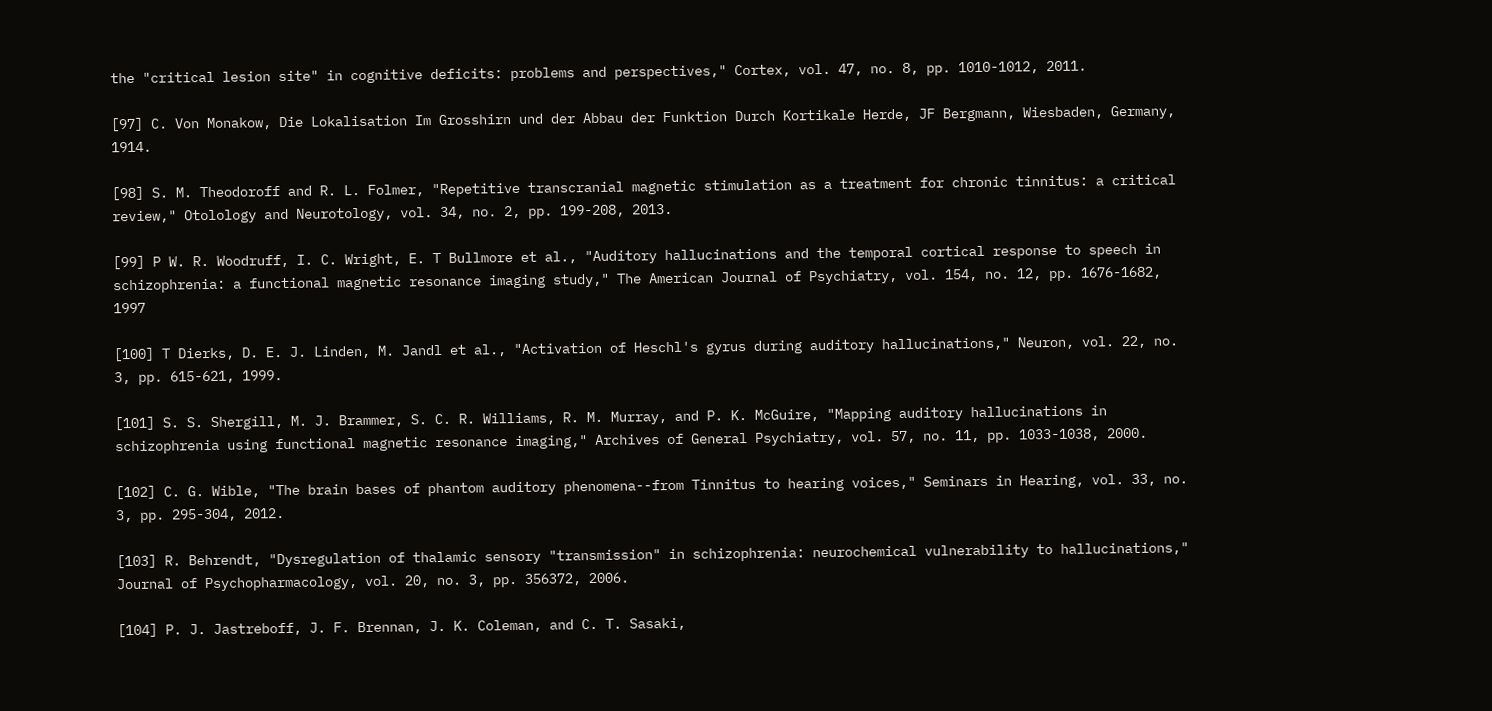the "critical lesion site" in cognitive deficits: problems and perspectives," Cortex, vol. 47, no. 8, pp. 1010-1012, 2011.

[97] C. Von Monakow, Die Lokalisation Im Grosshirn und der Abbau der Funktion Durch Kortikale Herde, JF Bergmann, Wiesbaden, Germany, 1914.

[98] S. M. Theodoroff and R. L. Folmer, "Repetitive transcranial magnetic stimulation as a treatment for chronic tinnitus: a critical review," Otolology and Neurotology, vol. 34, no. 2, pp. 199-208, 2013.

[99] P W. R. Woodruff, I. C. Wright, E. T Bullmore et al., "Auditory hallucinations and the temporal cortical response to speech in schizophrenia: a functional magnetic resonance imaging study," The American Journal of Psychiatry, vol. 154, no. 12, pp. 1676-1682, 1997

[100] T Dierks, D. E. J. Linden, M. Jandl et al., "Activation of Heschl's gyrus during auditory hallucinations," Neuron, vol. 22, no. 3, pp. 615-621, 1999.

[101] S. S. Shergill, M. J. Brammer, S. C. R. Williams, R. M. Murray, and P. K. McGuire, "Mapping auditory hallucinations in schizophrenia using functional magnetic resonance imaging," Archives of General Psychiatry, vol. 57, no. 11, pp. 1033-1038, 2000.

[102] C. G. Wible, "The brain bases of phantom auditory phenomena--from Tinnitus to hearing voices," Seminars in Hearing, vol. 33, no. 3, pp. 295-304, 2012.

[103] R. Behrendt, "Dysregulation of thalamic sensory "transmission" in schizophrenia: neurochemical vulnerability to hallucinations," Journal of Psychopharmacology, vol. 20, no. 3, pp. 356372, 2006.

[104] P. J. Jastreboff, J. F. Brennan, J. K. Coleman, and C. T. Sasaki,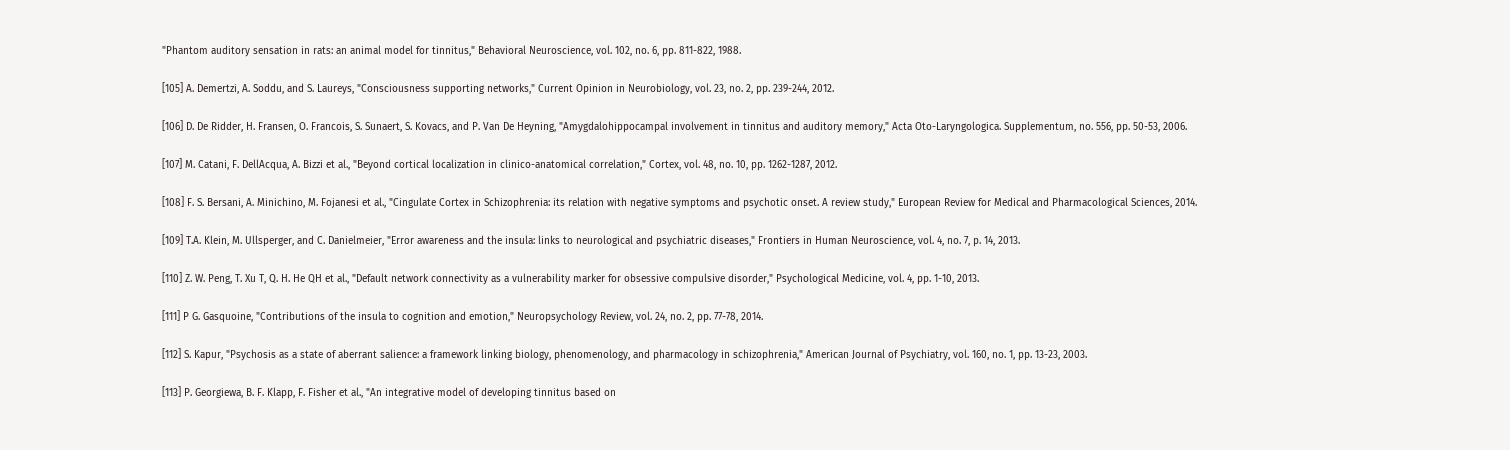"Phantom auditory sensation in rats: an animal model for tinnitus," Behavioral Neuroscience, vol. 102, no. 6, pp. 811-822, 1988.

[105] A. Demertzi, A. Soddu, and S. Laureys, "Consciousness supporting networks," Current Opinion in Neurobiology, vol. 23, no. 2, pp. 239-244, 2012.

[106] D. De Ridder, H. Fransen, O. Francois, S. Sunaert, S. Kovacs, and P. Van De Heyning, "Amygdalohippocampal involvement in tinnitus and auditory memory," Acta Oto-Laryngologica. Supplementum, no. 556, pp. 50-53, 2006.

[107] M. Catani, F. DellAcqua, A. Bizzi et al., "Beyond cortical localization in clinico-anatomical correlation," Cortex, vol. 48, no. 10, pp. 1262-1287, 2012.

[108] F. S. Bersani, A. Minichino, M. Fojanesi et al., "Cingulate Cortex in Schizophrenia: its relation with negative symptoms and psychotic onset. A review study," European Review for Medical and Pharmacological Sciences, 2014.

[109] T.A. Klein, M. Ullsperger, and C. Danielmeier, "Error awareness and the insula: links to neurological and psychiatric diseases," Frontiers in Human Neuroscience, vol. 4, no. 7, p. 14, 2013.

[110] Z. W. Peng, T. Xu T, Q. H. He QH et al., "Default network connectivity as a vulnerability marker for obsessive compulsive disorder," Psychological Medicine, vol. 4, pp. 1-10, 2013.

[111] P G. Gasquoine, "Contributions of the insula to cognition and emotion," Neuropsychology Review, vol. 24, no. 2, pp. 77-78, 2014.

[112] S. Kapur, "Psychosis as a state of aberrant salience: a framework linking biology, phenomenology, and pharmacology in schizophrenia," American Journal of Psychiatry, vol. 160, no. 1, pp. 13-23, 2003.

[113] P. Georgiewa, B. F. Klapp, F. Fisher et al., "An integrative model of developing tinnitus based on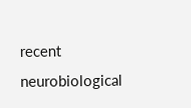recent neurobiological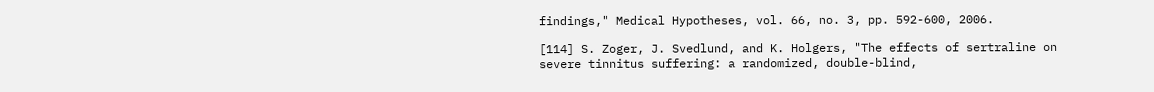findings," Medical Hypotheses, vol. 66, no. 3, pp. 592-600, 2006.

[114] S. Zoger, J. Svedlund, and K. Holgers, "The effects of sertraline on severe tinnitus suffering: a randomized, double-blind,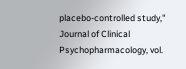placebo-controlled study," Journal of Clinical Psychopharmacology, vol.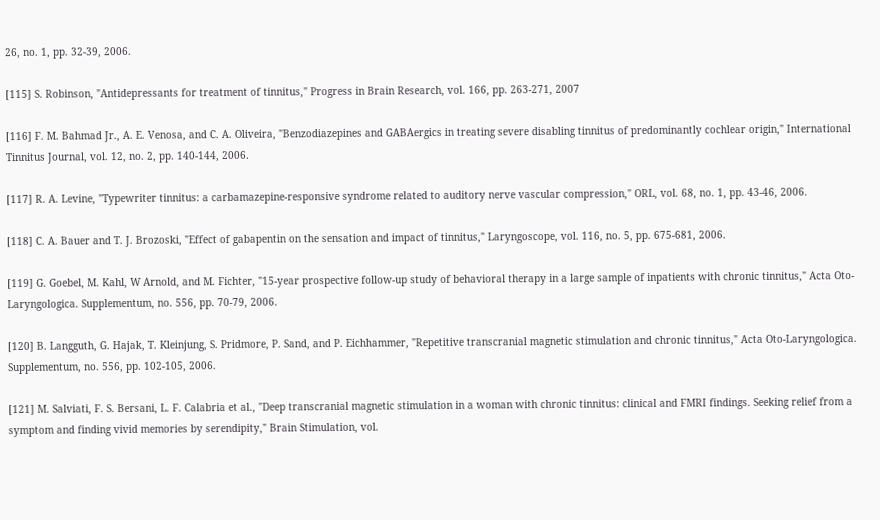26, no. 1, pp. 32-39, 2006.

[115] S. Robinson, "Antidepressants for treatment of tinnitus," Progress in Brain Research, vol. 166, pp. 263-271, 2007

[116] F. M. Bahmad Jr., A. E. Venosa, and C. A. Oliveira, "Benzodiazepines and GABAergics in treating severe disabling tinnitus of predominantly cochlear origin," International Tinnitus Journal, vol. 12, no. 2, pp. 140-144, 2006.

[117] R. A. Levine, "Typewriter tinnitus: a carbamazepine-responsive syndrome related to auditory nerve vascular compression," ORL, vol. 68, no. 1, pp. 43-46, 2006.

[118] C. A. Bauer and T. J. Brozoski, "Effect of gabapentin on the sensation and impact of tinnitus," Laryngoscope, vol. 116, no. 5, pp. 675-681, 2006.

[119] G. Goebel, M. Kahl, W Arnold, and M. Fichter, "15-year prospective follow-up study of behavioral therapy in a large sample of inpatients with chronic tinnitus," Acta Oto-Laryngologica. Supplementum, no. 556, pp. 70-79, 2006.

[120] B. Langguth, G. Hajak, T. Kleinjung, S. Pridmore, P. Sand, and P. Eichhammer, "Repetitive transcranial magnetic stimulation and chronic tinnitus," Acta Oto-Laryngologica. Supplementum, no. 556, pp. 102-105, 2006.

[121] M. Salviati, F. S. Bersani, L. F. Calabria et al., "Deep transcranial magnetic stimulation in a woman with chronic tinnitus: clinical and FMRI findings. Seeking relief from a symptom and finding vivid memories by serendipity," Brain Stimulation, vol.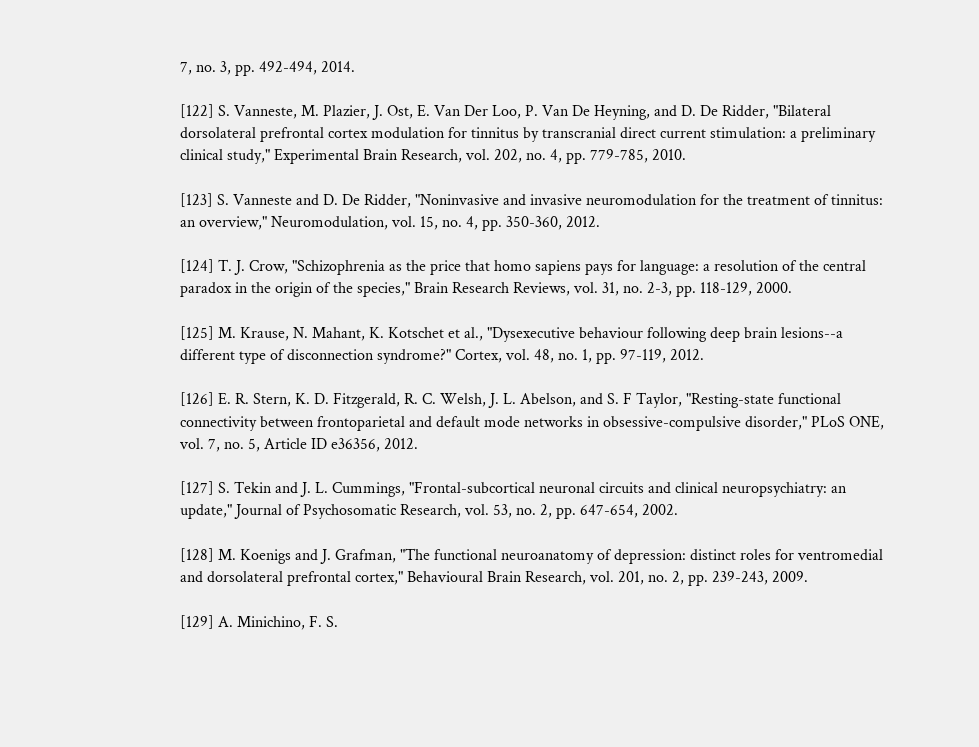7, no. 3, pp. 492-494, 2014.

[122] S. Vanneste, M. Plazier, J. Ost, E. Van Der Loo, P. Van De Heyning, and D. De Ridder, "Bilateral dorsolateral prefrontal cortex modulation for tinnitus by transcranial direct current stimulation: a preliminary clinical study," Experimental Brain Research, vol. 202, no. 4, pp. 779-785, 2010.

[123] S. Vanneste and D. De Ridder, "Noninvasive and invasive neuromodulation for the treatment of tinnitus: an overview," Neuromodulation, vol. 15, no. 4, pp. 350-360, 2012.

[124] T. J. Crow, "Schizophrenia as the price that homo sapiens pays for language: a resolution of the central paradox in the origin of the species," Brain Research Reviews, vol. 31, no. 2-3, pp. 118-129, 2000.

[125] M. Krause, N. Mahant, K. Kotschet et al., "Dysexecutive behaviour following deep brain lesions--a different type of disconnection syndrome?" Cortex, vol. 48, no. 1, pp. 97-119, 2012.

[126] E. R. Stern, K. D. Fitzgerald, R. C. Welsh, J. L. Abelson, and S. F Taylor, "Resting-state functional connectivity between frontoparietal and default mode networks in obsessive-compulsive disorder," PLoS ONE, vol. 7, no. 5, Article ID e36356, 2012.

[127] S. Tekin and J. L. Cummings, "Frontal-subcortical neuronal circuits and clinical neuropsychiatry: an update," Journal of Psychosomatic Research, vol. 53, no. 2, pp. 647-654, 2002.

[128] M. Koenigs and J. Grafman, "The functional neuroanatomy of depression: distinct roles for ventromedial and dorsolateral prefrontal cortex," Behavioural Brain Research, vol. 201, no. 2, pp. 239-243, 2009.

[129] A. Minichino, F. S.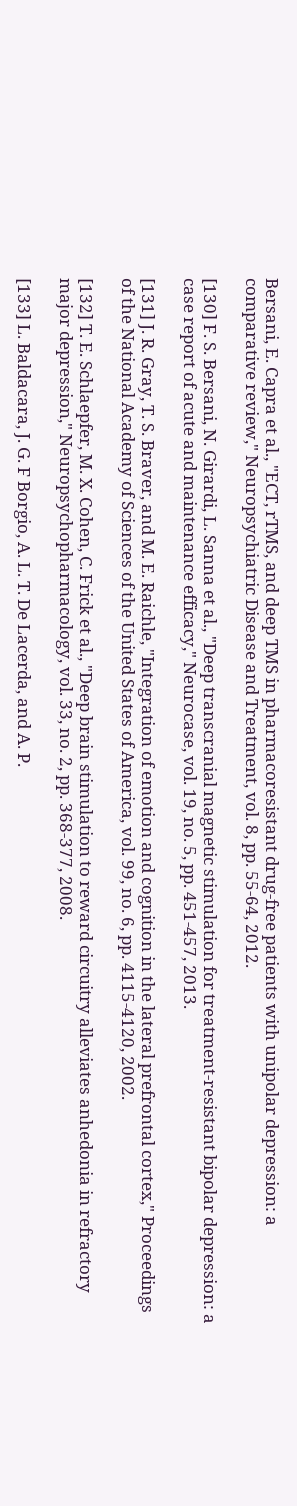Bersani, E. Capra et al., "ECT, rTMS, and deep TMS in pharmacoresistant drug-free patients with unipolar depression: a comparative review," Neuropsychiatric Disease and Treatment, vol. 8, pp. 55-64, 2012.

[130] F. S. Bersani, N. Girardi, L. Sanna et al., "Deep transcranial magnetic stimulation for treatment-resistant bipolar depression: a case report of acute and maintenance efficacy," Neurocase, vol. 19, no. 5, pp. 451-457, 2013.

[131] J. R. Gray, T. S. Braver, and M. E. Raichle, "Integration of emotion and cognition in the lateral prefrontal cortex," Proceedings of the National Academy of Sciences of the United States of America, vol. 99, no. 6, pp. 4115-4120, 2002.

[132] T. E. Schlaepfer, M. X. Cohen, C. Frick et al., "Deep brain stimulation to reward circuitry alleviates anhedonia in refractory major depression," Neuropsychopharmacology, vol. 33, no. 2, pp. 368-377, 2008.

[133] L. Baldacara, J. G. F Borgio, A. L. T. De Lacerda, and A. P.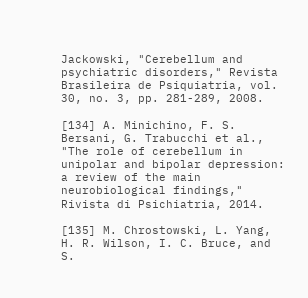Jackowski, "Cerebellum and psychiatric disorders," Revista Brasileira de Psiquiatria, vol. 30, no. 3, pp. 281-289, 2008.

[134] A. Minichino, F. S. Bersani, G. Trabucchi et al., "The role of cerebellum in unipolar and bipolar depression: a review of the main neurobiological findings," Rivista di Psichiatria, 2014.

[135] M. Chrostowski, L. Yang, H. R. Wilson, I. C. Bruce, and S.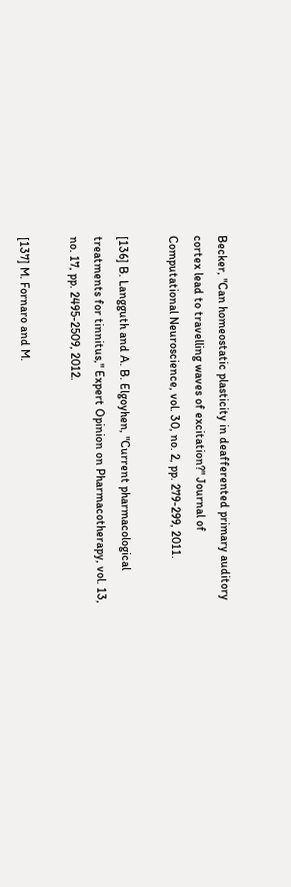Becker, "Can homeostatic plasticity in deafferented primary auditory cortex lead to travelling waves of excitation?" Journal of Computational Neuroscience, vol. 30, no. 2, pp. 279-299, 2011.

[136] B. Langguth and A. B. Elgoyhen, "Current pharmacological treatments for tinnitus," Expert Opinion on Pharmacotherapy, vol. 13, no. 17, pp. 2495-2509, 2012.

[137] M. Fornaro and M.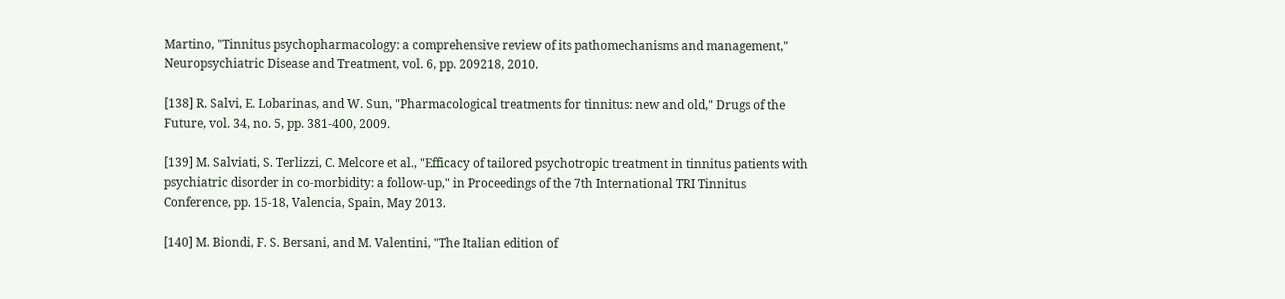Martino, "Tinnitus psychopharmacology: a comprehensive review of its pathomechanisms and management," Neuropsychiatric Disease and Treatment, vol. 6, pp. 209218, 2010.

[138] R. Salvi, E. Lobarinas, and W. Sun, "Pharmacological treatments for tinnitus: new and old," Drugs of the Future, vol. 34, no. 5, pp. 381-400, 2009.

[139] M. Salviati, S. Terlizzi, C. Melcore et al., "Efficacy of tailored psychotropic treatment in tinnitus patients with psychiatric disorder in co-morbidity: a follow-up," in Proceedings of the 7th International TRI Tinnitus Conference, pp. 15-18, Valencia, Spain, May 2013.

[140] M. Biondi, F. S. Bersani, and M. Valentini, "The Italian edition of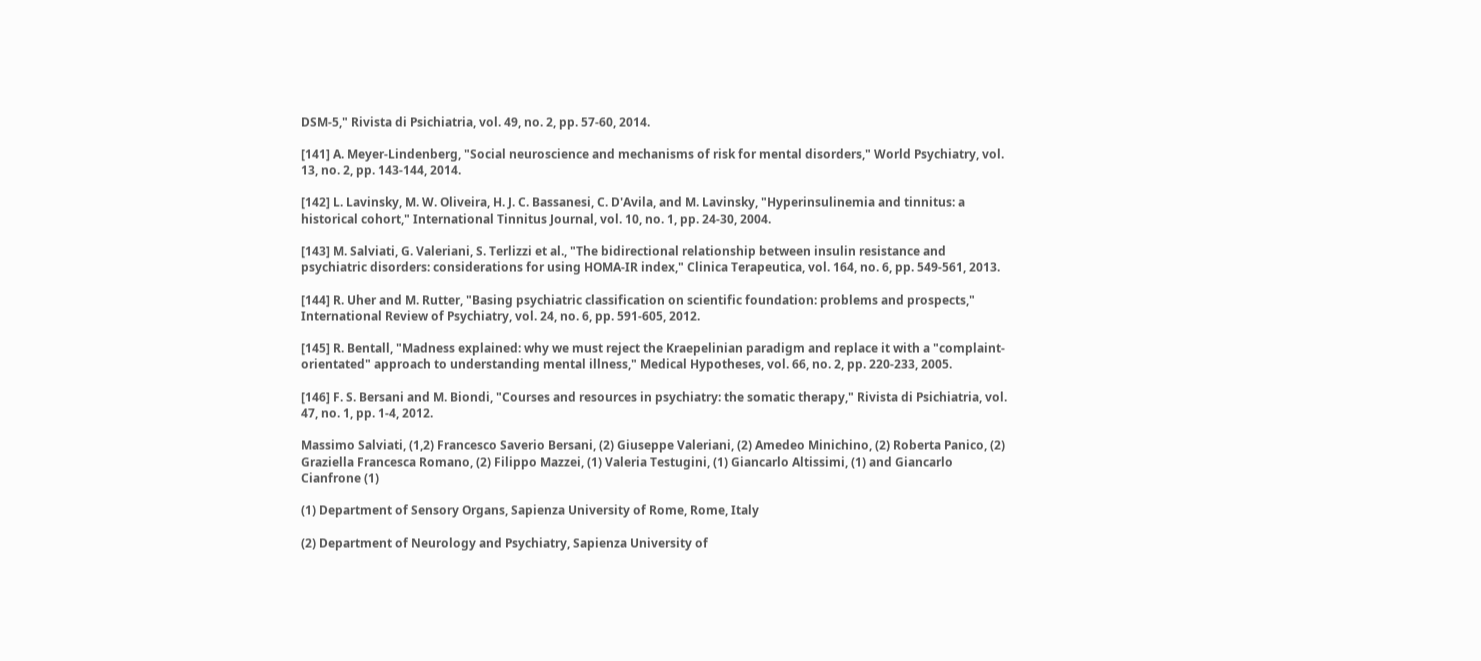DSM-5," Rivista di Psichiatria, vol. 49, no. 2, pp. 57-60, 2014.

[141] A. Meyer-Lindenberg, "Social neuroscience and mechanisms of risk for mental disorders," World Psychiatry, vol. 13, no. 2, pp. 143-144, 2014.

[142] L. Lavinsky, M. W. Oliveira, H. J. C. Bassanesi, C. D'Avila, and M. Lavinsky, "Hyperinsulinemia and tinnitus: a historical cohort," International Tinnitus Journal, vol. 10, no. 1, pp. 24-30, 2004.

[143] M. Salviati, G. Valeriani, S. Terlizzi et al., "The bidirectional relationship between insulin resistance and psychiatric disorders: considerations for using HOMA-IR index," Clinica Terapeutica, vol. 164, no. 6, pp. 549-561, 2013.

[144] R. Uher and M. Rutter, "Basing psychiatric classification on scientific foundation: problems and prospects," International Review of Psychiatry, vol. 24, no. 6, pp. 591-605, 2012.

[145] R. Bentall, "Madness explained: why we must reject the Kraepelinian paradigm and replace it with a "complaint-orientated" approach to understanding mental illness," Medical Hypotheses, vol. 66, no. 2, pp. 220-233, 2005.

[146] F. S. Bersani and M. Biondi, "Courses and resources in psychiatry: the somatic therapy," Rivista di Psichiatria, vol. 47, no. 1, pp. 1-4, 2012.

Massimo Salviati, (1,2) Francesco Saverio Bersani, (2) Giuseppe Valeriani, (2) Amedeo Minichino, (2) Roberta Panico, (2) Graziella Francesca Romano, (2) Filippo Mazzei, (1) Valeria Testugini, (1) Giancarlo Altissimi, (1) and Giancarlo Cianfrone (1)

(1) Department of Sensory Organs, Sapienza University of Rome, Rome, Italy

(2) Department of Neurology and Psychiatry, Sapienza University of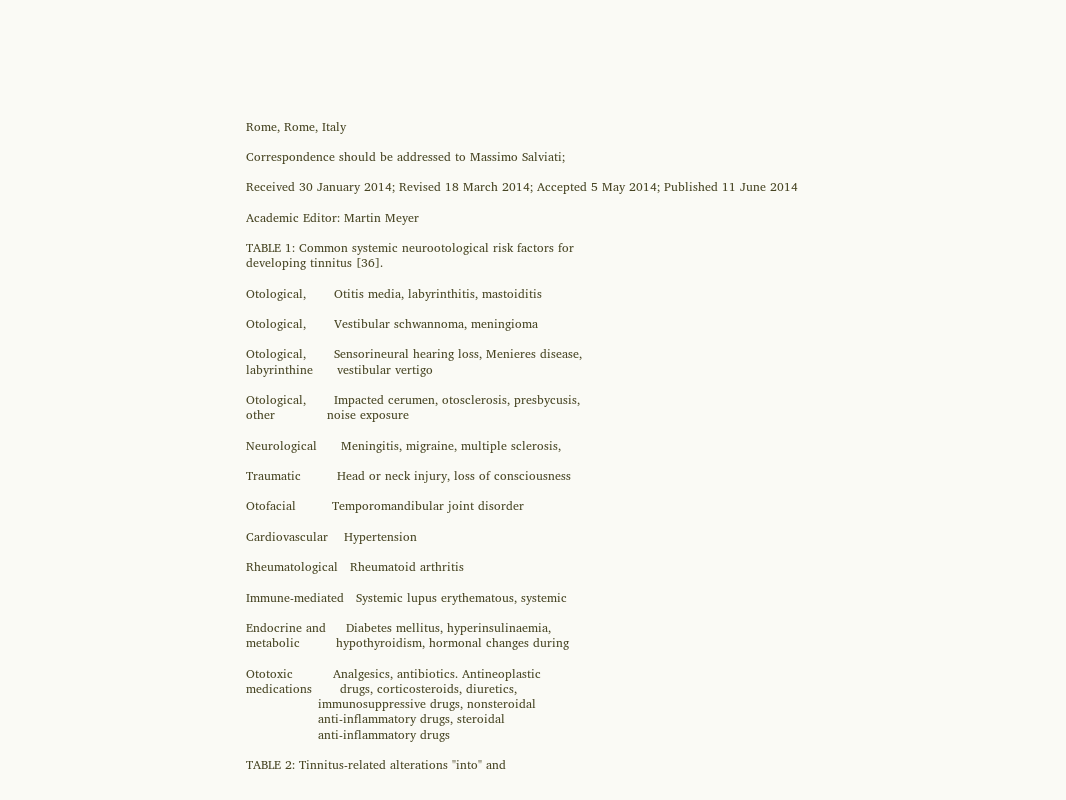Rome, Rome, Italy

Correspondence should be addressed to Massimo Salviati;

Received 30 January 2014; Revised 18 March 2014; Accepted 5 May 2014; Published 11 June 2014

Academic Editor: Martin Meyer

TABLE 1: Common systemic neurootological risk factors for
developing tinnitus [36].

Otological,       Otitis media, labyrinthitis, mastoiditis

Otological,       Vestibular schwannoma, meningioma

Otological,       Sensorineural hearing loss, Menieres disease,
labyrinthine      vestibular vertigo

Otological,       Impacted cerumen, otosclerosis, presbycusis,
other             noise exposure

Neurological      Meningitis, migraine, multiple sclerosis,

Traumatic         Head or neck injury, loss of consciousness

Otofacial         Temporomandibular joint disorder

Cardiovascular    Hypertension

Rheumatological   Rheumatoid arthritis

Immune-mediated   Systemic lupus erythematous, systemic

Endocrine and     Diabetes mellitus, hyperinsulinaemia,
metabolic         hypothyroidism, hormonal changes during

Ototoxic          Analgesics, antibiotics. Antineoplastic
medications       drugs, corticosteroids, diuretics,
                  immunosuppressive drugs, nonsteroidal
                  anti-inflammatory drugs, steroidal
                  anti-inflammatory drugs

TABLE 2: Tinnitus-related alterations "into" and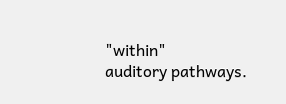"within"
auditory pathways.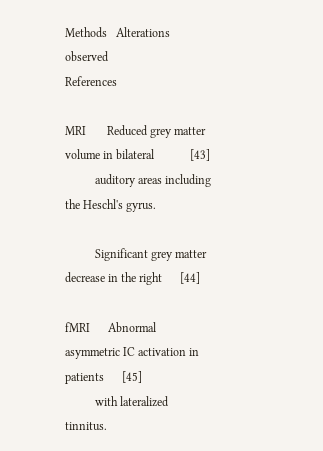Methods   Alterations observed                            References

MRI       Reduced grey matter volume in bilateral            [43]
          auditory areas including the Heschl's gyrus.

          Significant grey matter decrease in the right      [44]

fMRI      Abnormal asymmetric IC activation in patients      [45]
          with lateralized tinnitus.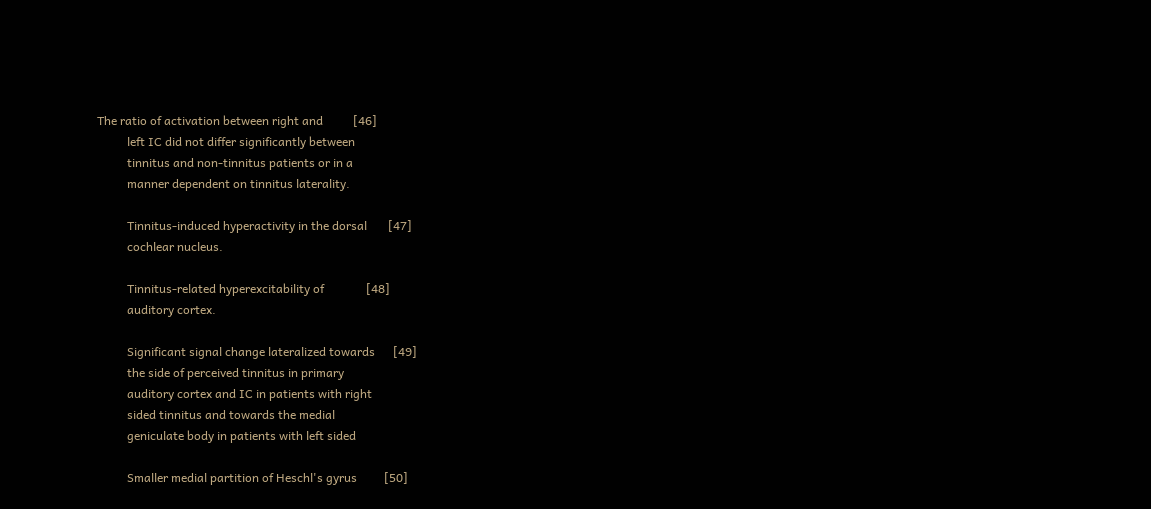The ratio of activation between right and          [46]
          left IC did not differ significantly between
          tinnitus and non-tinnitus patients or in a
          manner dependent on tinnitus laterality.

          Tinnitus-induced hyperactivity in the dorsal       [47]
          cochlear nucleus.

          Tinnitus-related hyperexcitability of              [48]
          auditory cortex.

          Significant signal change lateralized towards      [49]
          the side of perceived tinnitus in primary
          auditory cortex and IC in patients with right
          sided tinnitus and towards the medial
          geniculate body in patients with left sided

          Smaller medial partition of Heschl's gyrus         [50]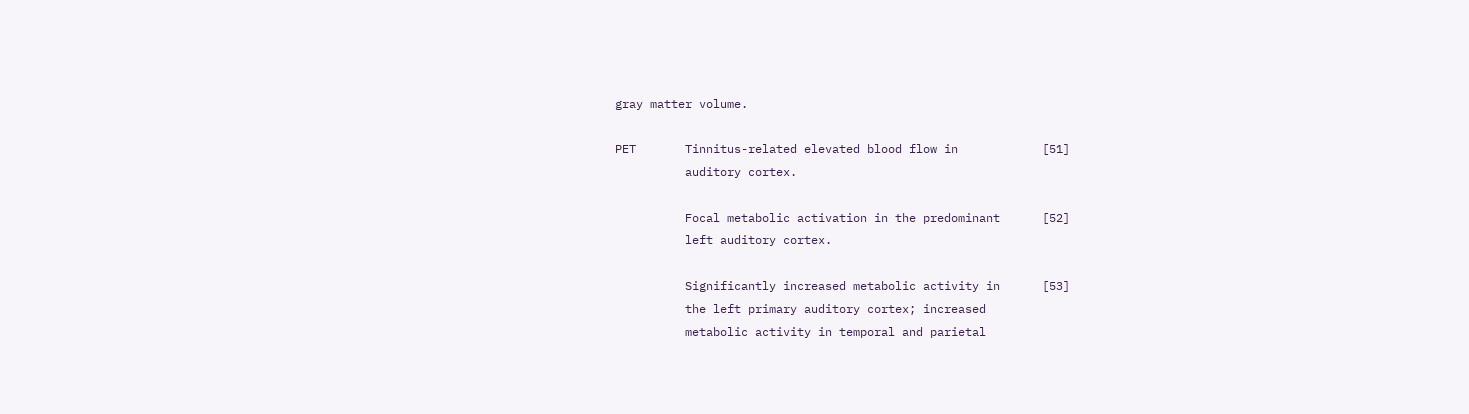gray matter volume.

PET       Tinnitus-related elevated blood flow in            [51]
          auditory cortex.

          Focal metabolic activation in the predominant      [52]
          left auditory cortex.

          Significantly increased metabolic activity in      [53]
          the left primary auditory cortex; increased
          metabolic activity in temporal and parietal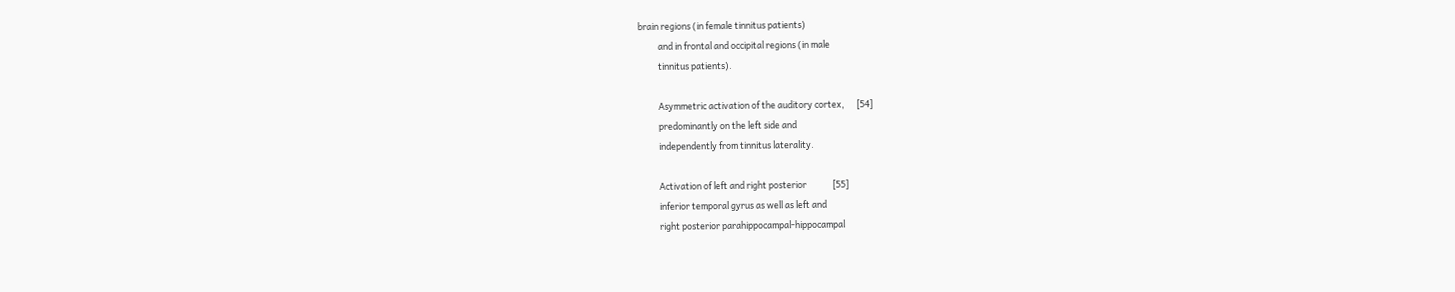brain regions (in female tinnitus patients)
          and in frontal and occipital regions (in male
          tinnitus patients).

          Asymmetric activation of the auditory cortex,      [54]
          predominantly on the left side and
          independently from tinnitus laterality.

          Activation of left and right posterior             [55]
          inferior temporal gyrus as well as left and
          right posterior parahippocampal-hippocampal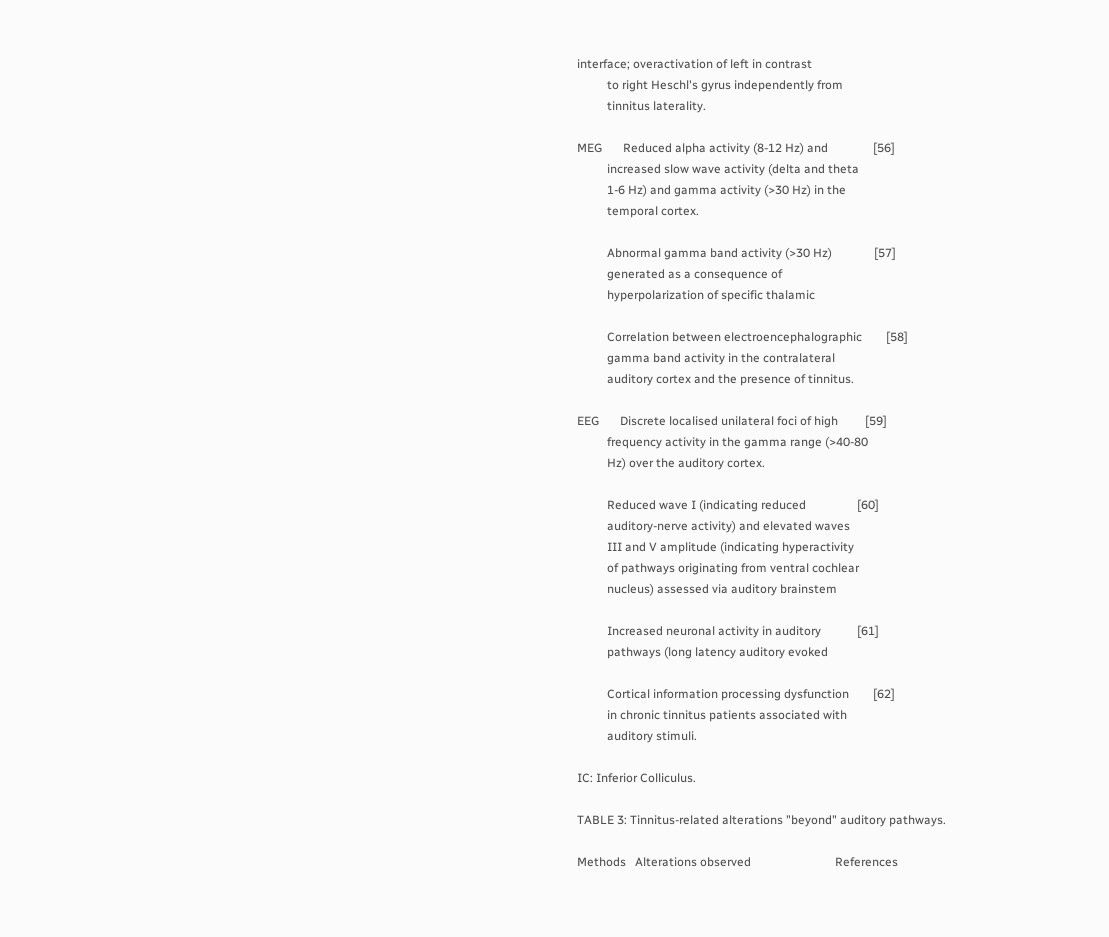interface; overactivation of left in contrast
          to right Heschl's gyrus independently from
          tinnitus laterality.

MEG       Reduced alpha activity (8-12 Hz) and               [56]
          increased slow wave activity (delta and theta
          1-6 Hz) and gamma activity (>30 Hz) in the
          temporal cortex.

          Abnormal gamma band activity (>30 Hz)              [57]
          generated as a consequence of
          hyperpolarization of specific thalamic

          Correlation between electroencephalographic        [58]
          gamma band activity in the contralateral
          auditory cortex and the presence of tinnitus.

EEG       Discrete localised unilateral foci of high         [59]
          frequency activity in the gamma range (>40-80
          Hz) over the auditory cortex.

          Reduced wave I (indicating reduced                 [60]
          auditory-nerve activity) and elevated waves
          III and V amplitude (indicating hyperactivity
          of pathways originating from ventral cochlear
          nucleus) assessed via auditory brainstem

          Increased neuronal activity in auditory            [61]
          pathways (long latency auditory evoked

          Cortical information processing dysfunction        [62]
          in chronic tinnitus patients associated with
          auditory stimuli.

IC: Inferior Colliculus.

TABLE 3: Tinnitus-related alterations "beyond" auditory pathways.

Methods   Alterations observed                            References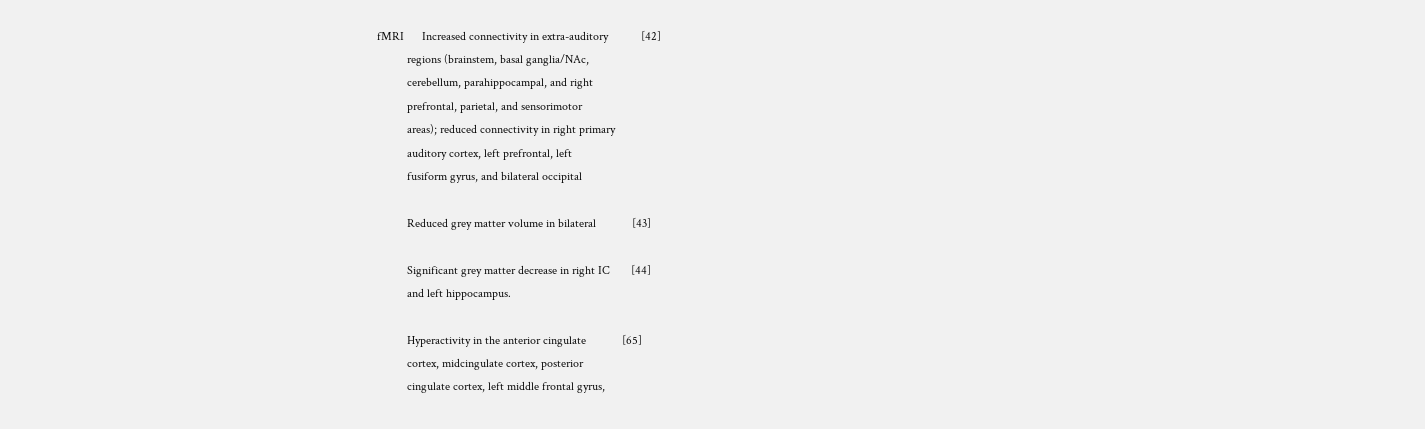fMRI      Increased connectivity in extra-auditory           [42]
          regions (brainstem, basal ganglia/NAc,
          cerebellum, parahippocampal, and right
          prefrontal, parietal, and sensorimotor
          areas); reduced connectivity in right primary
          auditory cortex, left prefrontal, left
          fusiform gyrus, and bilateral occipital

          Reduced grey matter volume in bilateral            [43]

          Significant grey matter decrease in right IC       [44]
          and left hippocampus.

          Hyperactivity in the anterior cingulate            [65]
          cortex, midcingulate cortex, posterior
          cingulate cortex, left middle frontal gyrus,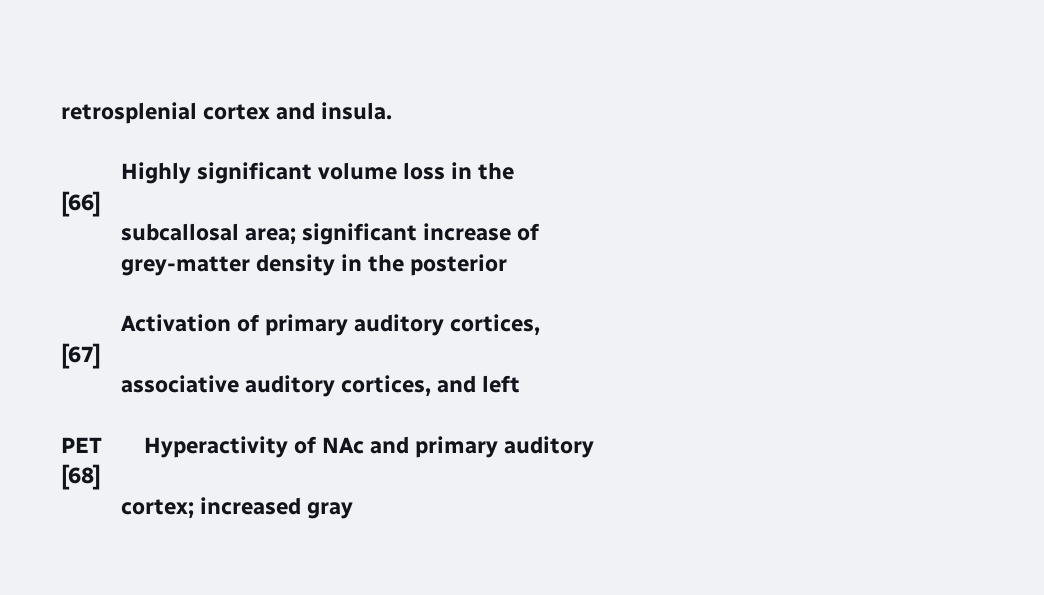retrosplenial cortex and insula.

          Highly significant volume loss in the              [66]
          subcallosal area; significant increase of
          grey-matter density in the posterior

          Activation of primary auditory cortices,           [67]
          associative auditory cortices, and left

PET       Hyperactivity of NAc and primary auditory          [68]
          cortex; increased gray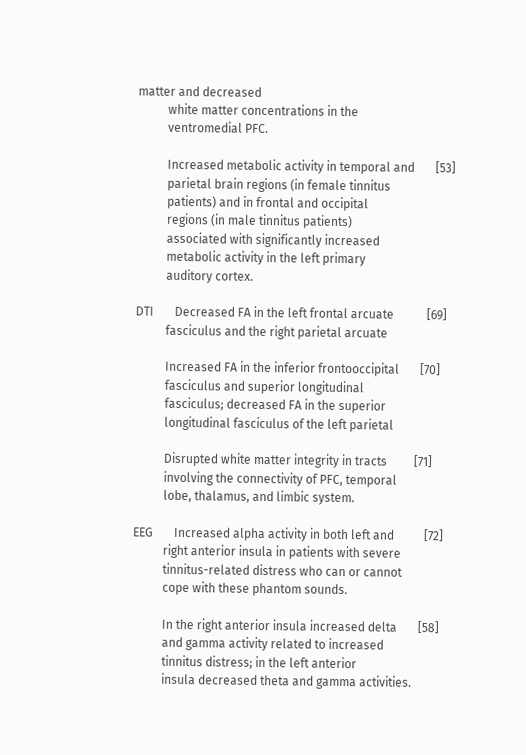matter and decreased
          white matter concentrations in the
          ventromedial PFC.

          Increased metabolic activity in temporal and       [53]
          parietal brain regions (in female tinnitus
          patients) and in frontal and occipital
          regions (in male tinnitus patients)
          associated with significantly increased
          metabolic activity in the left primary
          auditory cortex.

DTI       Decreased FA in the left frontal arcuate           [69]
          fasciculus and the right parietal arcuate

          Increased FA in the inferior frontooccipital       [70]
          fasciculus and superior longitudinal
          fasciculus; decreased FA in the superior
          longitudinal fasciculus of the left parietal

          Disrupted white matter integrity in tracts         [71]
          involving the connectivity of PFC, temporal
          lobe, thalamus, and limbic system.

EEG       Increased alpha activity in both left and          [72]
          right anterior insula in patients with severe
          tinnitus-related distress who can or cannot
          cope with these phantom sounds.

          In the right anterior insula increased delta       [58]
          and gamma activity related to increased
          tinnitus distress; in the left anterior
          insula decreased theta and gamma activities.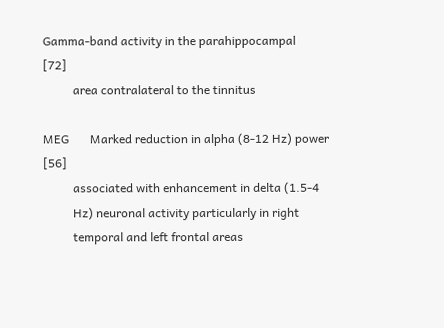Gamma-band activity in the parahippocampal         [72]
          area contralateral to the tinnitus

MEG       Marked reduction in alpha (8-12 Hz) power          [56]
          associated with enhancement in delta (1.5-4
          Hz) neuronal activity particularly in right
          temporal and left frontal areas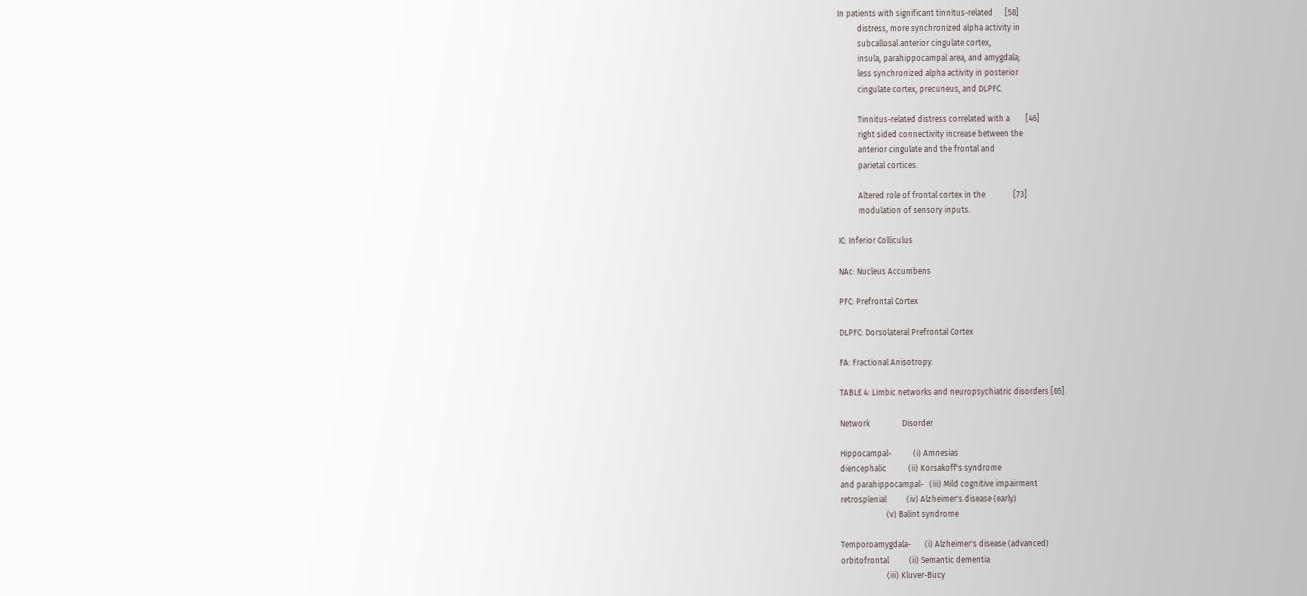In patients with significant tinnitus-related      [58]
          distress, more synchronized alpha activity in
          subcallosal anterior cingulate cortex,
          insula, parahippocampal area, and amygdala;
          less synchronized alpha activity in posterior
          cingulate cortex, precuneus, and DLPFC.

          Tinnitus-related distress correlated with a        [46]
          right sided connectivity increase between the
          anterior cingulate and the frontal and
          parietal cortices.

          Altered role of frontal cortex in the              [73]
          modulation of sensory inputs.

IC: Inferior Colliculus

NAc: Nucleus Accumbens

PFC: Prefrontal Cortex

DLPFC: Dorsolateral Prefrontal Cortex

FA: Fractional Anisotropy.

TABLE 4: Limbic networks and neuropsychiatric disorders [65].

Network                Disorder

Hippocampal-           (i) Amnesias
diencephalic           (ii) Korsakoff's syndrome
and parahippocampal-   (iii) Mild cognitive impairment
retrosplenial          (iv) Alzheimer's disease (early)
                       (v) Balint syndrome

Temporoamygdala-       (i) Alzheimer's disease (advanced)
orbitofrontal          (ii) Semantic dementia
                       (iii) Kluver-Bucy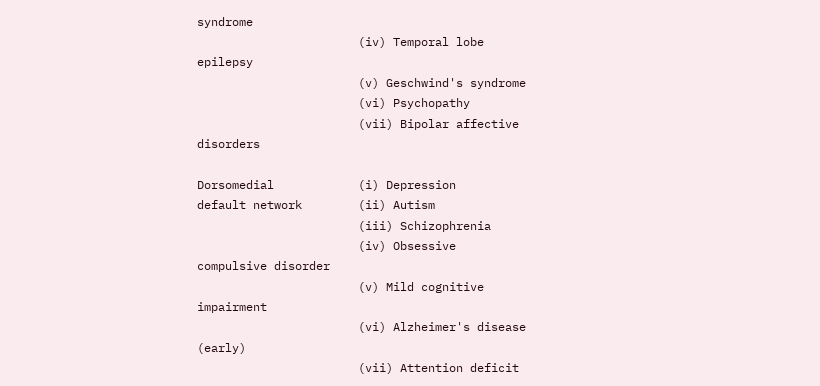syndrome
                       (iv) Temporal lobe epilepsy
                       (v) Geschwind's syndrome
                       (vi) Psychopathy
                       (vii) Bipolar affective disorders

Dorsomedial            (i) Depression
default network        (ii) Autism
                       (iii) Schizophrenia
                       (iv) Obsessive compulsive disorder
                       (v) Mild cognitive impairment
                       (vi) Alzheimer's disease (early)
                       (vii) Attention deficit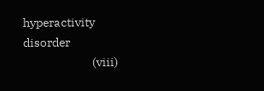hyperactivity disorder
                       (viii)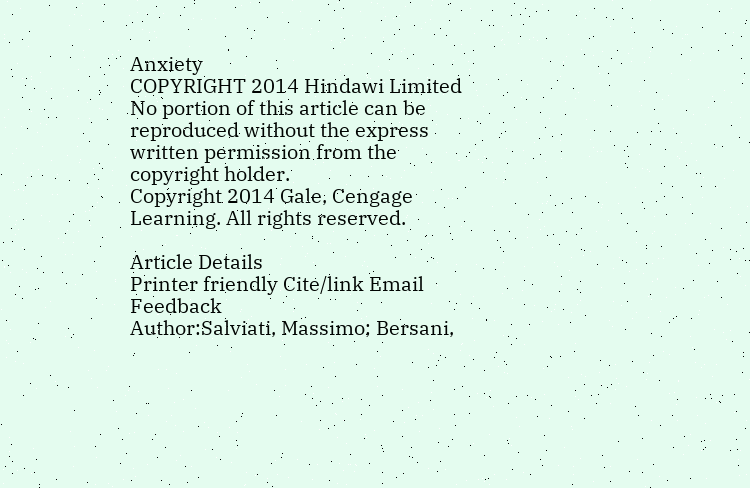Anxiety
COPYRIGHT 2014 Hindawi Limited
No portion of this article can be reproduced without the express written permission from the copyright holder.
Copyright 2014 Gale, Cengage Learning. All rights reserved.

Article Details
Printer friendly Cite/link Email Feedback
Author:Salviati, Massimo; Bersani,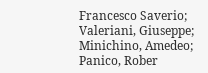Francesco Saverio; Valeriani, Giuseppe; Minichino, Amedeo; Panico, Rober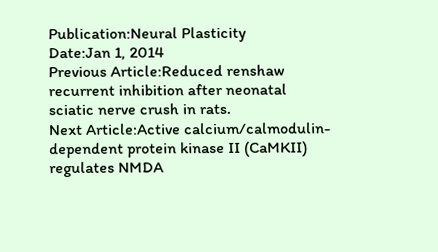Publication:Neural Plasticity
Date:Jan 1, 2014
Previous Article:Reduced renshaw recurrent inhibition after neonatal sciatic nerve crush in rats.
Next Article:Active calcium/calmodulin-dependent protein kinase II (CaMKII) regulates NMDA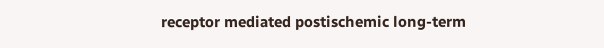receptor mediated postischemic long-term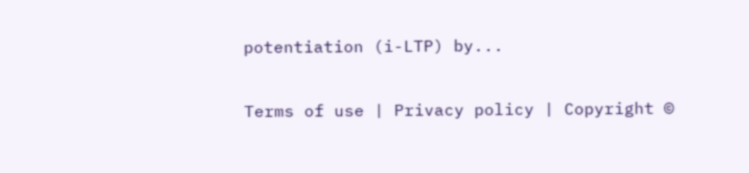potentiation (i-LTP) by...

Terms of use | Privacy policy | Copyright ©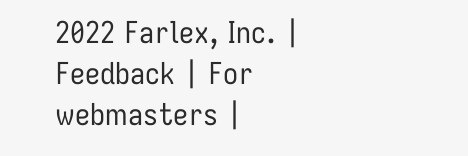2022 Farlex, Inc. | Feedback | For webmasters |